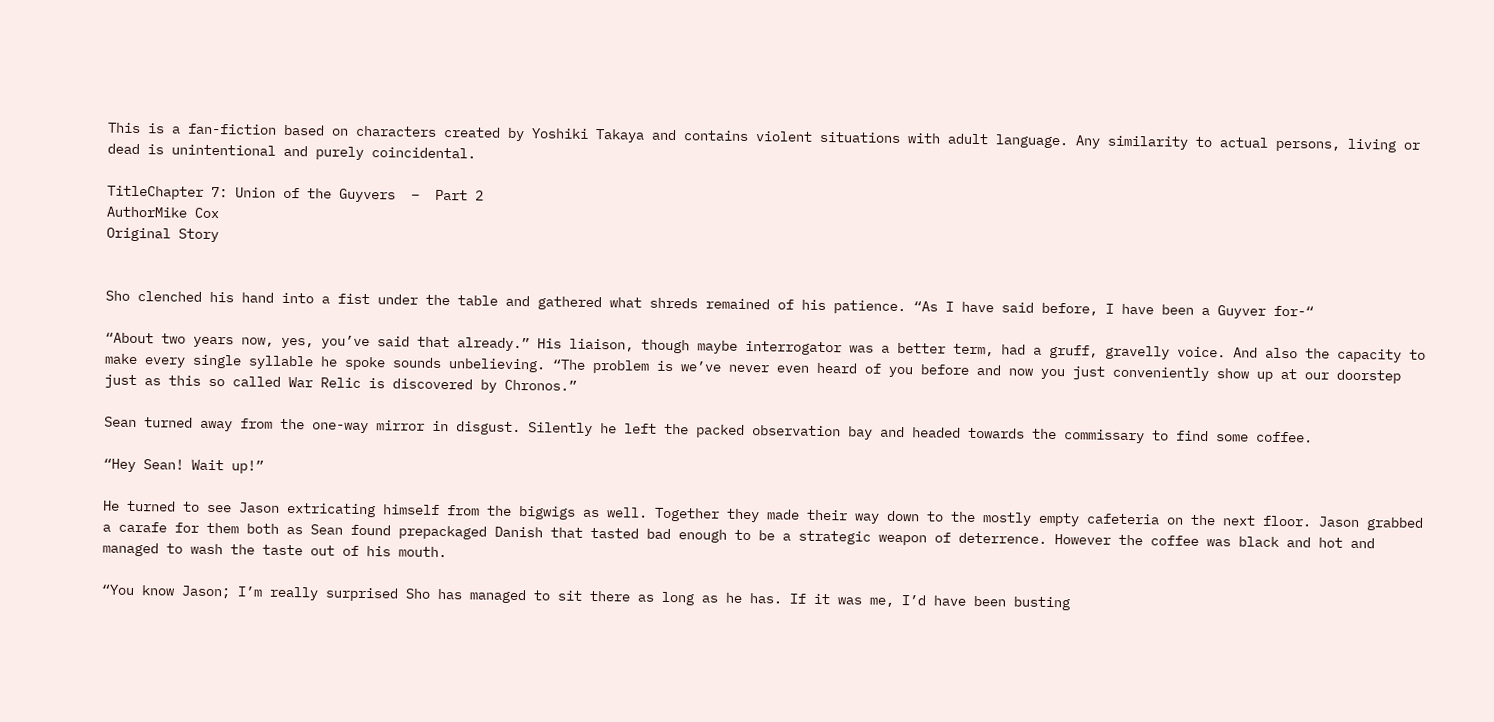This is a fan-fiction based on characters created by Yoshiki Takaya and contains violent situations with adult language. Any similarity to actual persons, living or dead is unintentional and purely coincidental.

TitleChapter 7: Union of the Guyvers  –  Part 2
AuthorMike Cox
Original Story


Sho clenched his hand into a fist under the table and gathered what shreds remained of his patience. “As I have said before, I have been a Guyver for-“

“About two years now, yes, you’ve said that already.” His liaison, though maybe interrogator was a better term, had a gruff, gravelly voice. And also the capacity to make every single syllable he spoke sounds unbelieving. “The problem is we’ve never even heard of you before and now you just conveniently show up at our doorstep just as this so called War Relic is discovered by Chronos.”

Sean turned away from the one-way mirror in disgust. Silently he left the packed observation bay and headed towards the commissary to find some coffee.

“Hey Sean! Wait up!”

He turned to see Jason extricating himself from the bigwigs as well. Together they made their way down to the mostly empty cafeteria on the next floor. Jason grabbed a carafe for them both as Sean found prepackaged Danish that tasted bad enough to be a strategic weapon of deterrence. However the coffee was black and hot and managed to wash the taste out of his mouth.

“You know Jason; I’m really surprised Sho has managed to sit there as long as he has. If it was me, I’d have been busting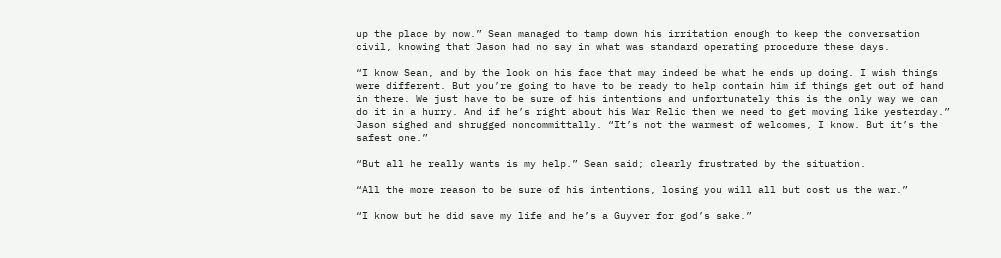up the place by now.” Sean managed to tamp down his irritation enough to keep the conversation civil, knowing that Jason had no say in what was standard operating procedure these days.

“I know Sean, and by the look on his face that may indeed be what he ends up doing. I wish things were different. But you’re going to have to be ready to help contain him if things get out of hand in there. We just have to be sure of his intentions and unfortunately this is the only way we can do it in a hurry. And if he’s right about his War Relic then we need to get moving like yesterday.” Jason sighed and shrugged noncommittally. “It’s not the warmest of welcomes, I know. But it’s the safest one.”

“But all he really wants is my help.” Sean said; clearly frustrated by the situation.

“All the more reason to be sure of his intentions, losing you will all but cost us the war.”

“I know but he did save my life and he’s a Guyver for god’s sake.”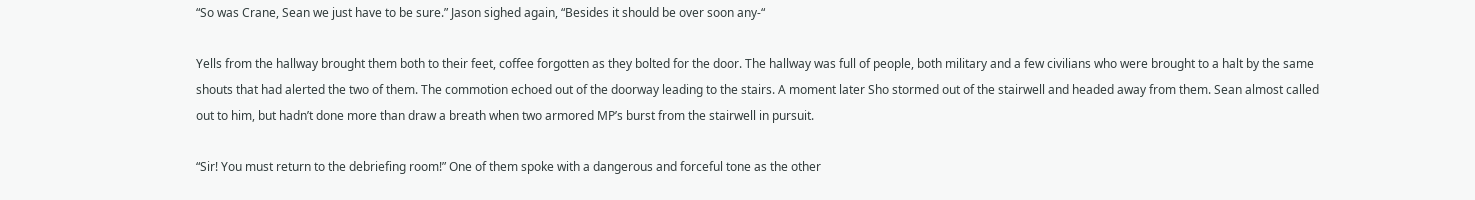“So was Crane, Sean we just have to be sure.” Jason sighed again, “Besides it should be over soon any-“

Yells from the hallway brought them both to their feet, coffee forgotten as they bolted for the door. The hallway was full of people, both military and a few civilians who were brought to a halt by the same shouts that had alerted the two of them. The commotion echoed out of the doorway leading to the stairs. A moment later Sho stormed out of the stairwell and headed away from them. Sean almost called out to him, but hadn’t done more than draw a breath when two armored MP’s burst from the stairwell in pursuit.

“Sir! You must return to the debriefing room!” One of them spoke with a dangerous and forceful tone as the other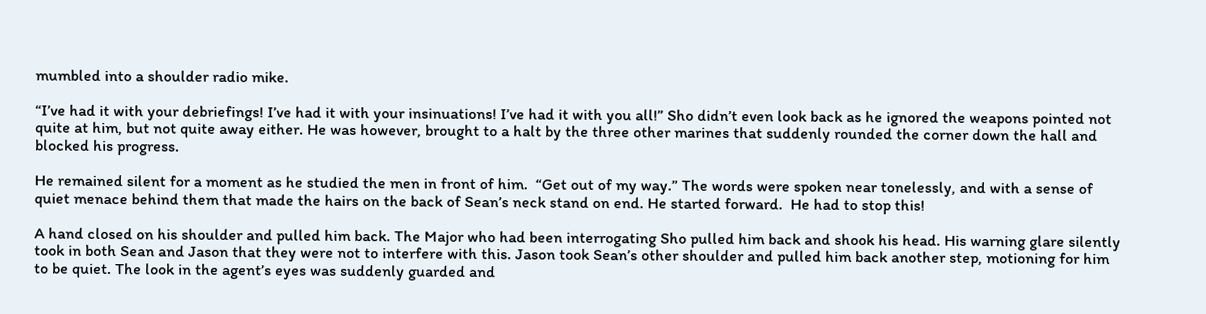mumbled into a shoulder radio mike.

“I’ve had it with your debriefings! I’ve had it with your insinuations! I’ve had it with you all!” Sho didn’t even look back as he ignored the weapons pointed not quite at him, but not quite away either. He was however, brought to a halt by the three other marines that suddenly rounded the corner down the hall and blocked his progress.

He remained silent for a moment as he studied the men in front of him.  “Get out of my way.” The words were spoken near tonelessly, and with a sense of quiet menace behind them that made the hairs on the back of Sean’s neck stand on end. He started forward.  He had to stop this!

A hand closed on his shoulder and pulled him back. The Major who had been interrogating Sho pulled him back and shook his head. His warning glare silently took in both Sean and Jason that they were not to interfere with this. Jason took Sean’s other shoulder and pulled him back another step, motioning for him to be quiet. The look in the agent’s eyes was suddenly guarded and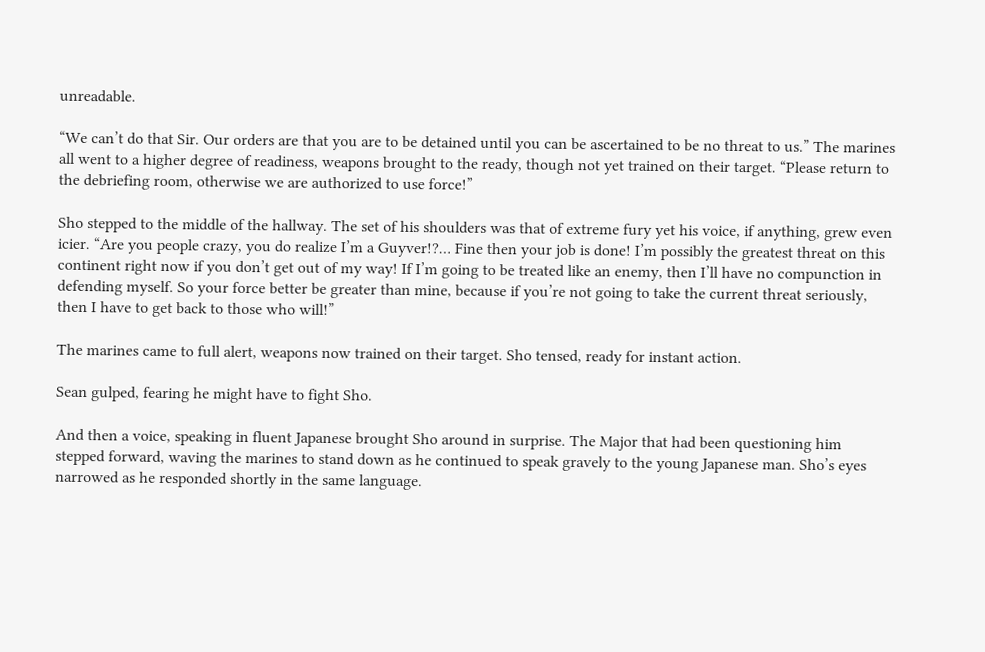unreadable.

“We can’t do that Sir. Our orders are that you are to be detained until you can be ascertained to be no threat to us.” The marines all went to a higher degree of readiness, weapons brought to the ready, though not yet trained on their target. “Please return to the debriefing room, otherwise we are authorized to use force!”

Sho stepped to the middle of the hallway. The set of his shoulders was that of extreme fury yet his voice, if anything, grew even icier. “Are you people crazy, you do realize I’m a Guyver!?… Fine then your job is done! I’m possibly the greatest threat on this continent right now if you don’t get out of my way! If I’m going to be treated like an enemy, then I’ll have no compunction in defending myself. So your force better be greater than mine, because if you’re not going to take the current threat seriously, then I have to get back to those who will!”

The marines came to full alert, weapons now trained on their target. Sho tensed, ready for instant action.

Sean gulped, fearing he might have to fight Sho.

And then a voice, speaking in fluent Japanese brought Sho around in surprise. The Major that had been questioning him stepped forward, waving the marines to stand down as he continued to speak gravely to the young Japanese man. Sho’s eyes narrowed as he responded shortly in the same language.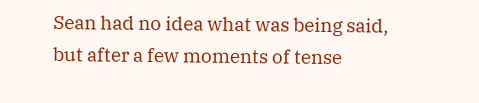Sean had no idea what was being said, but after a few moments of tense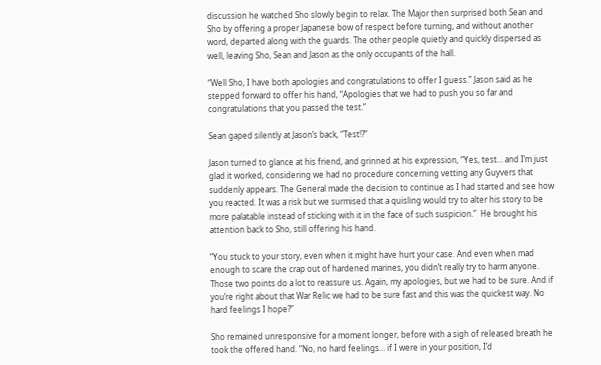discussion he watched Sho slowly begin to relax. The Major then surprised both Sean and Sho by offering a proper Japanese bow of respect before turning, and without another word, departed along with the guards. The other people quietly and quickly dispersed as well, leaving Sho, Sean and Jason as the only occupants of the hall.

“Well Sho, I have both apologies and congratulations to offer I guess.” Jason said as he stepped forward to offer his hand, “Apologies that we had to push you so far and congratulations that you passed the test.”

Sean gaped silently at Jason’s back, “Test!?”

Jason turned to glance at his friend, and grinned at his expression, “Yes, test… and I’m just glad it worked, considering we had no procedure concerning vetting any Guyvers that suddenly appears. The General made the decision to continue as I had started and see how you reacted. It was a risk but we surmised that a quisling would try to alter his story to be more palatable instead of sticking with it in the face of such suspicion.”  He brought his attention back to Sho, still offering his hand.

“You stuck to your story, even when it might have hurt your case. And even when mad enough to scare the crap out of hardened marines, you didn’t really try to harm anyone.  Those two points do a lot to reassure us. Again, my apologies, but we had to be sure. And if you’re right about that War Relic we had to be sure fast and this was the quickest way. No hard feelings I hope?”

Sho remained unresponsive for a moment longer, before with a sigh of released breath he took the offered hand. “No, no hard feelings… if I were in your position, I’d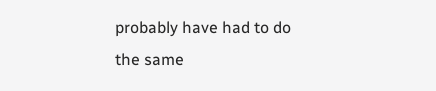probably have had to do the same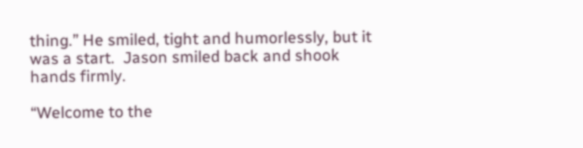thing.” He smiled, tight and humorlessly, but it was a start.  Jason smiled back and shook hands firmly.

“Welcome to the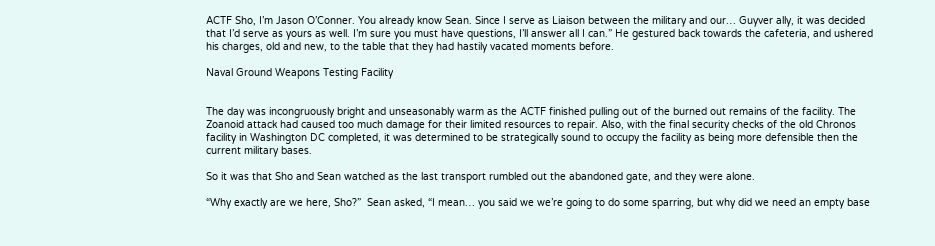ACTF Sho, I’m Jason O’Conner. You already know Sean. Since I serve as Liaison between the military and our… Guyver ally, it was decided that I’d serve as yours as well. I’m sure you must have questions, I’ll answer all I can.” He gestured back towards the cafeteria, and ushered his charges, old and new, to the table that they had hastily vacated moments before.

Naval Ground Weapons Testing Facility


The day was incongruously bright and unseasonably warm as the ACTF finished pulling out of the burned out remains of the facility. The Zoanoid attack had caused too much damage for their limited resources to repair. Also, with the final security checks of the old Chronos facility in Washington DC completed, it was determined to be strategically sound to occupy the facility as being more defensible then the current military bases.

So it was that Sho and Sean watched as the last transport rumbled out the abandoned gate, and they were alone.

“Why exactly are we here, Sho?”  Sean asked, “I mean… you said we we’re going to do some sparring, but why did we need an empty base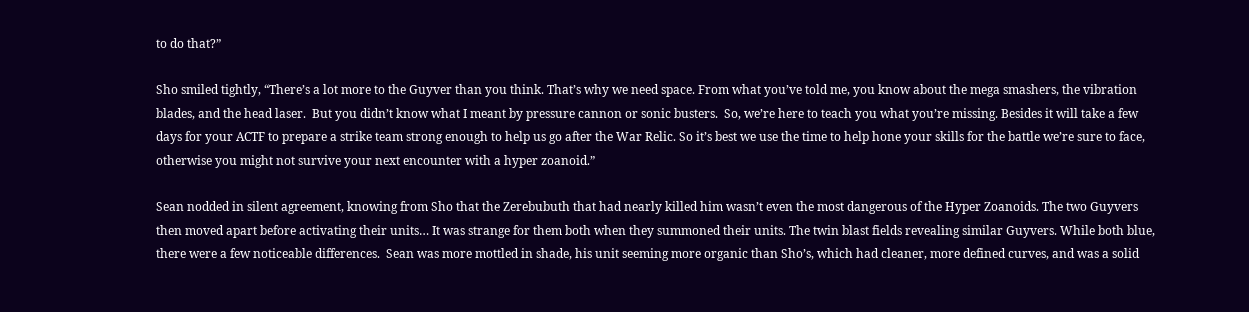to do that?”

Sho smiled tightly, “There’s a lot more to the Guyver than you think. That’s why we need space. From what you’ve told me, you know about the mega smashers, the vibration blades, and the head laser.  But you didn’t know what I meant by pressure cannon or sonic busters.  So, we’re here to teach you what you’re missing. Besides it will take a few days for your ACTF to prepare a strike team strong enough to help us go after the War Relic. So it’s best we use the time to help hone your skills for the battle we’re sure to face, otherwise you might not survive your next encounter with a hyper zoanoid.”

Sean nodded in silent agreement, knowing from Sho that the Zerebubuth that had nearly killed him wasn’t even the most dangerous of the Hyper Zoanoids. The two Guyvers then moved apart before activating their units… It was strange for them both when they summoned their units. The twin blast fields revealing similar Guyvers. While both blue, there were a few noticeable differences.  Sean was more mottled in shade, his unit seeming more organic than Sho’s, which had cleaner, more defined curves, and was a solid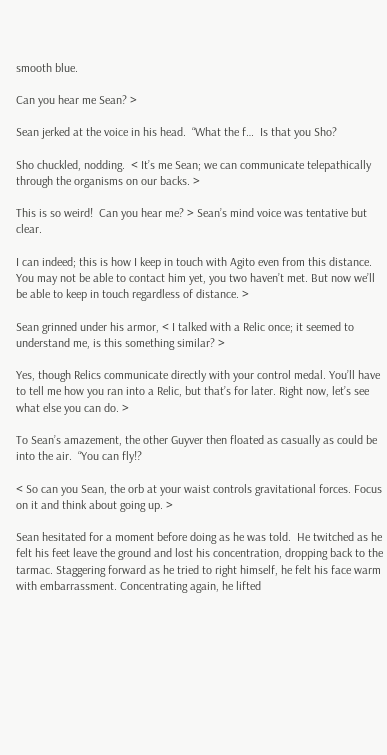smooth blue.

Can you hear me Sean? >

Sean jerked at the voice in his head.  “What the f…  Is that you Sho?

Sho chuckled, nodding.  < It’s me Sean; we can communicate telepathically through the organisms on our backs. >

This is so weird!  Can you hear me? > Sean’s mind voice was tentative but clear.

I can indeed; this is how I keep in touch with Agito even from this distance. You may not be able to contact him yet, you two haven’t met. But now we’ll be able to keep in touch regardless of distance. >

Sean grinned under his armor, < I talked with a Relic once; it seemed to understand me, is this something similar? >

Yes, though Relics communicate directly with your control medal. You’ll have to tell me how you ran into a Relic, but that’s for later. Right now, let’s see what else you can do. >

To Sean’s amazement, the other Guyver then floated as casually as could be into the air.  “You can fly!?

< So can you Sean, the orb at your waist controls gravitational forces. Focus on it and think about going up. >

Sean hesitated for a moment before doing as he was told.  He twitched as he felt his feet leave the ground and lost his concentration, dropping back to the tarmac. Staggering forward as he tried to right himself, he felt his face warm with embarrassment. Concentrating again, he lifted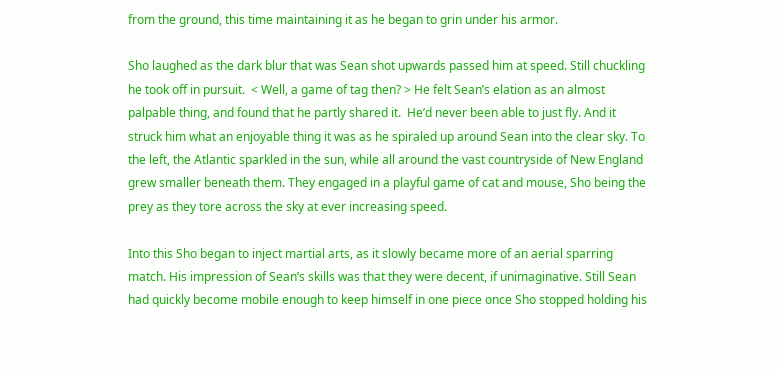from the ground, this time maintaining it as he began to grin under his armor.

Sho laughed as the dark blur that was Sean shot upwards passed him at speed. Still chuckling he took off in pursuit.  < Well, a game of tag then? > He felt Sean’s elation as an almost palpable thing, and found that he partly shared it.  He’d never been able to just fly. And it struck him what an enjoyable thing it was as he spiraled up around Sean into the clear sky. To the left, the Atlantic sparkled in the sun, while all around the vast countryside of New England grew smaller beneath them. They engaged in a playful game of cat and mouse, Sho being the prey as they tore across the sky at ever increasing speed.

Into this Sho began to inject martial arts, as it slowly became more of an aerial sparring match. His impression of Sean’s skills was that they were decent, if unimaginative. Still Sean had quickly become mobile enough to keep himself in one piece once Sho stopped holding his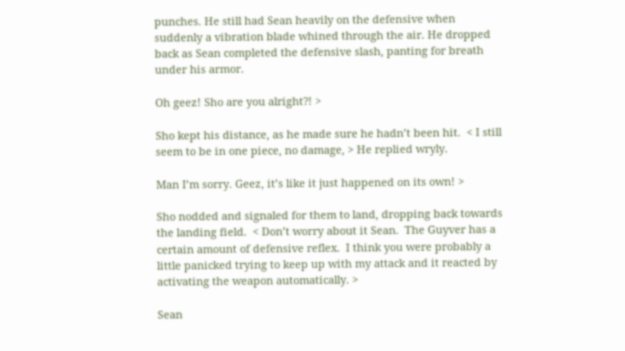punches. He still had Sean heavily on the defensive when suddenly a vibration blade whined through the air. He dropped back as Sean completed the defensive slash, panting for breath under his armor.

Oh geez! Sho are you alright?! >

Sho kept his distance, as he made sure he hadn’t been hit.  < I still seem to be in one piece, no damage, > He replied wryly.

Man I’m sorry. Geez, it’s like it just happened on its own! >

Sho nodded and signaled for them to land, dropping back towards the landing field.  < Don’t worry about it Sean.  The Guyver has a certain amount of defensive reflex.  I think you were probably a little panicked trying to keep up with my attack and it reacted by activating the weapon automatically. >

Sean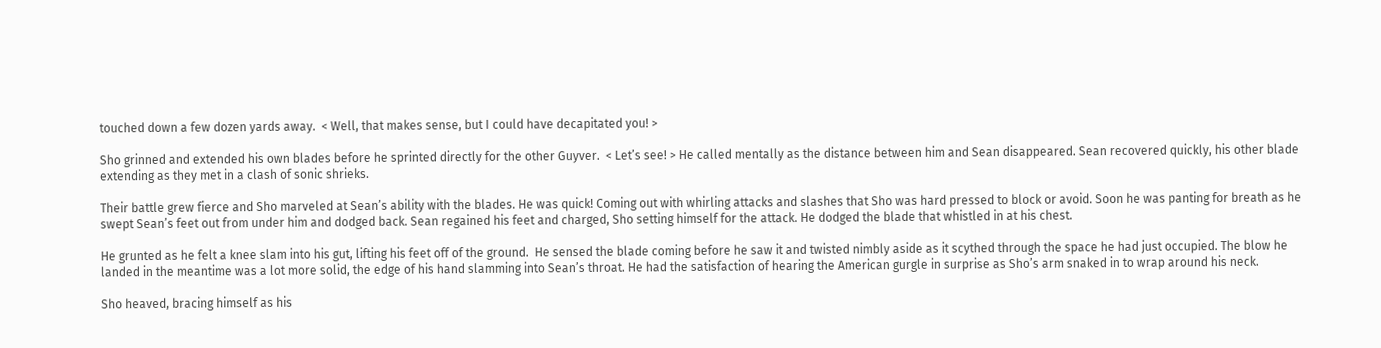touched down a few dozen yards away.  < Well, that makes sense, but I could have decapitated you! >

Sho grinned and extended his own blades before he sprinted directly for the other Guyver.  < Let’s see! > He called mentally as the distance between him and Sean disappeared. Sean recovered quickly, his other blade extending as they met in a clash of sonic shrieks.

Their battle grew fierce and Sho marveled at Sean’s ability with the blades. He was quick! Coming out with whirling attacks and slashes that Sho was hard pressed to block or avoid. Soon he was panting for breath as he swept Sean’s feet out from under him and dodged back. Sean regained his feet and charged, Sho setting himself for the attack. He dodged the blade that whistled in at his chest.

He grunted as he felt a knee slam into his gut, lifting his feet off of the ground.  He sensed the blade coming before he saw it and twisted nimbly aside as it scythed through the space he had just occupied. The blow he landed in the meantime was a lot more solid, the edge of his hand slamming into Sean’s throat. He had the satisfaction of hearing the American gurgle in surprise as Sho’s arm snaked in to wrap around his neck.

Sho heaved, bracing himself as his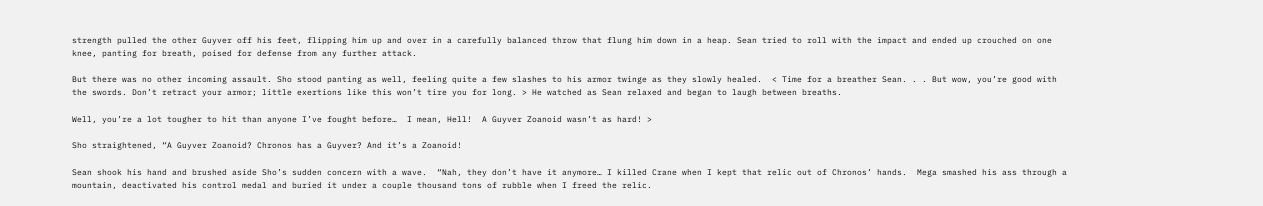strength pulled the other Guyver off his feet, flipping him up and over in a carefully balanced throw that flung him down in a heap. Sean tried to roll with the impact and ended up crouched on one knee, panting for breath, poised for defense from any further attack.

But there was no other incoming assault. Sho stood panting as well, feeling quite a few slashes to his armor twinge as they slowly healed.  < Time for a breather Sean. . . But wow, you’re good with the swords. Don’t retract your armor; little exertions like this won’t tire you for long. > He watched as Sean relaxed and began to laugh between breaths.

Well, you’re a lot tougher to hit than anyone I’ve fought before…  I mean, Hell!  A Guyver Zoanoid wasn’t as hard! >

Sho straightened, “A Guyver Zoanoid? Chronos has a Guyver? And it’s a Zoanoid!

Sean shook his hand and brushed aside Sho’s sudden concern with a wave.  “Nah, they don’t have it anymore… I killed Crane when I kept that relic out of Chronos’ hands.  Mega smashed his ass through a mountain, deactivated his control medal and buried it under a couple thousand tons of rubble when I freed the relic.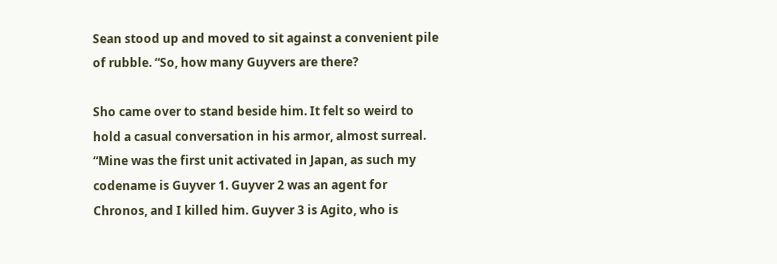Sean stood up and moved to sit against a convenient pile of rubble. “So, how many Guyvers are there?

Sho came over to stand beside him. It felt so weird to hold a casual conversation in his armor, almost surreal. “Mine was the first unit activated in Japan, as such my codename is Guyver 1. Guyver 2 was an agent for Chronos, and I killed him. Guyver 3 is Agito, who is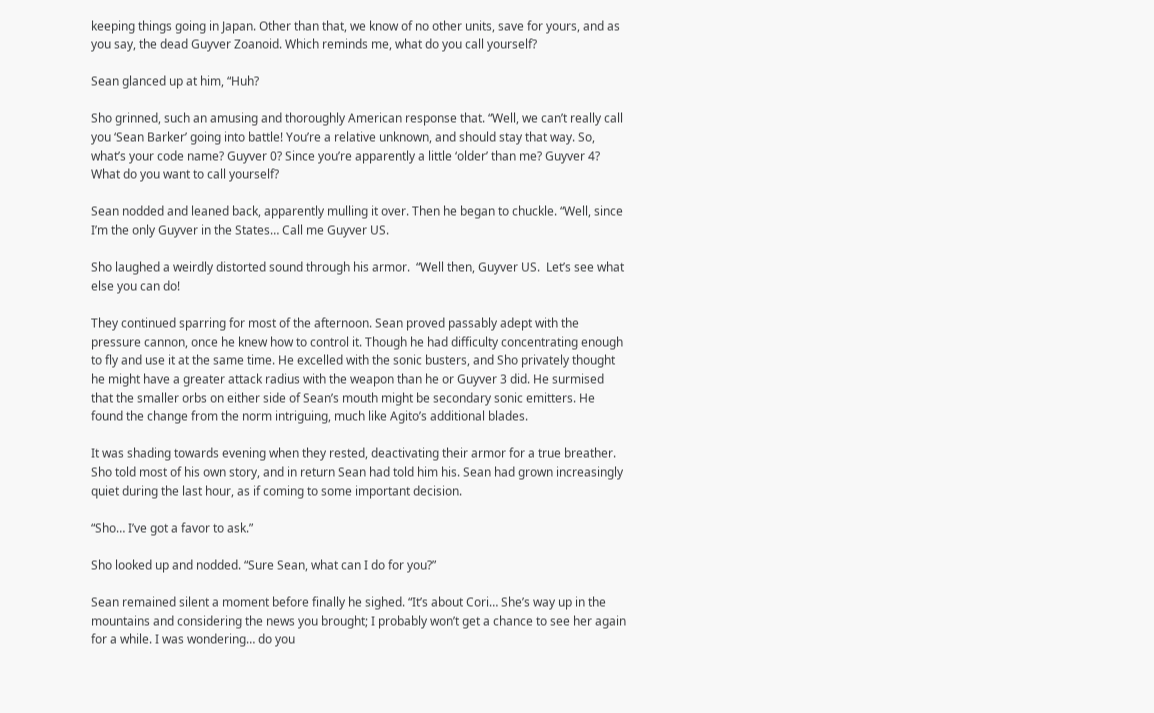keeping things going in Japan. Other than that, we know of no other units, save for yours, and as you say, the dead Guyver Zoanoid. Which reminds me, what do you call yourself?

Sean glanced up at him, “Huh?

Sho grinned, such an amusing and thoroughly American response that. “Well, we can’t really call you ‘Sean Barker’ going into battle! You’re a relative unknown, and should stay that way. So, what’s your code name? Guyver 0? Since you’re apparently a little ‘older’ than me? Guyver 4? What do you want to call yourself?

Sean nodded and leaned back, apparently mulling it over. Then he began to chuckle. “Well, since I’m the only Guyver in the States… Call me Guyver US.

Sho laughed a weirdly distorted sound through his armor.  “Well then, Guyver US.  Let’s see what else you can do!

They continued sparring for most of the afternoon. Sean proved passably adept with the pressure cannon, once he knew how to control it. Though he had difficulty concentrating enough to fly and use it at the same time. He excelled with the sonic busters, and Sho privately thought he might have a greater attack radius with the weapon than he or Guyver 3 did. He surmised that the smaller orbs on either side of Sean’s mouth might be secondary sonic emitters. He found the change from the norm intriguing, much like Agito’s additional blades.

It was shading towards evening when they rested, deactivating their armor for a true breather. Sho told most of his own story, and in return Sean had told him his. Sean had grown increasingly quiet during the last hour, as if coming to some important decision.

“Sho… I’ve got a favor to ask.”

Sho looked up and nodded. “Sure Sean, what can I do for you?”

Sean remained silent a moment before finally he sighed. “It’s about Cori… She’s way up in the mountains and considering the news you brought; I probably won’t get a chance to see her again for a while. I was wondering… do you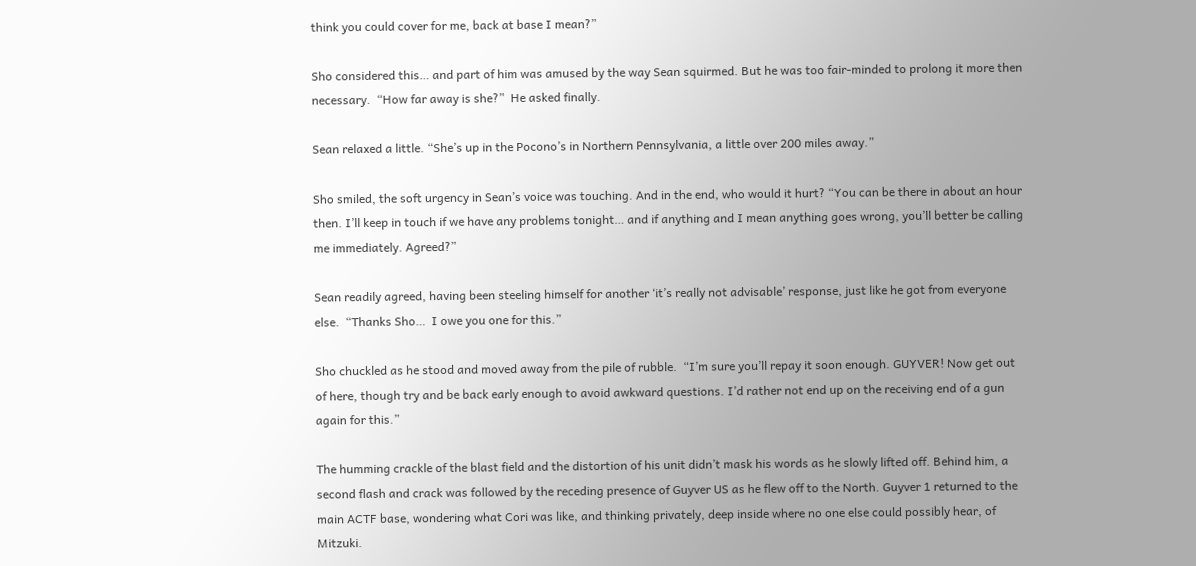think you could cover for me, back at base I mean?”

Sho considered this… and part of him was amused by the way Sean squirmed. But he was too fair-minded to prolong it more then necessary.  “How far away is she?”  He asked finally.

Sean relaxed a little. “She’s up in the Pocono’s in Northern Pennsylvania, a little over 200 miles away.”

Sho smiled, the soft urgency in Sean’s voice was touching. And in the end, who would it hurt? “You can be there in about an hour then. I’ll keep in touch if we have any problems tonight… and if anything and I mean anything goes wrong, you’ll better be calling me immediately. Agreed?”

Sean readily agreed, having been steeling himself for another ‘it’s really not advisable’ response, just like he got from everyone else.  “Thanks Sho…  I owe you one for this.”

Sho chuckled as he stood and moved away from the pile of rubble.  “I’m sure you’ll repay it soon enough. GUYVER! Now get out of here, though try and be back early enough to avoid awkward questions. I’d rather not end up on the receiving end of a gun again for this.”

The humming crackle of the blast field and the distortion of his unit didn’t mask his words as he slowly lifted off. Behind him, a second flash and crack was followed by the receding presence of Guyver US as he flew off to the North. Guyver 1 returned to the main ACTF base, wondering what Cori was like, and thinking privately, deep inside where no one else could possibly hear, of Mitzuki.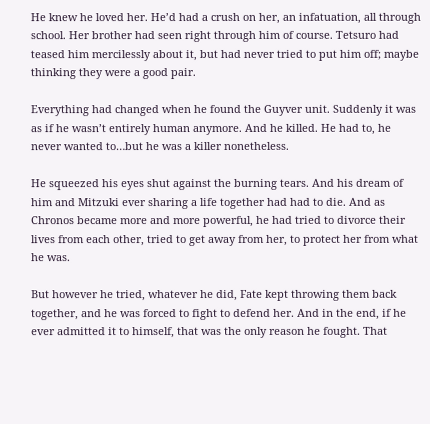He knew he loved her. He’d had a crush on her, an infatuation, all through school. Her brother had seen right through him of course. Tetsuro had teased him mercilessly about it, but had never tried to put him off; maybe thinking they were a good pair.

Everything had changed when he found the Guyver unit. Suddenly it was as if he wasn’t entirely human anymore. And he killed. He had to, he never wanted to…but he was a killer nonetheless.

He squeezed his eyes shut against the burning tears. And his dream of him and Mitzuki ever sharing a life together had had to die. And as Chronos became more and more powerful, he had tried to divorce their lives from each other, tried to get away from her, to protect her from what he was.

But however he tried, whatever he did, Fate kept throwing them back together, and he was forced to fight to defend her. And in the end, if he ever admitted it to himself, that was the only reason he fought. That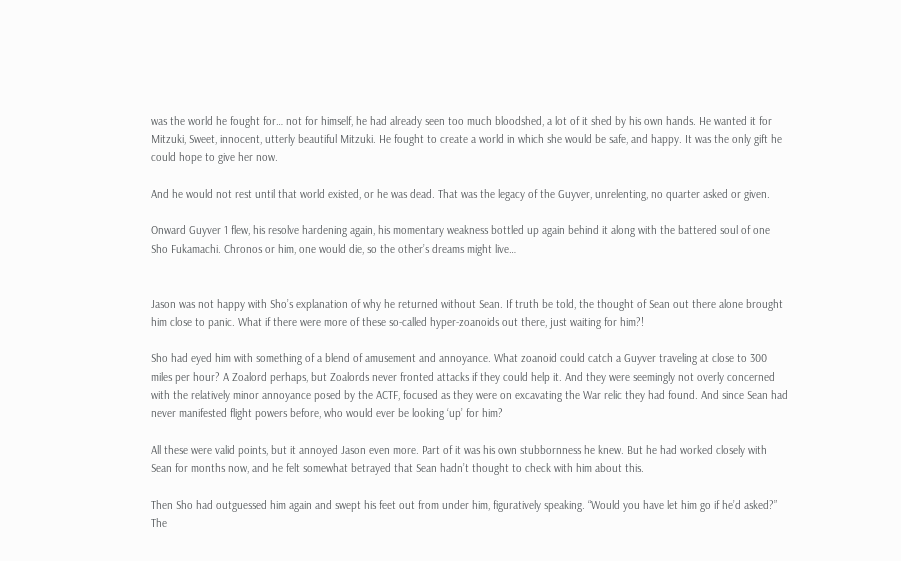was the world he fought for… not for himself, he had already seen too much bloodshed, a lot of it shed by his own hands. He wanted it for Mitzuki, Sweet, innocent, utterly beautiful Mitzuki. He fought to create a world in which she would be safe, and happy. It was the only gift he could hope to give her now.

And he would not rest until that world existed, or he was dead. That was the legacy of the Guyver, unrelenting, no quarter asked or given.

Onward Guyver 1 flew, his resolve hardening again, his momentary weakness bottled up again behind it along with the battered soul of one Sho Fukamachi. Chronos or him, one would die, so the other’s dreams might live…


Jason was not happy with Sho’s explanation of why he returned without Sean. If truth be told, the thought of Sean out there alone brought him close to panic. What if there were more of these so-called hyper-zoanoids out there, just waiting for him?!

Sho had eyed him with something of a blend of amusement and annoyance. What zoanoid could catch a Guyver traveling at close to 300 miles per hour? A Zoalord perhaps, but Zoalords never fronted attacks if they could help it. And they were seemingly not overly concerned with the relatively minor annoyance posed by the ACTF, focused as they were on excavating the War relic they had found. And since Sean had never manifested flight powers before, who would ever be looking ‘up’ for him?

All these were valid points, but it annoyed Jason even more. Part of it was his own stubbornness he knew. But he had worked closely with Sean for months now, and he felt somewhat betrayed that Sean hadn’t thought to check with him about this.

Then Sho had outguessed him again and swept his feet out from under him, figuratively speaking. “Would you have let him go if he’d asked?” The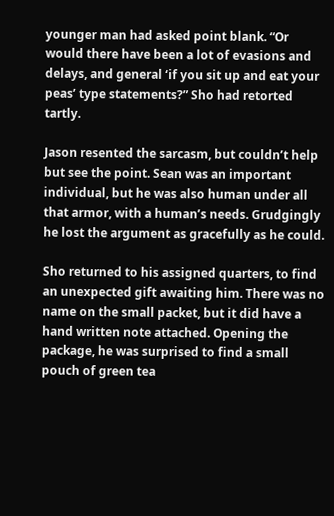younger man had asked point blank. “Or would there have been a lot of evasions and delays, and general ‘if you sit up and eat your peas’ type statements?” Sho had retorted tartly.

Jason resented the sarcasm, but couldn’t help but see the point. Sean was an important individual, but he was also human under all that armor, with a human’s needs. Grudgingly he lost the argument as gracefully as he could.

Sho returned to his assigned quarters, to find an unexpected gift awaiting him. There was no name on the small packet, but it did have a hand written note attached. Opening the package, he was surprised to find a small pouch of green tea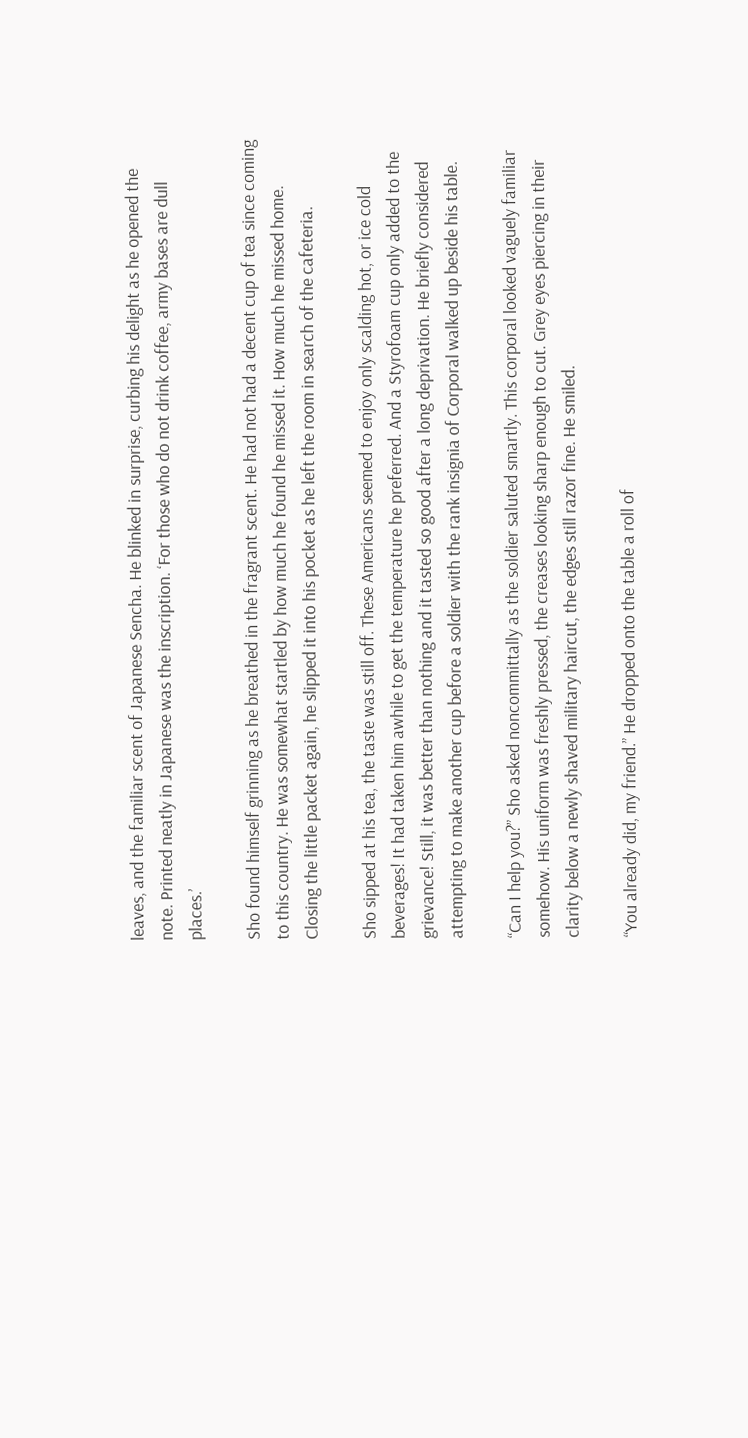leaves, and the familiar scent of Japanese Sencha. He blinked in surprise, curbing his delight as he opened the note. Printed neatly in Japanese was the inscription. ‘For those who do not drink coffee, army bases are dull places.’

Sho found himself grinning as he breathed in the fragrant scent. He had not had a decent cup of tea since coming to this country. He was somewhat startled by how much he found he missed it. How much he missed home. Closing the little packet again, he slipped it into his pocket as he left the room in search of the cafeteria.

Sho sipped at his tea, the taste was still off. These Americans seemed to enjoy only scalding hot, or ice cold beverages! It had taken him awhile to get the temperature he preferred. And a Styrofoam cup only added to the grievance! Still, it was better than nothing and it tasted so good after a long deprivation. He briefly considered attempting to make another cup before a soldier with the rank insignia of Corporal walked up beside his table.

“Can I help you?” Sho asked noncommittally as the soldier saluted smartly. This corporal looked vaguely familiar somehow. His uniform was freshly pressed, the creases looking sharp enough to cut. Grey eyes piercing in their clarity below a newly shaved military haircut, the edges still razor fine. He smiled.

“You already did, my friend.” He dropped onto the table a roll of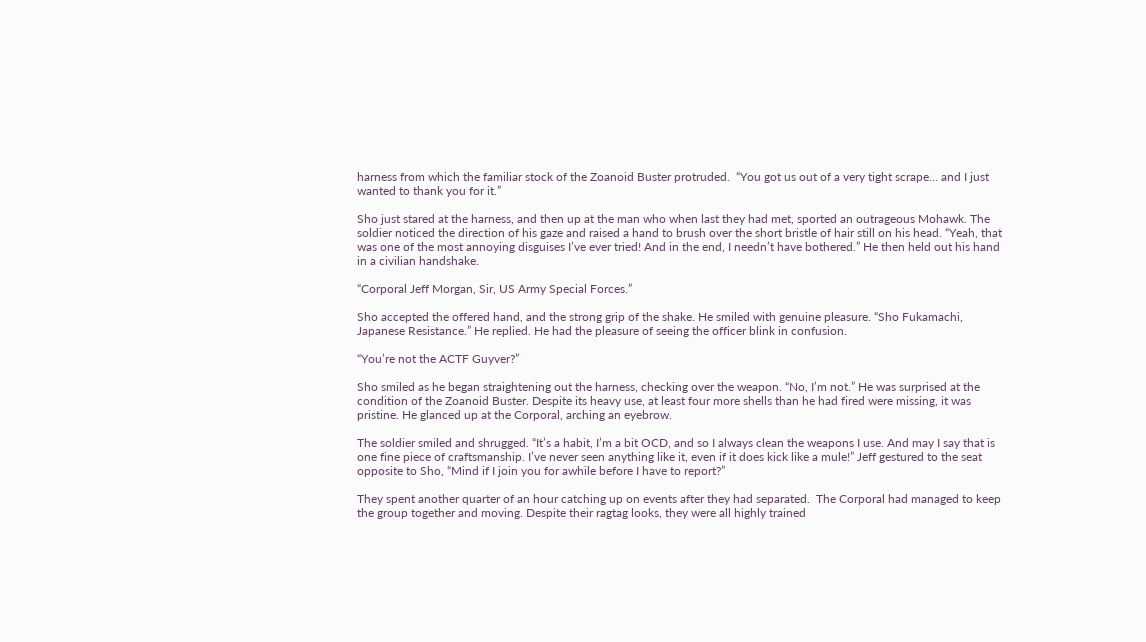harness from which the familiar stock of the Zoanoid Buster protruded.  “You got us out of a very tight scrape… and I just wanted to thank you for it.”

Sho just stared at the harness, and then up at the man who when last they had met, sported an outrageous Mohawk. The soldier noticed the direction of his gaze and raised a hand to brush over the short bristle of hair still on his head. “Yeah, that was one of the most annoying disguises I’ve ever tried! And in the end, I needn’t have bothered.” He then held out his hand in a civilian handshake.

“Corporal Jeff Morgan, Sir, US Army Special Forces.”

Sho accepted the offered hand, and the strong grip of the shake. He smiled with genuine pleasure. “Sho Fukamachi, Japanese Resistance.” He replied. He had the pleasure of seeing the officer blink in confusion.

“You’re not the ACTF Guyver?”

Sho smiled as he began straightening out the harness, checking over the weapon. “No, I’m not.” He was surprised at the condition of the Zoanoid Buster. Despite its heavy use, at least four more shells than he had fired were missing, it was pristine. He glanced up at the Corporal, arching an eyebrow.

The soldier smiled and shrugged. “It’s a habit, I’m a bit OCD, and so I always clean the weapons I use. And may I say that is one fine piece of craftsmanship. I’ve never seen anything like it, even if it does kick like a mule!” Jeff gestured to the seat opposite to Sho, “Mind if I join you for awhile before I have to report?”

They spent another quarter of an hour catching up on events after they had separated.  The Corporal had managed to keep the group together and moving. Despite their ragtag looks, they were all highly trained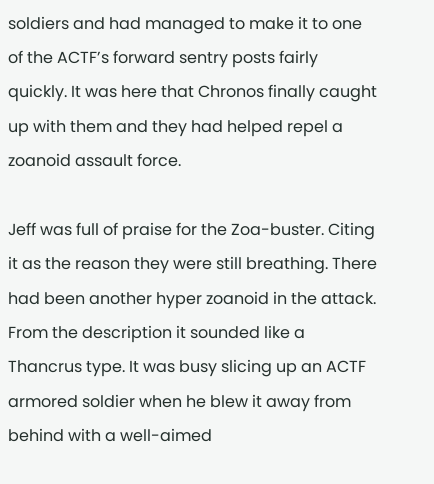soldiers and had managed to make it to one of the ACTF’s forward sentry posts fairly quickly. It was here that Chronos finally caught up with them and they had helped repel a zoanoid assault force.

Jeff was full of praise for the Zoa-buster. Citing it as the reason they were still breathing. There had been another hyper zoanoid in the attack. From the description it sounded like a Thancrus type. It was busy slicing up an ACTF armored soldier when he blew it away from behind with a well-aimed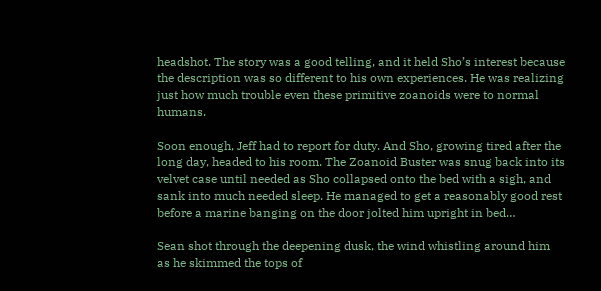headshot. The story was a good telling, and it held Sho’s interest because the description was so different to his own experiences. He was realizing just how much trouble even these primitive zoanoids were to normal humans.

Soon enough, Jeff had to report for duty. And Sho, growing tired after the long day, headed to his room. The Zoanoid Buster was snug back into its velvet case until needed as Sho collapsed onto the bed with a sigh, and sank into much needed sleep. He managed to get a reasonably good rest before a marine banging on the door jolted him upright in bed…

Sean shot through the deepening dusk, the wind whistling around him as he skimmed the tops of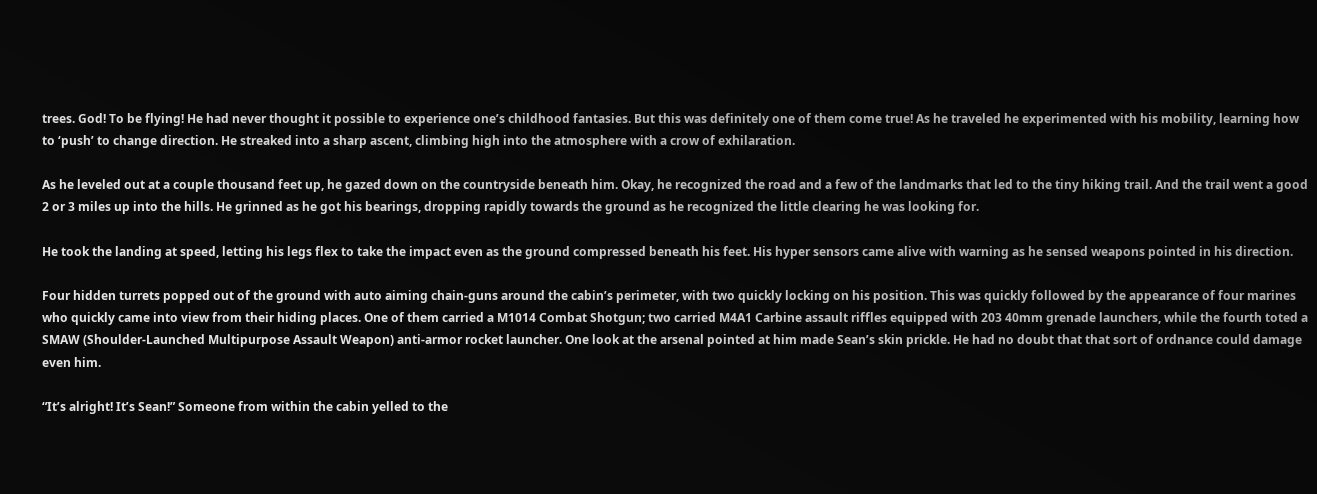trees. God! To be flying! He had never thought it possible to experience one’s childhood fantasies. But this was definitely one of them come true! As he traveled he experimented with his mobility, learning how to ‘push’ to change direction. He streaked into a sharp ascent, climbing high into the atmosphere with a crow of exhilaration.

As he leveled out at a couple thousand feet up, he gazed down on the countryside beneath him. Okay, he recognized the road and a few of the landmarks that led to the tiny hiking trail. And the trail went a good 2 or 3 miles up into the hills. He grinned as he got his bearings, dropping rapidly towards the ground as he recognized the little clearing he was looking for.

He took the landing at speed, letting his legs flex to take the impact even as the ground compressed beneath his feet. His hyper sensors came alive with warning as he sensed weapons pointed in his direction.

Four hidden turrets popped out of the ground with auto aiming chain-guns around the cabin’s perimeter, with two quickly locking on his position. This was quickly followed by the appearance of four marines who quickly came into view from their hiding places. One of them carried a M1014 Combat Shotgun; two carried M4A1 Carbine assault riffles equipped with 203 40mm grenade launchers, while the fourth toted a SMAW (Shoulder-Launched Multipurpose Assault Weapon) anti-armor rocket launcher. One look at the arsenal pointed at him made Sean’s skin prickle. He had no doubt that that sort of ordnance could damage even him.

“It’s alright! It’s Sean!” Someone from within the cabin yelled to the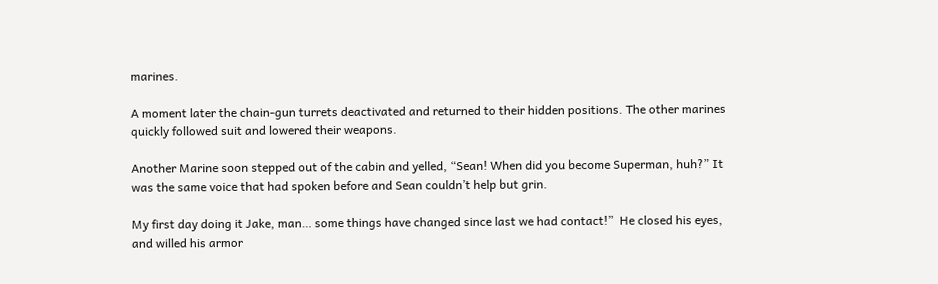marines.

A moment later the chain-gun turrets deactivated and returned to their hidden positions. The other marines quickly followed suit and lowered their weapons.

Another Marine soon stepped out of the cabin and yelled, “Sean! When did you become Superman, huh?” It was the same voice that had spoken before and Sean couldn’t help but grin.

My first day doing it Jake, man… some things have changed since last we had contact!”  He closed his eyes, and willed his armor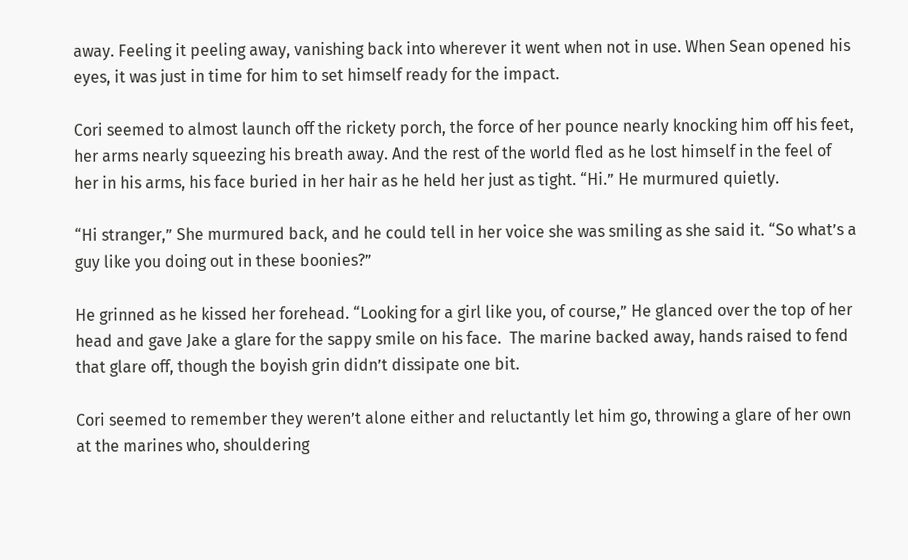away. Feeling it peeling away, vanishing back into wherever it went when not in use. When Sean opened his eyes, it was just in time for him to set himself ready for the impact.

Cori seemed to almost launch off the rickety porch, the force of her pounce nearly knocking him off his feet, her arms nearly squeezing his breath away. And the rest of the world fled as he lost himself in the feel of her in his arms, his face buried in her hair as he held her just as tight. “Hi.” He murmured quietly.

“Hi stranger,” She murmured back, and he could tell in her voice she was smiling as she said it. “So what’s a guy like you doing out in these boonies?”

He grinned as he kissed her forehead. “Looking for a girl like you, of course,” He glanced over the top of her head and gave Jake a glare for the sappy smile on his face.  The marine backed away, hands raised to fend that glare off, though the boyish grin didn’t dissipate one bit.

Cori seemed to remember they weren’t alone either and reluctantly let him go, throwing a glare of her own at the marines who, shouldering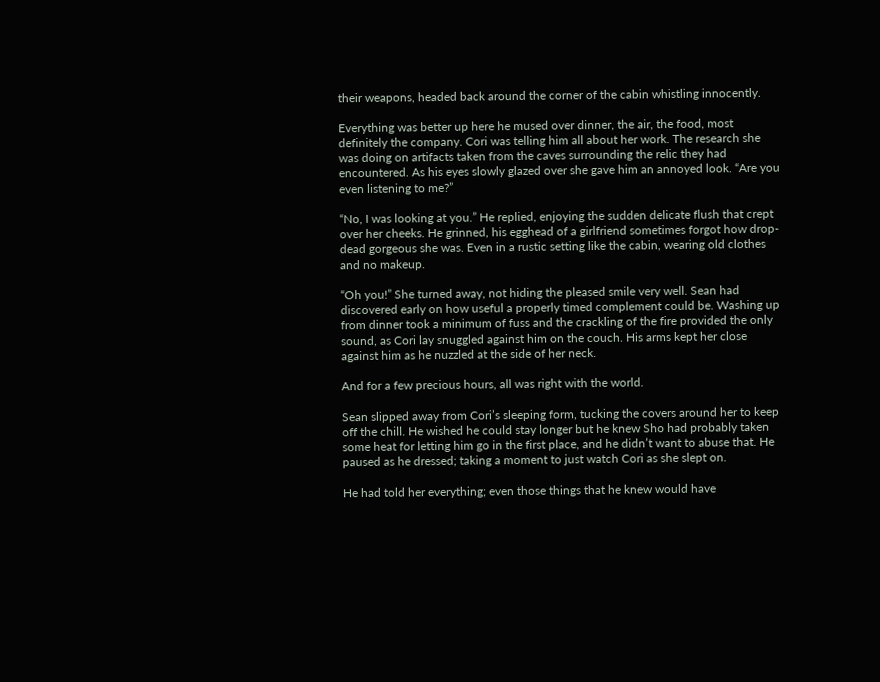their weapons, headed back around the corner of the cabin whistling innocently.

Everything was better up here he mused over dinner, the air, the food, most definitely the company. Cori was telling him all about her work. The research she was doing on artifacts taken from the caves surrounding the relic they had encountered. As his eyes slowly glazed over she gave him an annoyed look. “Are you even listening to me?”

“No, I was looking at you.” He replied, enjoying the sudden delicate flush that crept over her cheeks. He grinned, his egghead of a girlfriend sometimes forgot how drop-dead gorgeous she was. Even in a rustic setting like the cabin, wearing old clothes and no makeup.

“Oh you!” She turned away, not hiding the pleased smile very well. Sean had discovered early on how useful a properly timed complement could be. Washing up from dinner took a minimum of fuss and the crackling of the fire provided the only sound, as Cori lay snuggled against him on the couch. His arms kept her close against him as he nuzzled at the side of her neck.

And for a few precious hours, all was right with the world.

Sean slipped away from Cori’s sleeping form, tucking the covers around her to keep off the chill. He wished he could stay longer but he knew Sho had probably taken some heat for letting him go in the first place, and he didn’t want to abuse that. He paused as he dressed; taking a moment to just watch Cori as she slept on.

He had told her everything; even those things that he knew would have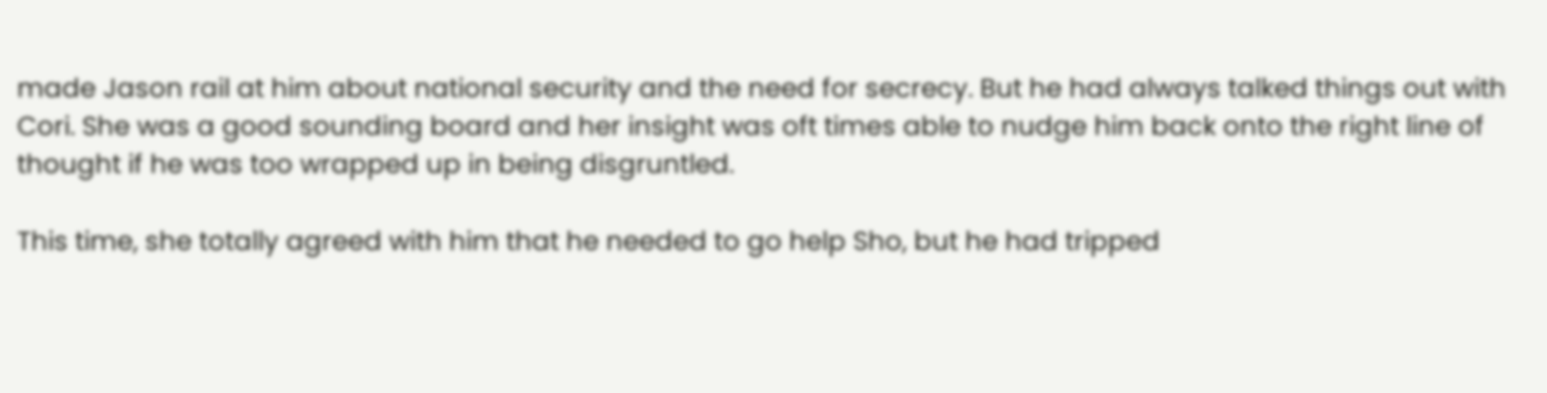made Jason rail at him about national security and the need for secrecy. But he had always talked things out with Cori. She was a good sounding board and her insight was oft times able to nudge him back onto the right line of thought if he was too wrapped up in being disgruntled.

This time, she totally agreed with him that he needed to go help Sho, but he had tripped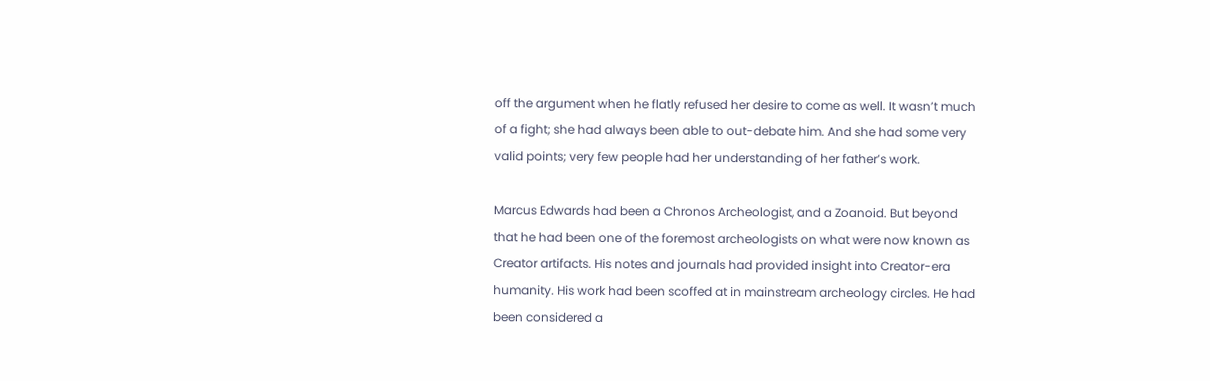off the argument when he flatly refused her desire to come as well. It wasn’t much of a fight; she had always been able to out-debate him. And she had some very valid points; very few people had her understanding of her father’s work.

Marcus Edwards had been a Chronos Archeologist, and a Zoanoid. But beyond that he had been one of the foremost archeologists on what were now known as Creator artifacts. His notes and journals had provided insight into Creator-era humanity. His work had been scoffed at in mainstream archeology circles. He had been considered a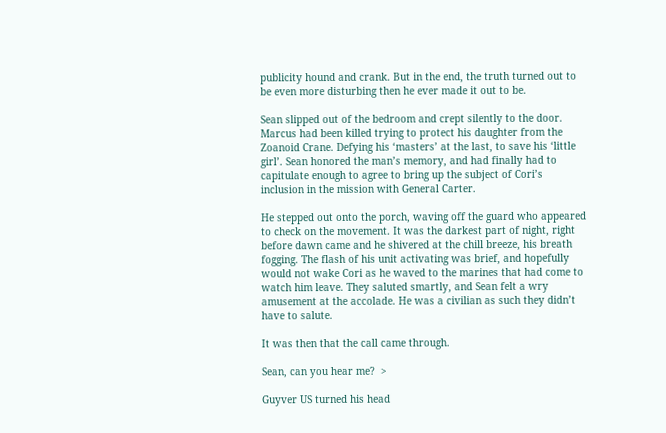publicity hound and crank. But in the end, the truth turned out to be even more disturbing then he ever made it out to be.

Sean slipped out of the bedroom and crept silently to the door. Marcus had been killed trying to protect his daughter from the Zoanoid Crane. Defying his ‘masters’ at the last, to save his ‘little girl’. Sean honored the man’s memory, and had finally had to capitulate enough to agree to bring up the subject of Cori’s inclusion in the mission with General Carter.

He stepped out onto the porch, waving off the guard who appeared to check on the movement. It was the darkest part of night, right before dawn came and he shivered at the chill breeze, his breath fogging. The flash of his unit activating was brief, and hopefully would not wake Cori as he waved to the marines that had come to watch him leave. They saluted smartly, and Sean felt a wry amusement at the accolade. He was a civilian as such they didn’t have to salute.

It was then that the call came through.

Sean, can you hear me?  >

Guyver US turned his head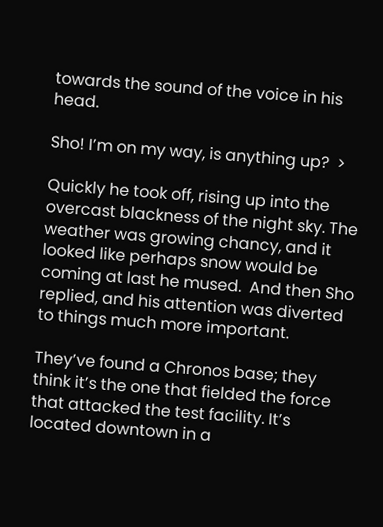towards the sound of the voice in his head.

Sho! I’m on my way, is anything up?  >

Quickly he took off, rising up into the overcast blackness of the night sky. The weather was growing chancy, and it looked like perhaps snow would be coming at last he mused.  And then Sho replied, and his attention was diverted to things much more important.

They’ve found a Chronos base; they think it’s the one that fielded the force that attacked the test facility. It’s located downtown in a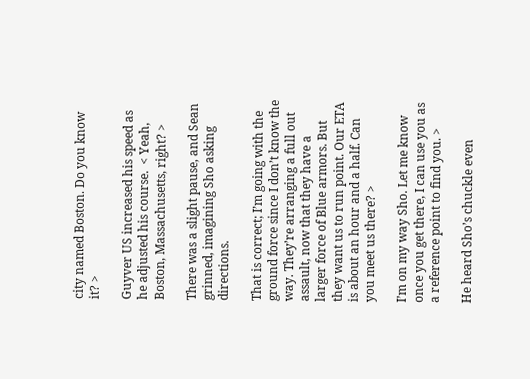city named Boston. Do you know it? >

Guyver US increased his speed as he adjusted his course.  < Yeah, Boston, Massachusetts, right? >

There was a slight pause, and Sean grinned, imagining Sho asking directions.

That is correct; I’m going with the ground force since I don’t know the way. They’re arranging a full out assault, now that they have a larger force of Blue armors. But they want us to run point. Our ETA is about an hour and a half. Can you meet us there? >

I’m on my way Sho. Let me know once you get there, I can use you as a reference point to find you. >

He heard Sho’s chuckle even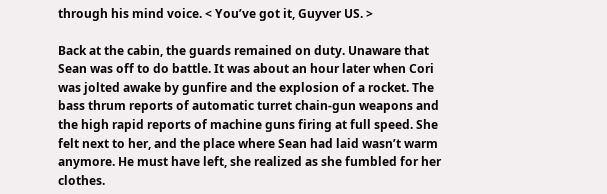through his mind voice. < You’ve got it, Guyver US. >

Back at the cabin, the guards remained on duty. Unaware that Sean was off to do battle. It was about an hour later when Cori was jolted awake by gunfire and the explosion of a rocket. The bass thrum reports of automatic turret chain-gun weapons and the high rapid reports of machine guns firing at full speed. She felt next to her, and the place where Sean had laid wasn’t warm anymore. He must have left, she realized as she fumbled for her clothes.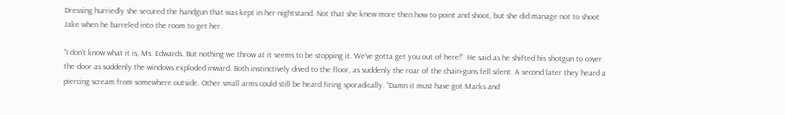Dressing hurriedly she secured the handgun that was kept in her nightstand. Not that she knew more then how to point and shoot, but she did manage not to shoot Jake when he barreled into the room to get her.

“I don’t know what it is, Ms. Edwards. But nothing we throw at it seems to be stopping it. We’ve gotta get you out of here!”  He said as he shifted his shotgun to cover the door as suddenly the windows exploded inward. Both instinctively dived to the floor, as suddenly the roar of the chain-guns fell silent. A second later they heard a piercing scream from somewhere outside. Other small arms could still be heard firing sporadically. “Damn it must have got Marks and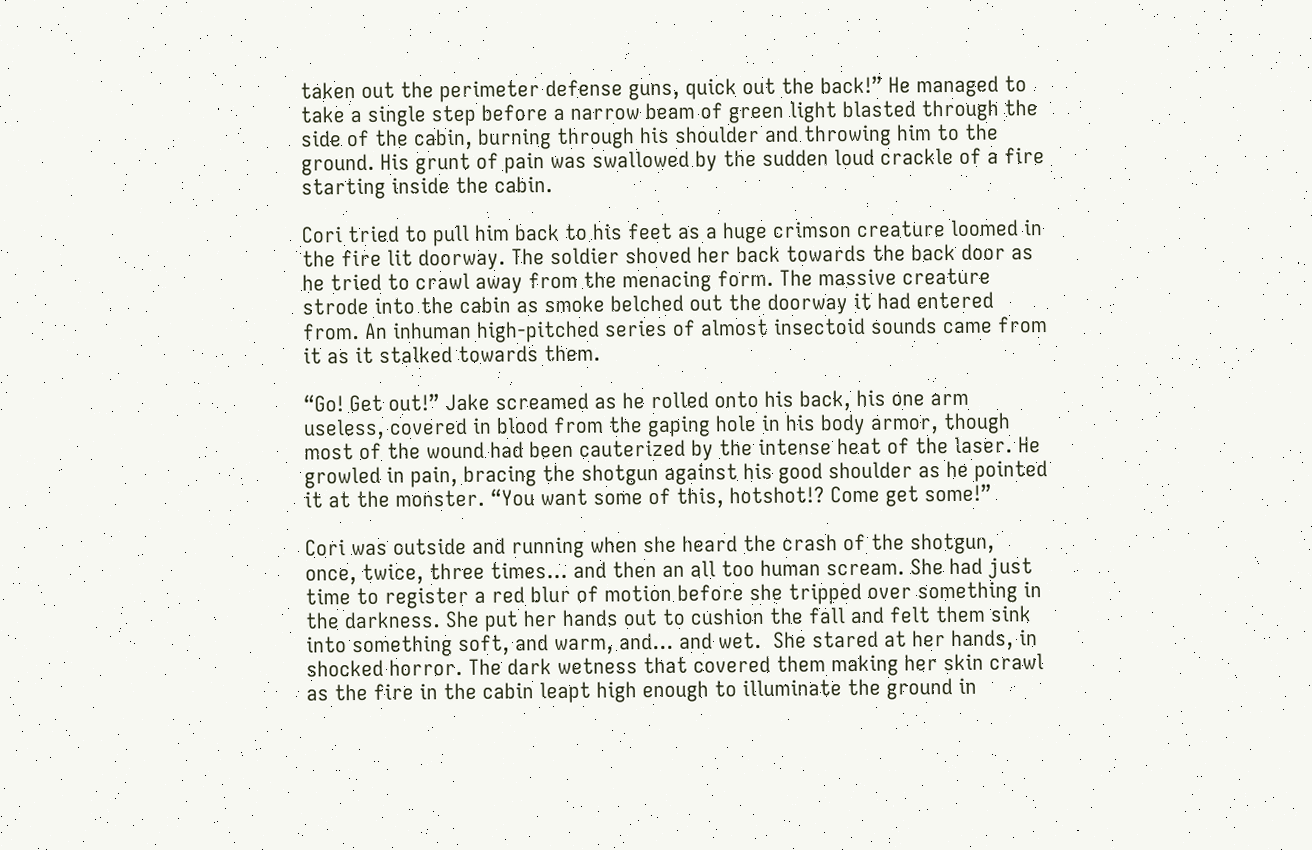taken out the perimeter defense guns, quick out the back!” He managed to take a single step before a narrow beam of green light blasted through the side of the cabin, burning through his shoulder and throwing him to the ground. His grunt of pain was swallowed by the sudden loud crackle of a fire starting inside the cabin.

Cori tried to pull him back to his feet as a huge crimson creature loomed in the fire lit doorway. The soldier shoved her back towards the back door as he tried to crawl away from the menacing form. The massive creature strode into the cabin as smoke belched out the doorway it had entered from. An inhuman high-pitched series of almost insectoid sounds came from it as it stalked towards them.

“Go! Get out!” Jake screamed as he rolled onto his back, his one arm useless, covered in blood from the gaping hole in his body armor, though most of the wound had been cauterized by the intense heat of the laser. He growled in pain, bracing the shotgun against his good shoulder as he pointed it at the monster. “You want some of this, hotshot!? Come get some!”

Cori was outside and running when she heard the crash of the shotgun, once, twice, three times… and then an all too human scream. She had just time to register a red blur of motion before she tripped over something in the darkness. She put her hands out to cushion the fall and felt them sink into something soft, and warm, and… and wet.  She stared at her hands, in shocked horror. The dark wetness that covered them making her skin crawl as the fire in the cabin leapt high enough to illuminate the ground in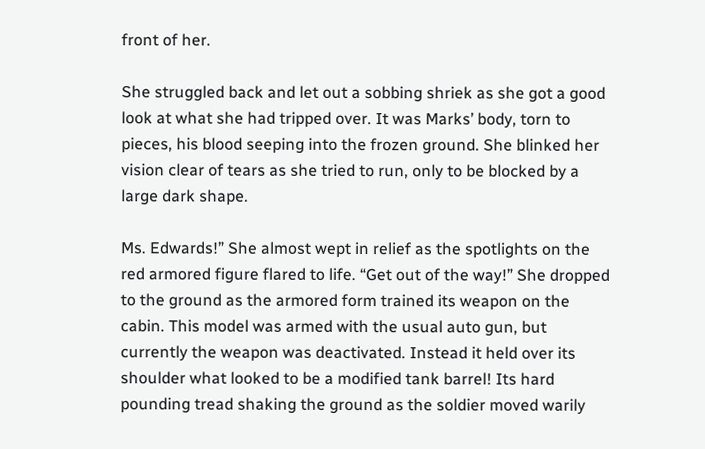front of her.

She struggled back and let out a sobbing shriek as she got a good look at what she had tripped over. It was Marks’ body, torn to pieces, his blood seeping into the frozen ground. She blinked her vision clear of tears as she tried to run, only to be blocked by a large dark shape.

Ms. Edwards!” She almost wept in relief as the spotlights on the red armored figure flared to life. “Get out of the way!” She dropped to the ground as the armored form trained its weapon on the cabin. This model was armed with the usual auto gun, but currently the weapon was deactivated. Instead it held over its shoulder what looked to be a modified tank barrel! Its hard pounding tread shaking the ground as the soldier moved warily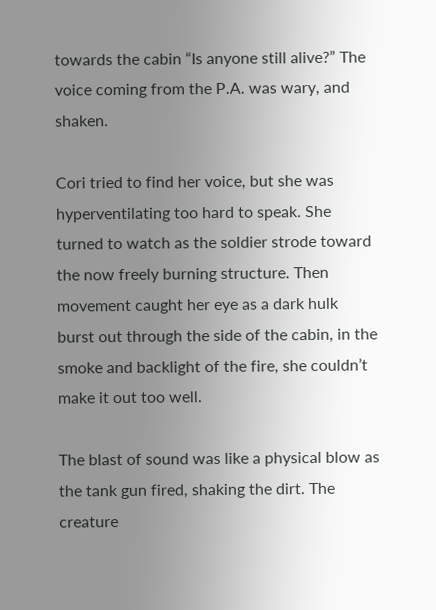towards the cabin “Is anyone still alive?” The voice coming from the P.A. was wary, and shaken.

Cori tried to find her voice, but she was hyperventilating too hard to speak. She turned to watch as the soldier strode toward the now freely burning structure. Then movement caught her eye as a dark hulk burst out through the side of the cabin, in the smoke and backlight of the fire, she couldn’t make it out too well.

The blast of sound was like a physical blow as the tank gun fired, shaking the dirt. The creature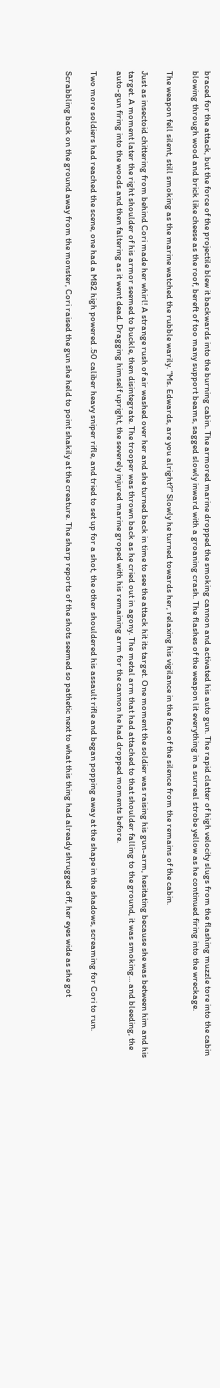braced for the attack, but the force of the projectile blew it backwards into the burning cabin. The armored marine dropped the smoking cannon and activated his auto gun. The rapid clatter of high velocity slugs from the flashing muzzle tore into the cabin blowing through wood and brick like cheese as the roof, bereft of too many support beams, sagged slowly inward with a groaning crash. The flashes of the weapon lit everything in a surreal strobe yellow as he continued firing into the wreckage.

The weapon fell silent, still smoking as the marine watched the rubble warily. “Ms. Edwards, are you alright?” Slowly he turned towards her, relaxing his vigilance in the face of the silence from the remains of the cabin.

Just as insectoid chittering from behind Cori made her whirl! A strange rush of air washed over her and she turned back in time to see the attack hit its target. One moment the soldier was raising his gun-arm, hesitating because she was between him and his target. A moment later the right shoulder of his armor seemed to buckle, then disintegrate. The trooper was thrown back as he cried out in agony. The metal arm that had attached to that shoulder falling to the ground, it was smoking… and bleeding, the auto-gun firing into the woods and then faltering as it went dead. Dragging himself upright, the severely injured marine groped with his remaining arm for the cannon he had dropped moments before.

Two more soldiers had reached the scene, one had a M82 high powered .50 caliber heavy sniper rifle, and tried to set up for a shot, the other shouldered his assault rifle and began popping away at the shape in the shadows, screaming for Cori to run.

Scrabbling back on the ground away from the monster, Cori raised the gun she held to point shakily at the creature. The sharp reports of the shots seemed so pathetic next to what this thing had already shrugged off, her eyes wide as she got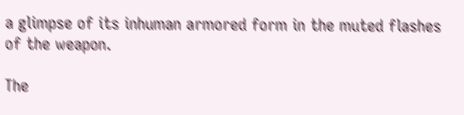a glimpse of its inhuman armored form in the muted flashes of the weapon.

The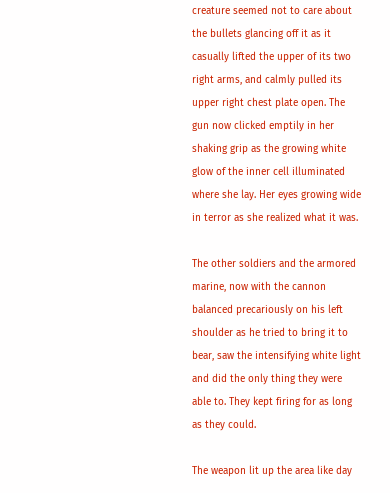creature seemed not to care about the bullets glancing off it as it casually lifted the upper of its two right arms, and calmly pulled its upper right chest plate open. The gun now clicked emptily in her shaking grip as the growing white glow of the inner cell illuminated where she lay. Her eyes growing wide in terror as she realized what it was.

The other soldiers and the armored marine, now with the cannon balanced precariously on his left shoulder as he tried to bring it to bear, saw the intensifying white light and did the only thing they were able to. They kept firing for as long as they could.

The weapon lit up the area like day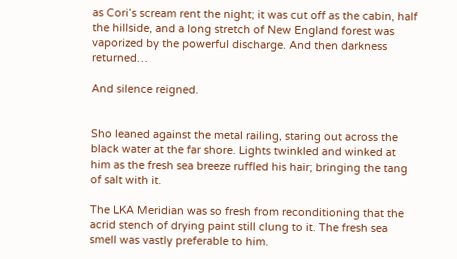as Cori’s scream rent the night; it was cut off as the cabin, half the hillside, and a long stretch of New England forest was vaporized by the powerful discharge. And then darkness returned…

And silence reigned.


Sho leaned against the metal railing, staring out across the black water at the far shore. Lights twinkled and winked at him as the fresh sea breeze ruffled his hair; bringing the tang of salt with it.

The LKA Meridian was so fresh from reconditioning that the acrid stench of drying paint still clung to it. The fresh sea smell was vastly preferable to him.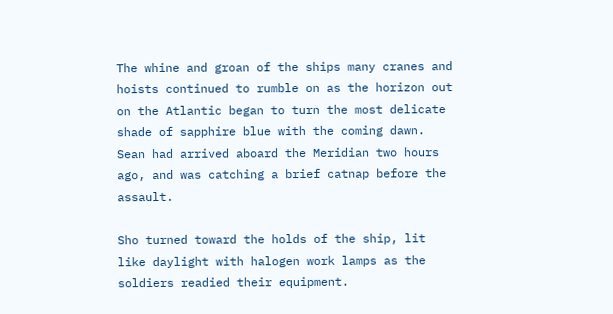The whine and groan of the ships many cranes and hoists continued to rumble on as the horizon out on the Atlantic began to turn the most delicate shade of sapphire blue with the coming dawn. Sean had arrived aboard the Meridian two hours ago, and was catching a brief catnap before the assault.

Sho turned toward the holds of the ship, lit like daylight with halogen work lamps as the soldiers readied their equipment.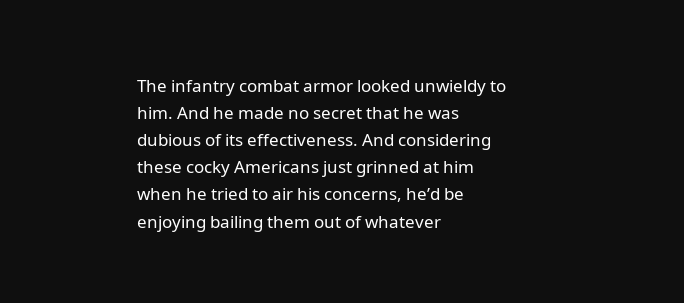The infantry combat armor looked unwieldy to him. And he made no secret that he was dubious of its effectiveness. And considering these cocky Americans just grinned at him when he tried to air his concerns, he’d be enjoying bailing them out of whatever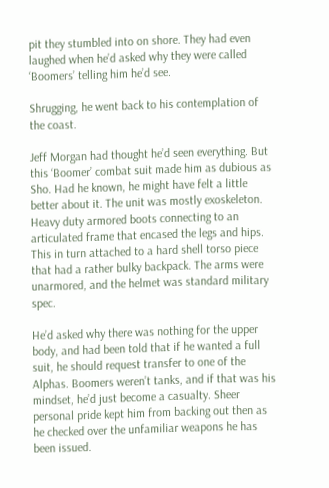pit they stumbled into on shore. They had even laughed when he’d asked why they were called ‘Boomers’ telling him he’d see.

Shrugging, he went back to his contemplation of the coast.

Jeff Morgan had thought he’d seen everything. But this ‘Boomer’ combat suit made him as dubious as Sho. Had he known, he might have felt a little better about it. The unit was mostly exoskeleton. Heavy duty armored boots connecting to an articulated frame that encased the legs and hips. This in turn attached to a hard shell torso piece that had a rather bulky backpack. The arms were unarmored, and the helmet was standard military spec.

He’d asked why there was nothing for the upper body, and had been told that if he wanted a full suit, he should request transfer to one of the Alphas. Boomers weren’t tanks, and if that was his mindset, he’d just become a casualty. Sheer personal pride kept him from backing out then as he checked over the unfamiliar weapons he has been issued.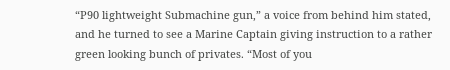“P90 lightweight Submachine gun,” a voice from behind him stated, and he turned to see a Marine Captain giving instruction to a rather green looking bunch of privates. “Most of you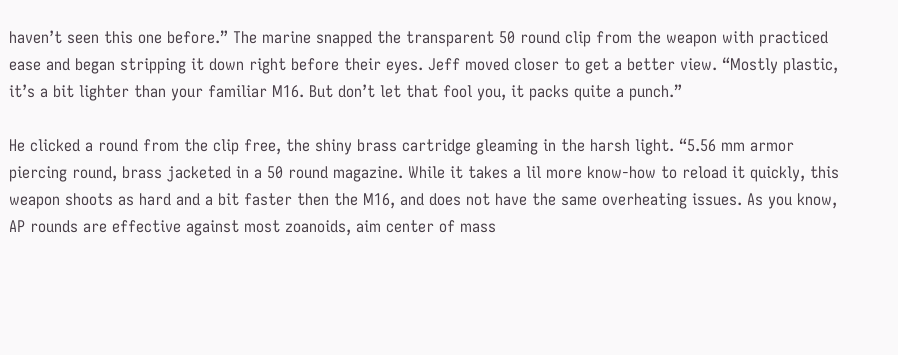haven’t seen this one before.” The marine snapped the transparent 50 round clip from the weapon with practiced ease and began stripping it down right before their eyes. Jeff moved closer to get a better view. “Mostly plastic, it’s a bit lighter than your familiar M16. But don’t let that fool you, it packs quite a punch.”

He clicked a round from the clip free, the shiny brass cartridge gleaming in the harsh light. “5.56 mm armor piercing round, brass jacketed in a 50 round magazine. While it takes a lil more know-how to reload it quickly, this weapon shoots as hard and a bit faster then the M16, and does not have the same overheating issues. As you know, AP rounds are effective against most zoanoids, aim center of mass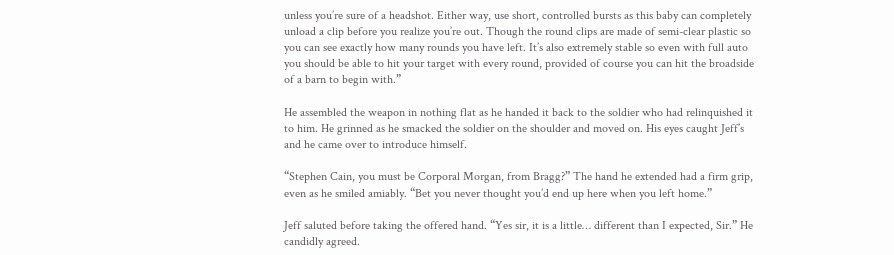unless you’re sure of a headshot. Either way, use short, controlled bursts as this baby can completely unload a clip before you realize you’re out. Though the round clips are made of semi-clear plastic so you can see exactly how many rounds you have left. It’s also extremely stable so even with full auto you should be able to hit your target with every round, provided of course you can hit the broadside of a barn to begin with.”

He assembled the weapon in nothing flat as he handed it back to the soldier who had relinquished it to him. He grinned as he smacked the soldier on the shoulder and moved on. His eyes caught Jeff’s and he came over to introduce himself.

“Stephen Cain, you must be Corporal Morgan, from Bragg?” The hand he extended had a firm grip, even as he smiled amiably. “Bet you never thought you’d end up here when you left home.”

Jeff saluted before taking the offered hand. “Yes sir, it is a little… different than I expected, Sir.” He candidly agreed.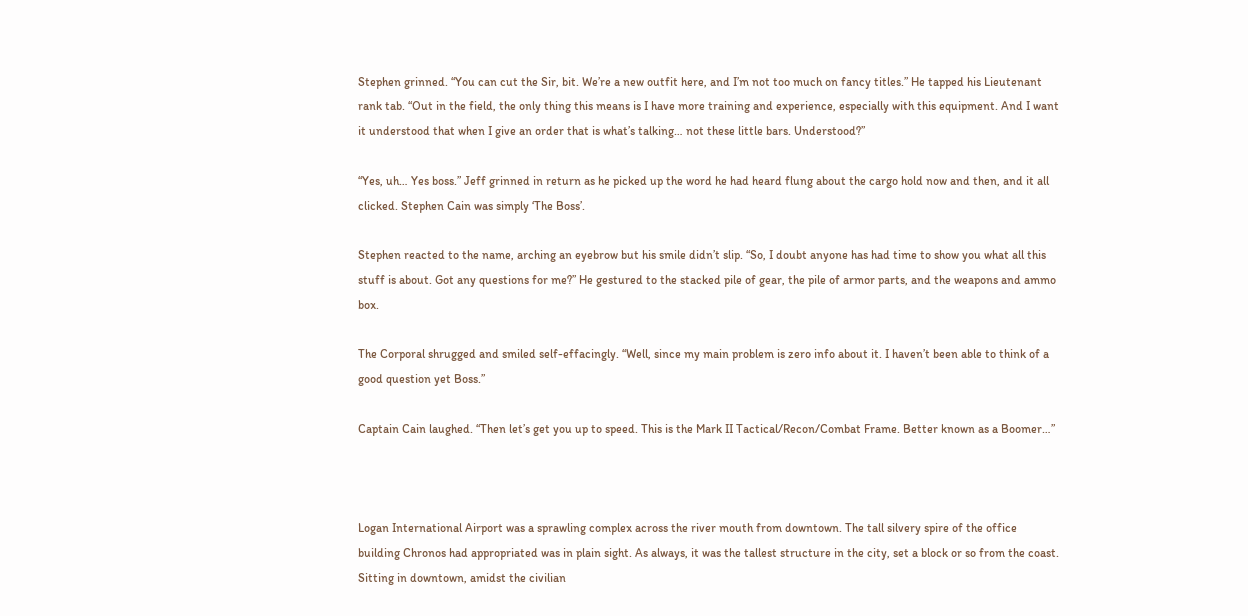Stephen grinned. “You can cut the Sir, bit. We’re a new outfit here, and I’m not too much on fancy titles.” He tapped his Lieutenant rank tab. “Out in the field, the only thing this means is I have more training and experience, especially with this equipment. And I want it understood that when I give an order that is what’s talking… not these little bars. Understood?”

“Yes, uh… Yes boss.” Jeff grinned in return as he picked up the word he had heard flung about the cargo hold now and then, and it all clicked. Stephen Cain was simply ‘The Boss’.

Stephen reacted to the name, arching an eyebrow but his smile didn’t slip. “So, I doubt anyone has had time to show you what all this stuff is about. Got any questions for me?” He gestured to the stacked pile of gear, the pile of armor parts, and the weapons and ammo box.

The Corporal shrugged and smiled self-effacingly. “Well, since my main problem is zero info about it. I haven’t been able to think of a good question yet Boss.”

Captain Cain laughed. “Then let’s get you up to speed. This is the Mark II Tactical/Recon/Combat Frame. Better known as a Boomer…”



Logan International Airport was a sprawling complex across the river mouth from downtown. The tall silvery spire of the office building Chronos had appropriated was in plain sight. As always, it was the tallest structure in the city, set a block or so from the coast. Sitting in downtown, amidst the civilian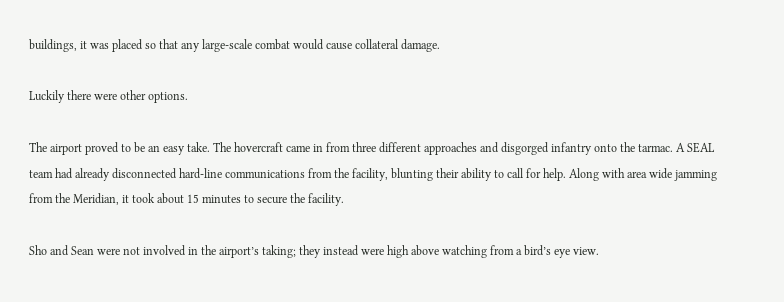buildings, it was placed so that any large-scale combat would cause collateral damage.

Luckily there were other options.

The airport proved to be an easy take. The hovercraft came in from three different approaches and disgorged infantry onto the tarmac. A SEAL team had already disconnected hard-line communications from the facility, blunting their ability to call for help. Along with area wide jamming from the Meridian, it took about 15 minutes to secure the facility.

Sho and Sean were not involved in the airport’s taking; they instead were high above watching from a bird’s eye view.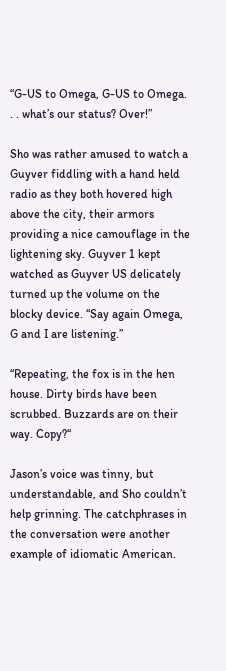“G-US to Omega, G-US to Omega. . . what’s our status? Over!”

Sho was rather amused to watch a Guyver fiddling with a hand held radio as they both hovered high above the city, their armors providing a nice camouflage in the lightening sky. Guyver 1 kept watched as Guyver US delicately turned up the volume on the blocky device. “Say again Omega, G and I are listening.”

“Repeating, the fox is in the hen house. Dirty birds have been scrubbed. Buzzards are on their way. Copy?“

Jason’s voice was tinny, but understandable, and Sho couldn’t help grinning. The catchphrases in the conversation were another example of idiomatic American.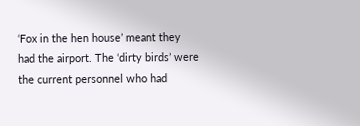‘Fox in the hen house’ meant they had the airport. The ‘dirty birds’ were the current personnel who had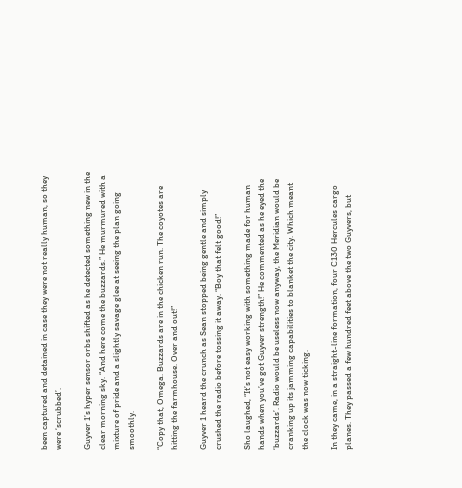been captured and detained in case they were not really human, so they were ‘scrubbed’.

Guyver 1’s hyper sensor orbs shifted as he detected something new in the clear morning sky. “And here come the buzzards.” He murmured with a mixture of pride and a slightly savage glee at seeing the plan going smoothly.

“Copy that, Omega. Buzzards are in the chicken run. The coyotes are hitting the farmhouse. Over and out!”

Guyver 1 heard the crunch as Sean stopped being gentle and simply crushed the radio before tossing it away. “Boy that felt good!”

Sho laughed, “It’s not easy working with something made for human hands when you’ve got Guyver strength!” He commented as he eyed the ‘buzzards’. Radio would be useless now anyway, the Meridian would be cranking up its jamming capabilities to blanket the city. Which meant the clock was now ticking.

In they came, in a straight-line formation, four C130 Hercules cargo planes. They passed a few hundred feet above the two Guyvers, but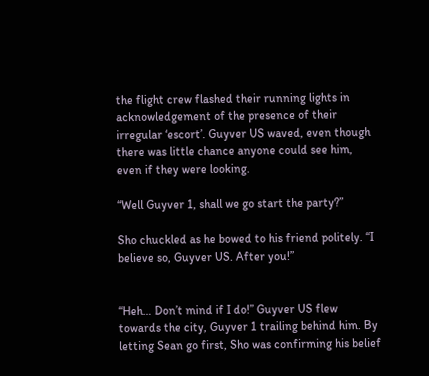the flight crew flashed their running lights in acknowledgement of the presence of their irregular ‘escort’. Guyver US waved, even though there was little chance anyone could see him, even if they were looking.

“Well Guyver 1, shall we go start the party?”

Sho chuckled as he bowed to his friend politely. “I believe so, Guyver US. After you!”


“Heh… Don’t mind if I do!” Guyver US flew towards the city, Guyver 1 trailing behind him. By letting Sean go first, Sho was confirming his belief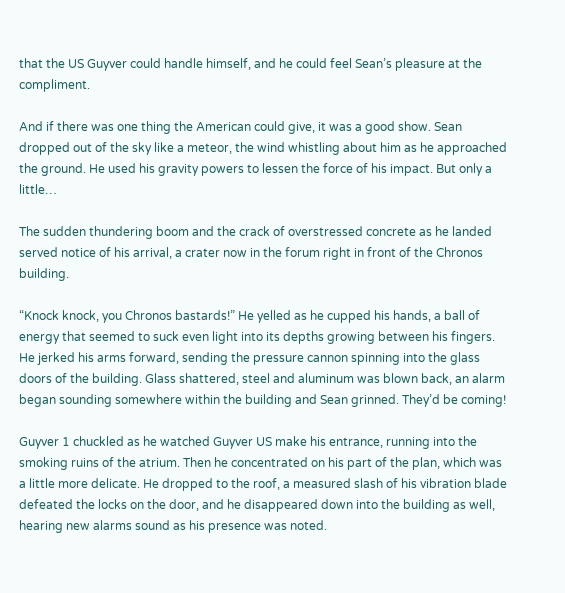that the US Guyver could handle himself, and he could feel Sean’s pleasure at the compliment.

And if there was one thing the American could give, it was a good show. Sean dropped out of the sky like a meteor, the wind whistling about him as he approached the ground. He used his gravity powers to lessen the force of his impact. But only a little…

The sudden thundering boom and the crack of overstressed concrete as he landed served notice of his arrival, a crater now in the forum right in front of the Chronos building.

“Knock knock, you Chronos bastards!” He yelled as he cupped his hands, a ball of energy that seemed to suck even light into its depths growing between his fingers. He jerked his arms forward, sending the pressure cannon spinning into the glass doors of the building. Glass shattered, steel and aluminum was blown back, an alarm began sounding somewhere within the building and Sean grinned. They’d be coming!

Guyver 1 chuckled as he watched Guyver US make his entrance, running into the smoking ruins of the atrium. Then he concentrated on his part of the plan, which was a little more delicate. He dropped to the roof, a measured slash of his vibration blade defeated the locks on the door, and he disappeared down into the building as well, hearing new alarms sound as his presence was noted.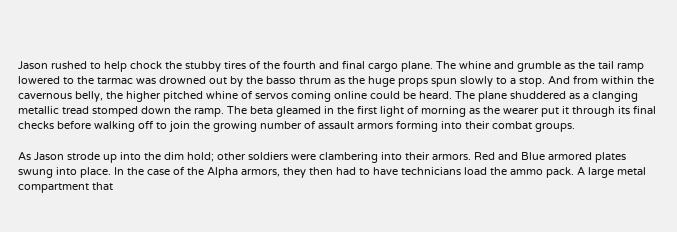Jason rushed to help chock the stubby tires of the fourth and final cargo plane. The whine and grumble as the tail ramp lowered to the tarmac was drowned out by the basso thrum as the huge props spun slowly to a stop. And from within the cavernous belly, the higher pitched whine of servos coming online could be heard. The plane shuddered as a clanging metallic tread stomped down the ramp. The beta gleamed in the first light of morning as the wearer put it through its final checks before walking off to join the growing number of assault armors forming into their combat groups.

As Jason strode up into the dim hold; other soldiers were clambering into their armors. Red and Blue armored plates swung into place. In the case of the Alpha armors, they then had to have technicians load the ammo pack. A large metal compartment that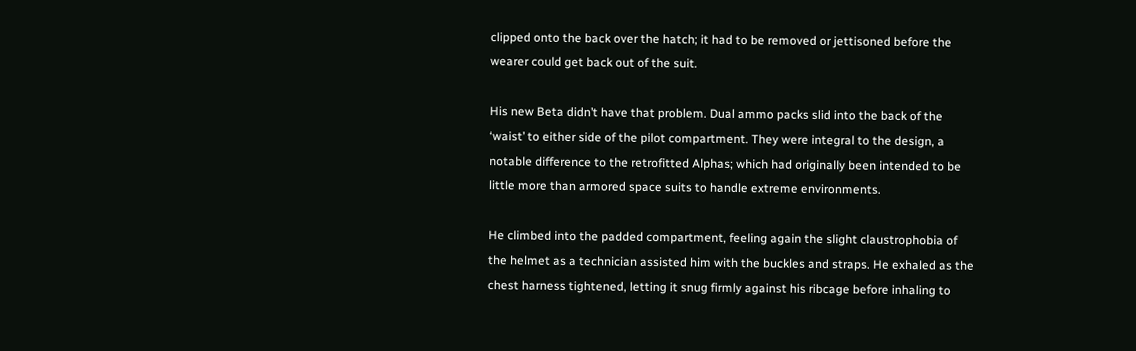clipped onto the back over the hatch; it had to be removed or jettisoned before the wearer could get back out of the suit.

His new Beta didn’t have that problem. Dual ammo packs slid into the back of the ‘waist’ to either side of the pilot compartment. They were integral to the design, a notable difference to the retrofitted Alphas; which had originally been intended to be little more than armored space suits to handle extreme environments.

He climbed into the padded compartment, feeling again the slight claustrophobia of the helmet as a technician assisted him with the buckles and straps. He exhaled as the chest harness tightened, letting it snug firmly against his ribcage before inhaling to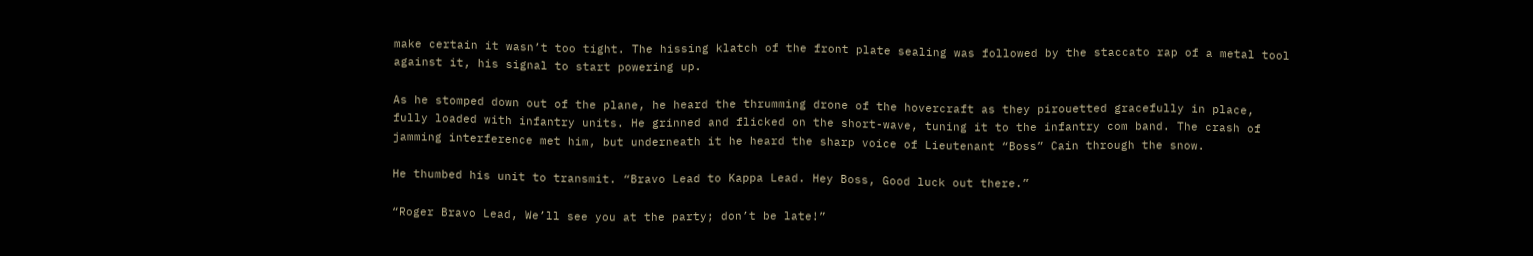make certain it wasn’t too tight. The hissing klatch of the front plate sealing was followed by the staccato rap of a metal tool against it, his signal to start powering up.

As he stomped down out of the plane, he heard the thrumming drone of the hovercraft as they pirouetted gracefully in place, fully loaded with infantry units. He grinned and flicked on the short-wave, tuning it to the infantry com band. The crash of jamming interference met him, but underneath it he heard the sharp voice of Lieutenant “Boss” Cain through the snow.

He thumbed his unit to transmit. “Bravo Lead to Kappa Lead. Hey Boss, Good luck out there.”

“Roger Bravo Lead, We’ll see you at the party; don’t be late!”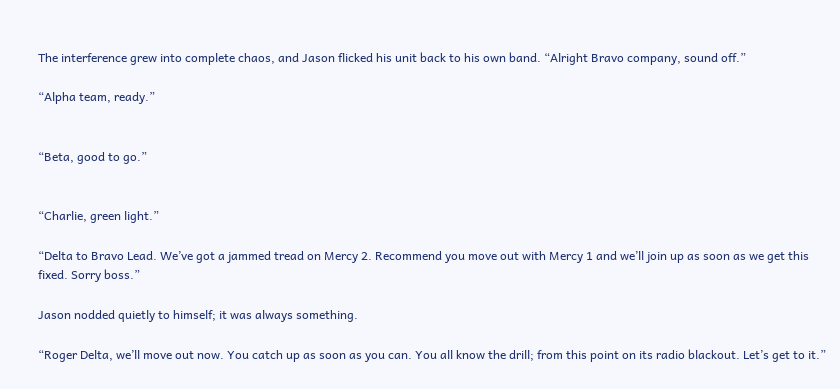The interference grew into complete chaos, and Jason flicked his unit back to his own band. “Alright Bravo company, sound off.”

“Alpha team, ready.”


“Beta, good to go.”


“Charlie, green light.”

“Delta to Bravo Lead. We’ve got a jammed tread on Mercy 2. Recommend you move out with Mercy 1 and we’ll join up as soon as we get this fixed. Sorry boss.”

Jason nodded quietly to himself; it was always something.

“Roger Delta, we’ll move out now. You catch up as soon as you can. You all know the drill; from this point on its radio blackout. Let’s get to it.”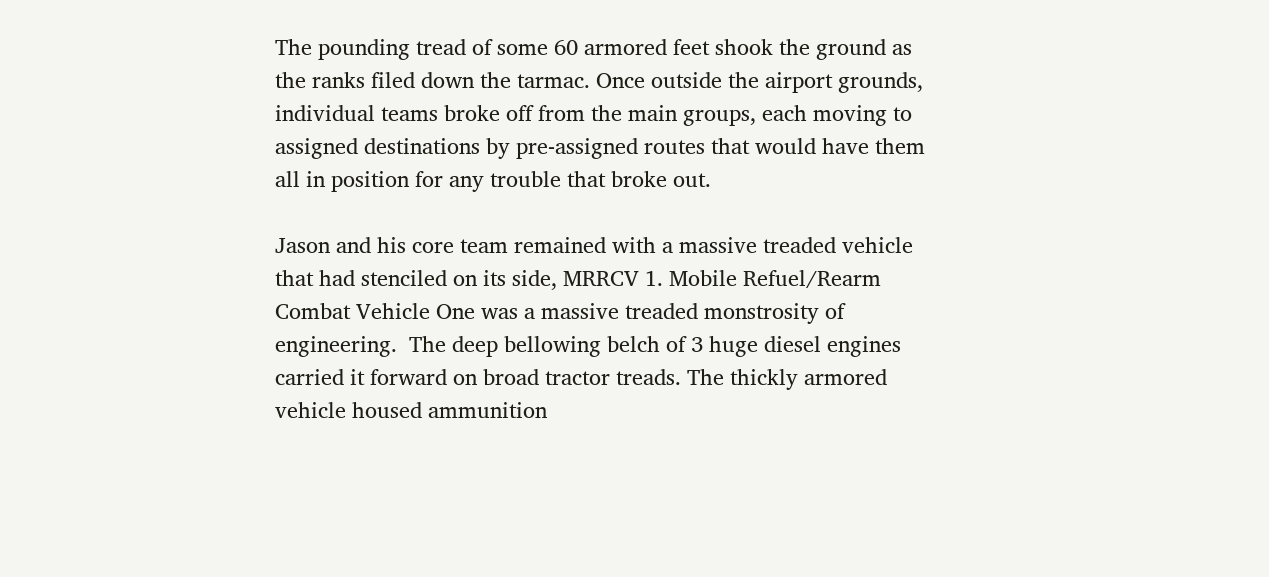The pounding tread of some 60 armored feet shook the ground as the ranks filed down the tarmac. Once outside the airport grounds, individual teams broke off from the main groups, each moving to assigned destinations by pre-assigned routes that would have them all in position for any trouble that broke out.

Jason and his core team remained with a massive treaded vehicle that had stenciled on its side, MRRCV 1. Mobile Refuel/Rearm Combat Vehicle One was a massive treaded monstrosity of engineering.  The deep bellowing belch of 3 huge diesel engines carried it forward on broad tractor treads. The thickly armored vehicle housed ammunition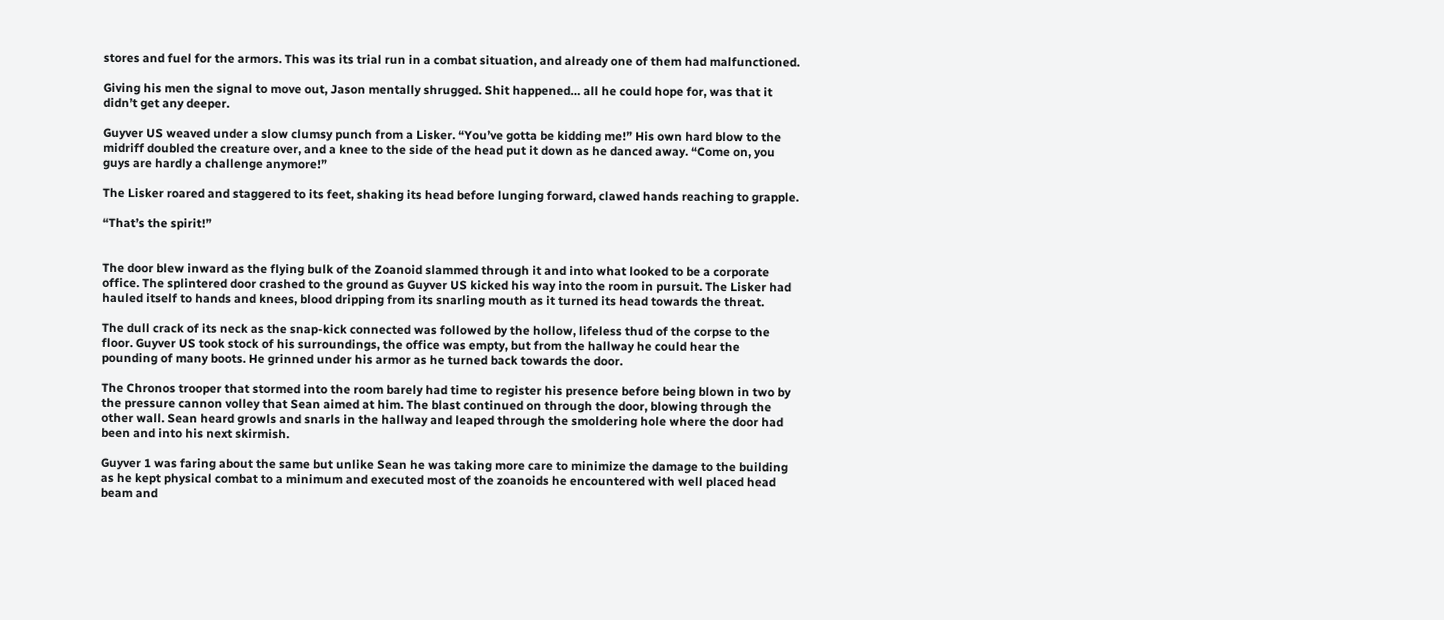stores and fuel for the armors. This was its trial run in a combat situation, and already one of them had malfunctioned.

Giving his men the signal to move out, Jason mentally shrugged. Shit happened… all he could hope for, was that it didn’t get any deeper.

Guyver US weaved under a slow clumsy punch from a Lisker. “You’ve gotta be kidding me!” His own hard blow to the midriff doubled the creature over, and a knee to the side of the head put it down as he danced away. “Come on, you guys are hardly a challenge anymore!”

The Lisker roared and staggered to its feet, shaking its head before lunging forward, clawed hands reaching to grapple.

“That’s the spirit!”


The door blew inward as the flying bulk of the Zoanoid slammed through it and into what looked to be a corporate office. The splintered door crashed to the ground as Guyver US kicked his way into the room in pursuit. The Lisker had hauled itself to hands and knees, blood dripping from its snarling mouth as it turned its head towards the threat.

The dull crack of its neck as the snap-kick connected was followed by the hollow, lifeless thud of the corpse to the floor. Guyver US took stock of his surroundings, the office was empty, but from the hallway he could hear the pounding of many boots. He grinned under his armor as he turned back towards the door.

The Chronos trooper that stormed into the room barely had time to register his presence before being blown in two by the pressure cannon volley that Sean aimed at him. The blast continued on through the door, blowing through the other wall. Sean heard growls and snarls in the hallway and leaped through the smoldering hole where the door had been and into his next skirmish.

Guyver 1 was faring about the same but unlike Sean he was taking more care to minimize the damage to the building as he kept physical combat to a minimum and executed most of the zoanoids he encountered with well placed head beam and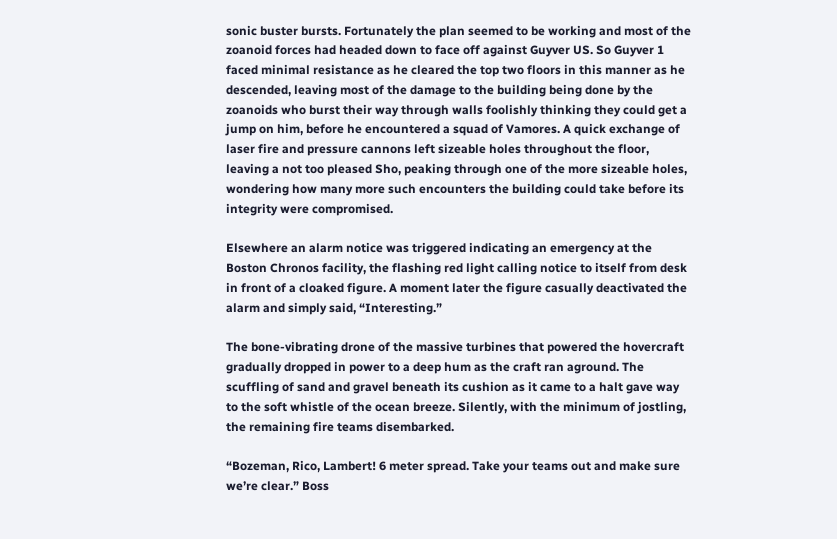sonic buster bursts. Fortunately the plan seemed to be working and most of the zoanoid forces had headed down to face off against Guyver US. So Guyver 1 faced minimal resistance as he cleared the top two floors in this manner as he descended, leaving most of the damage to the building being done by the zoanoids who burst their way through walls foolishly thinking they could get a jump on him, before he encountered a squad of Vamores. A quick exchange of laser fire and pressure cannons left sizeable holes throughout the floor, leaving a not too pleased Sho, peaking through one of the more sizeable holes, wondering how many more such encounters the building could take before its integrity were compromised.

Elsewhere an alarm notice was triggered indicating an emergency at the Boston Chronos facility, the flashing red light calling notice to itself from desk in front of a cloaked figure. A moment later the figure casually deactivated the alarm and simply said, “Interesting.”

The bone-vibrating drone of the massive turbines that powered the hovercraft gradually dropped in power to a deep hum as the craft ran aground. The scuffling of sand and gravel beneath its cushion as it came to a halt gave way to the soft whistle of the ocean breeze. Silently, with the minimum of jostling, the remaining fire teams disembarked.

“Bozeman, Rico, Lambert! 6 meter spread. Take your teams out and make sure we’re clear.” Boss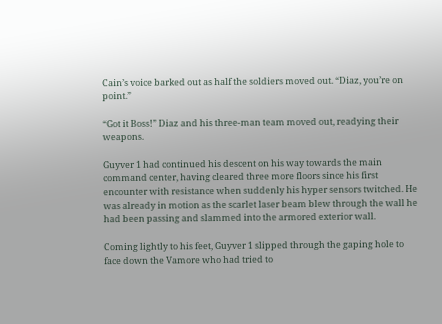Cain’s voice barked out as half the soldiers moved out. “Diaz, you’re on point.”

“Got it Boss!” Diaz and his three-man team moved out, readying their weapons.

Guyver 1 had continued his descent on his way towards the main command center, having cleared three more floors since his first encounter with resistance when suddenly his hyper sensors twitched. He was already in motion as the scarlet laser beam blew through the wall he had been passing and slammed into the armored exterior wall.

Coming lightly to his feet, Guyver 1 slipped through the gaping hole to face down the Vamore who had tried to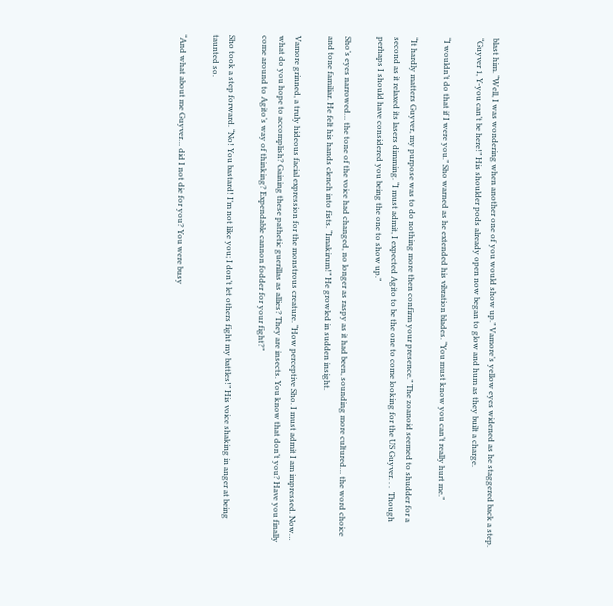blast him. “Well, I was wondering when another one of you would show up.” Vamore’s yellow eyes widened as he staggered back a step. “Guyver 1, Y-you can’t be here!” His shoulder pods already open now began to glow and hum as they built a charge.

“I wouldn’t do that if I were you.” Sho warned as he extended his vibration blades. “You must know you can’t really hurt me.”

“It hardly matters Guyver, my purpose was to do nothing more then confirm your presence.” The zoanoid seemed to shudder for a second as it relaxed its lasers dimming. “I must admit, I expected Agito to be the one to come looking for the US Guyver. . .  Though perhaps I should have considered you being the one to show up.”

Sho’s eyes narrowed… the tone of the voice had changed, no longer as raspy as it had been, sounding more cultured… the word choice and tone familiar. He felt his hands clench into fists. “Imakirum!” He growled in sudden insight.

Vamore grinned, a truly hideous facial expression for the monstrous creature. “How perceptive Sho. I must admit I am impressed. Now… what do you hope to accomplish? Gaining these pathetic guerillas as allies? They are insects. You know that don’t you? Have you finally come around to Agito’s way of thinking? Expendable cannon fodder for your fight?”

Sho took a step forward. “No! You bastard! I’m not like you; I don’t let others fight my battles!” His voice shaking in anger at being taunted so.

“And what about me Guyver… did I not die for you? You were busy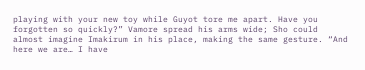playing with your new toy while Guyot tore me apart. Have you forgotten so quickly?” Vamore spread his arms wide; Sho could almost imagine Imakirum in his place, making the same gesture. “And here we are… I have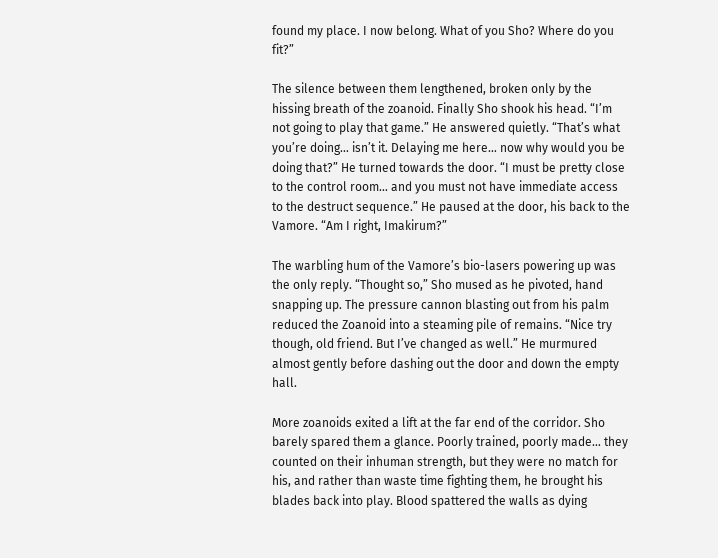found my place. I now belong. What of you Sho? Where do you fit?”

The silence between them lengthened, broken only by the hissing breath of the zoanoid. Finally Sho shook his head. “I’m not going to play that game.” He answered quietly. “That’s what you’re doing… isn’t it. Delaying me here… now why would you be doing that?” He turned towards the door. “I must be pretty close to the control room… and you must not have immediate access to the destruct sequence.” He paused at the door, his back to the Vamore. “Am I right, Imakirum?”

The warbling hum of the Vamore’s bio-lasers powering up was the only reply. “Thought so,” Sho mused as he pivoted, hand snapping up. The pressure cannon blasting out from his palm reduced the Zoanoid into a steaming pile of remains. “Nice try though, old friend. But I’ve changed as well.” He murmured almost gently before dashing out the door and down the empty hall.

More zoanoids exited a lift at the far end of the corridor. Sho barely spared them a glance. Poorly trained, poorly made… they counted on their inhuman strength, but they were no match for his, and rather than waste time fighting them, he brought his blades back into play. Blood spattered the walls as dying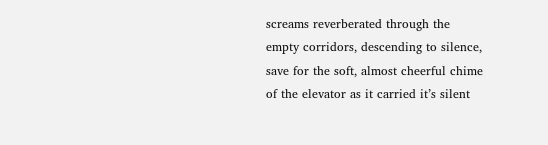screams reverberated through the empty corridors, descending to silence, save for the soft, almost cheerful chime of the elevator as it carried it’s silent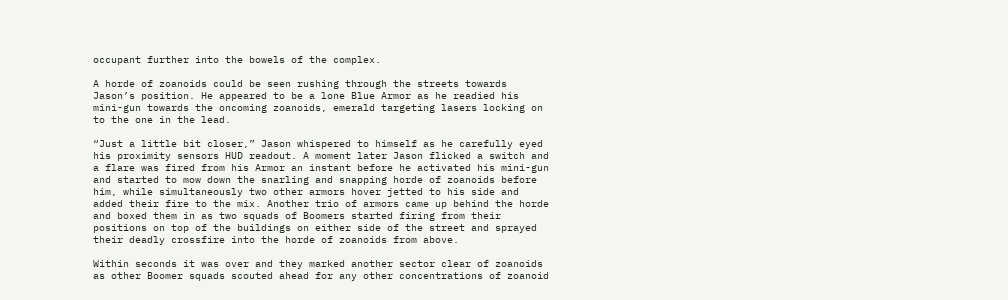occupant further into the bowels of the complex.

A horde of zoanoids could be seen rushing through the streets towards Jason’s position. He appeared to be a lone Blue Armor as he readied his mini-gun towards the oncoming zoanoids, emerald targeting lasers locking on to the one in the lead.

“Just a little bit closer,” Jason whispered to himself as he carefully eyed his proximity sensors HUD readout. A moment later Jason flicked a switch and a flare was fired from his Armor an instant before he activated his mini-gun and started to mow down the snarling and snapping horde of zoanoids before him, while simultaneously two other armors hover jetted to his side and added their fire to the mix. Another trio of armors came up behind the horde and boxed them in as two squads of Boomers started firing from their positions on top of the buildings on either side of the street and sprayed their deadly crossfire into the horde of zoanoids from above.

Within seconds it was over and they marked another sector clear of zoanoids as other Boomer squads scouted ahead for any other concentrations of zoanoid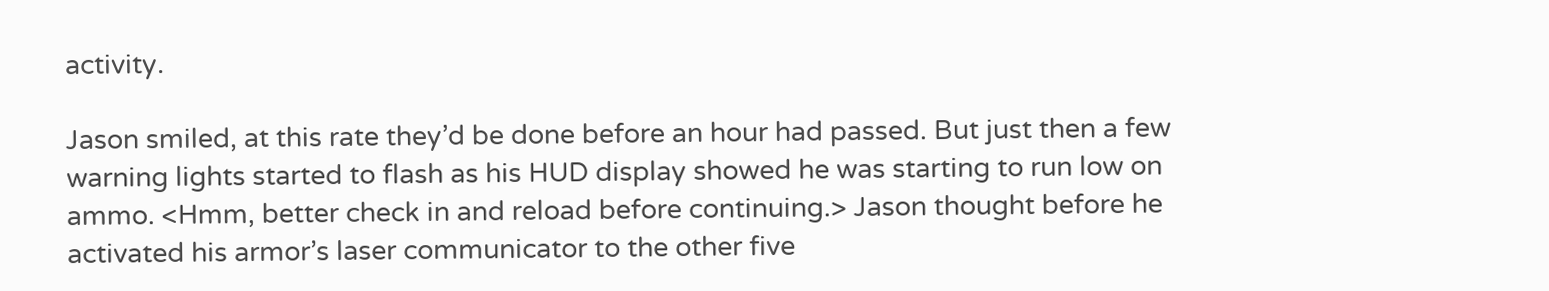activity.

Jason smiled, at this rate they’d be done before an hour had passed. But just then a few warning lights started to flash as his HUD display showed he was starting to run low on ammo. <Hmm, better check in and reload before continuing.> Jason thought before he activated his armor’s laser communicator to the other five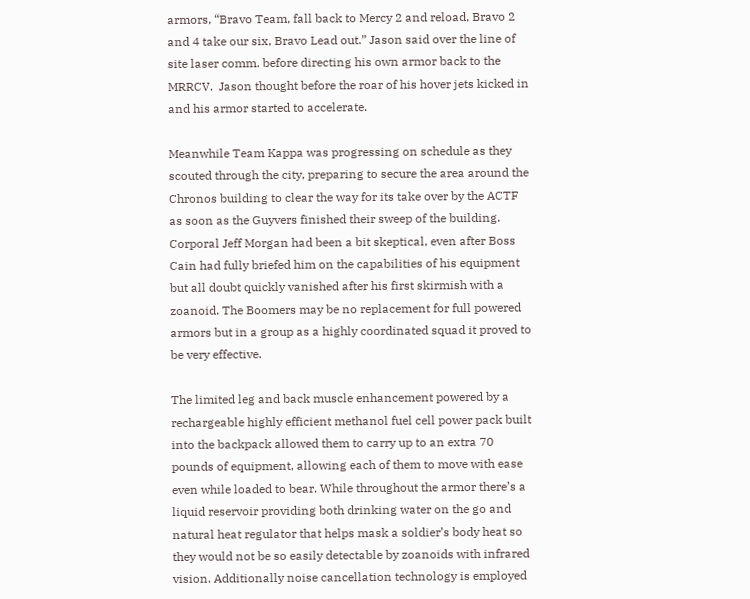armors, “Bravo Team, fall back to Mercy 2 and reload, Bravo 2 and 4 take our six, Bravo Lead out.” Jason said over the line of site laser comm. before directing his own armor back to the MRRCV.  Jason thought before the roar of his hover jets kicked in and his armor started to accelerate.

Meanwhile Team Kappa was progressing on schedule as they scouted through the city, preparing to secure the area around the Chronos building to clear the way for its take over by the ACTF as soon as the Guyvers finished their sweep of the building. Corporal Jeff Morgan had been a bit skeptical, even after Boss Cain had fully briefed him on the capabilities of his equipment but all doubt quickly vanished after his first skirmish with a zoanoid. The Boomers may be no replacement for full powered armors but in a group as a highly coordinated squad it proved to be very effective.

The limited leg and back muscle enhancement powered by a rechargeable highly efficient methanol fuel cell power pack built into the backpack allowed them to carry up to an extra 70 pounds of equipment, allowing each of them to move with ease even while loaded to bear. While throughout the armor there’s a liquid reservoir providing both drinking water on the go and natural heat regulator that helps mask a soldier’s body heat so they would not be so easily detectable by zoanoids with infrared vision. Additionally noise cancellation technology is employed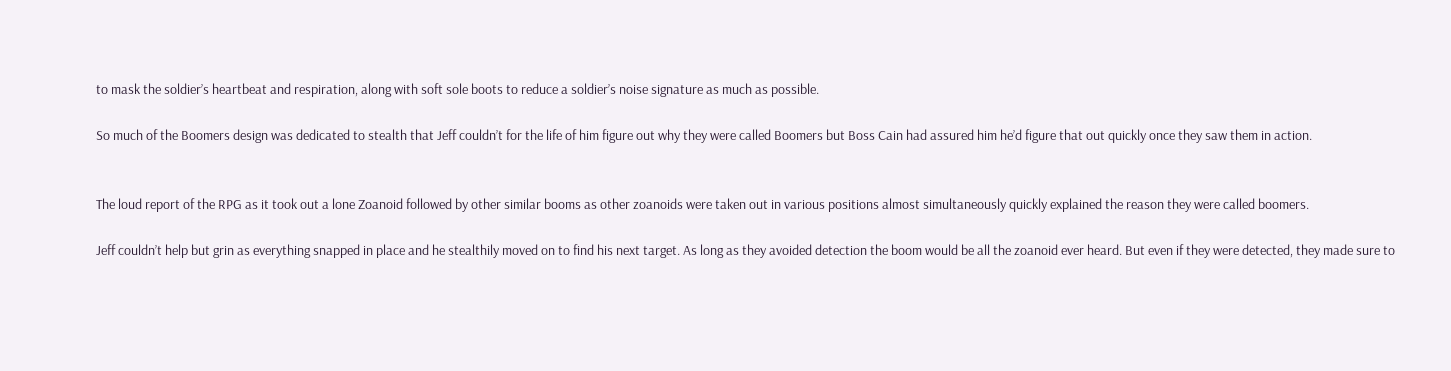to mask the soldier’s heartbeat and respiration, along with soft sole boots to reduce a soldier’s noise signature as much as possible.

So much of the Boomers design was dedicated to stealth that Jeff couldn’t for the life of him figure out why they were called Boomers but Boss Cain had assured him he’d figure that out quickly once they saw them in action.


The loud report of the RPG as it took out a lone Zoanoid followed by other similar booms as other zoanoids were taken out in various positions almost simultaneously quickly explained the reason they were called boomers.

Jeff couldn’t help but grin as everything snapped in place and he stealthily moved on to find his next target. As long as they avoided detection the boom would be all the zoanoid ever heard. But even if they were detected, they made sure to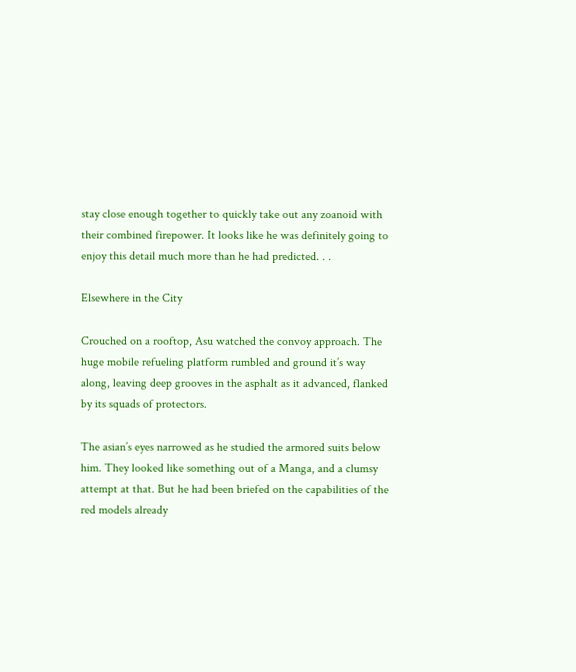stay close enough together to quickly take out any zoanoid with their combined firepower. It looks like he was definitely going to enjoy this detail much more than he had predicted. . .

Elsewhere in the City

Crouched on a rooftop, Asu watched the convoy approach. The huge mobile refueling platform rumbled and ground it’s way along, leaving deep grooves in the asphalt as it advanced, flanked by its squads of protectors.

The asian’s eyes narrowed as he studied the armored suits below him. They looked like something out of a Manga, and a clumsy attempt at that. But he had been briefed on the capabilities of the red models already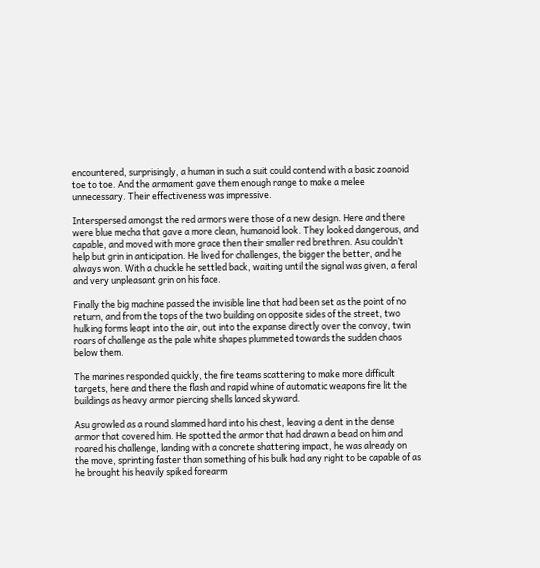encountered, surprisingly, a human in such a suit could contend with a basic zoanoid toe to toe. And the armament gave them enough range to make a melee unnecessary. Their effectiveness was impressive.

Interspersed amongst the red armors were those of a new design. Here and there were blue mecha that gave a more clean, humanoid look. They looked dangerous, and capable, and moved with more grace then their smaller red brethren. Asu couldn’t help but grin in anticipation. He lived for challenges, the bigger the better, and he always won. With a chuckle he settled back, waiting until the signal was given, a feral and very unpleasant grin on his face.

Finally the big machine passed the invisible line that had been set as the point of no return, and from the tops of the two building on opposite sides of the street, two hulking forms leapt into the air, out into the expanse directly over the convoy, twin roars of challenge as the pale white shapes plummeted towards the sudden chaos below them.

The marines responded quickly, the fire teams scattering to make more difficult targets, here and there the flash and rapid whine of automatic weapons fire lit the buildings as heavy armor piercing shells lanced skyward.

Asu growled as a round slammed hard into his chest, leaving a dent in the dense armor that covered him. He spotted the armor that had drawn a bead on him and roared his challenge, landing with a concrete shattering impact, he was already on the move, sprinting faster than something of his bulk had any right to be capable of as he brought his heavily spiked forearm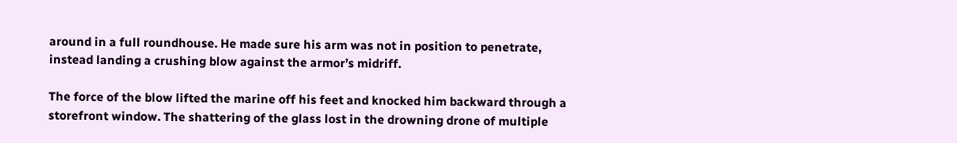around in a full roundhouse. He made sure his arm was not in position to penetrate, instead landing a crushing blow against the armor’s midriff.

The force of the blow lifted the marine off his feet and knocked him backward through a storefront window. The shattering of the glass lost in the drowning drone of multiple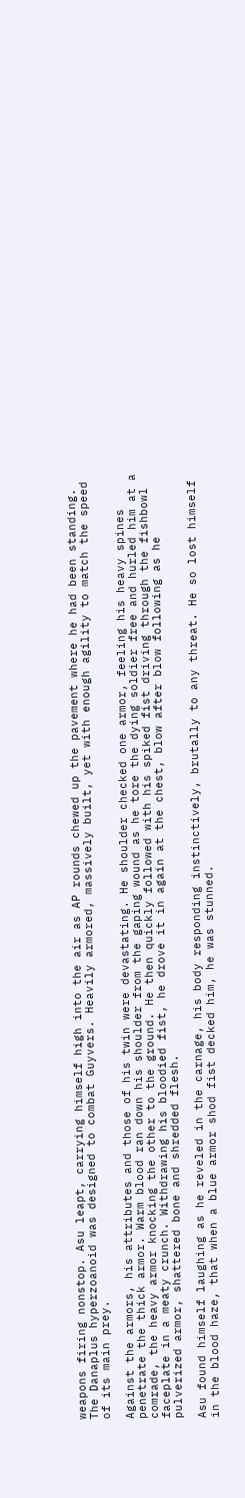weapons firing nonstop. Asu leapt, carrying himself high into the air as AP rounds chewed up the pavement where he had been standing. The Danaplus hyperzoanoid was designed to combat Guyvers. Heavily armored, massively built, yet with enough agility to match the speed of its main prey.

Against the armors, his attributes and those of his twin were devastating. He shoulder checked one armor, feeling his heavy spines penetrate the thick armor. Warm blood ran down his shoulder from the gaping wound as he tore the dying soldier free and hurled him at a comrade, the heavy armor knocking the other to the ground. He then quickly followed with his spiked fist driving through the fishbowl faceplate in a meaty crunch. Withdrawing his bloodied fist, he drove it in again at the chest, blow after blow following as he pulverized armor, shattered bone and shredded flesh.

Asu found himself laughing as he reveled in the carnage, his body responding instinctively, brutally to any threat. He so lost himself in the blood haze, that when a blue armor shod fist decked him, he was stunned.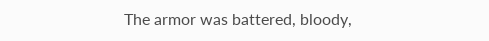The armor was battered, bloody,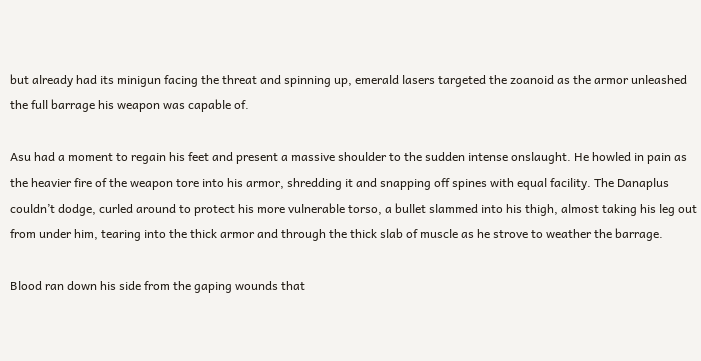but already had its minigun facing the threat and spinning up, emerald lasers targeted the zoanoid as the armor unleashed the full barrage his weapon was capable of.

Asu had a moment to regain his feet and present a massive shoulder to the sudden intense onslaught. He howled in pain as the heavier fire of the weapon tore into his armor, shredding it and snapping off spines with equal facility. The Danaplus couldn’t dodge, curled around to protect his more vulnerable torso, a bullet slammed into his thigh, almost taking his leg out from under him, tearing into the thick armor and through the thick slab of muscle as he strove to weather the barrage.

Blood ran down his side from the gaping wounds that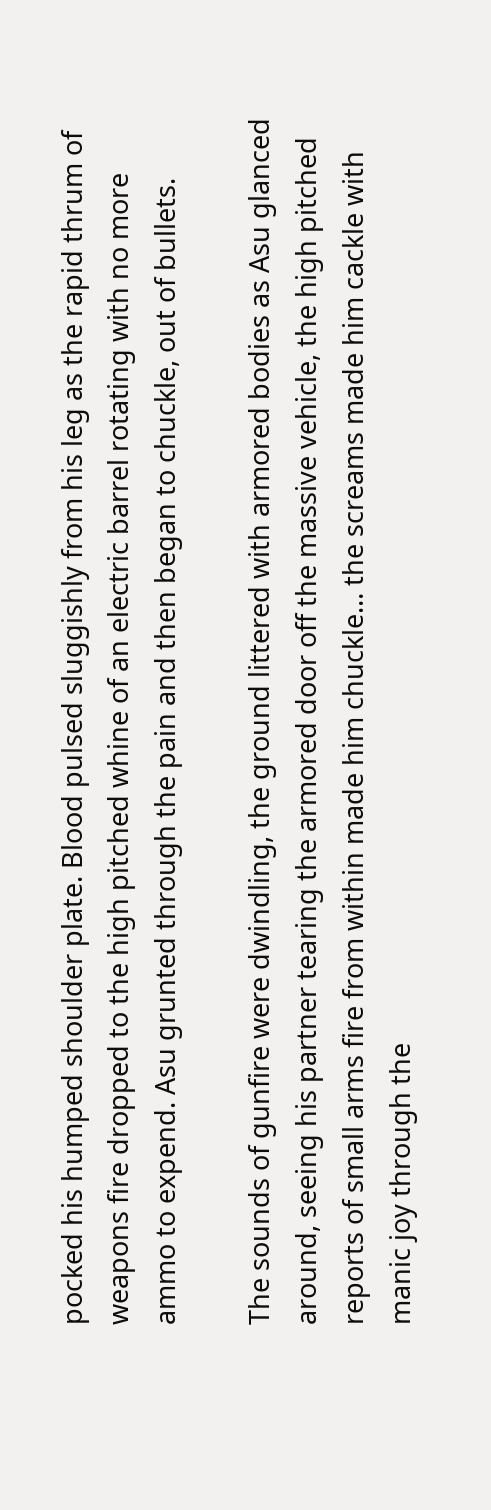pocked his humped shoulder plate. Blood pulsed sluggishly from his leg as the rapid thrum of weapons fire dropped to the high pitched whine of an electric barrel rotating with no more ammo to expend. Asu grunted through the pain and then began to chuckle, out of bullets.

The sounds of gunfire were dwindling, the ground littered with armored bodies as Asu glanced around, seeing his partner tearing the armored door off the massive vehicle, the high pitched reports of small arms fire from within made him chuckle… the screams made him cackle with manic joy through the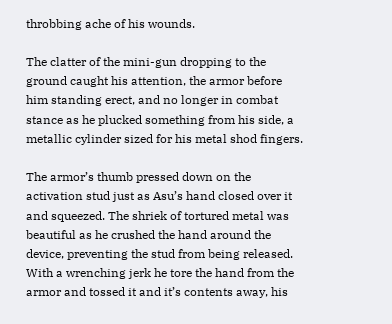throbbing ache of his wounds.

The clatter of the mini-gun dropping to the ground caught his attention, the armor before him standing erect, and no longer in combat stance as he plucked something from his side, a metallic cylinder sized for his metal shod fingers.

The armor’s thumb pressed down on the activation stud just as Asu’s hand closed over it and squeezed. The shriek of tortured metal was beautiful as he crushed the hand around the device, preventing the stud from being released. With a wrenching jerk he tore the hand from the armor and tossed it and it’s contents away, his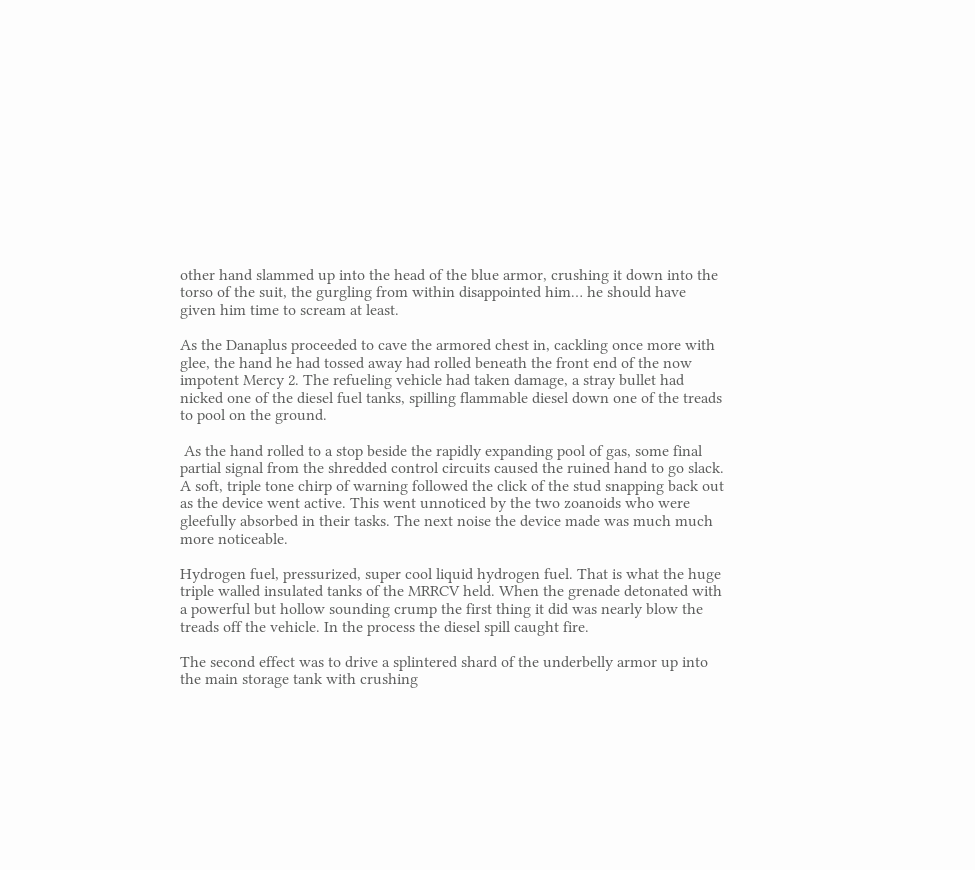other hand slammed up into the head of the blue armor, crushing it down into the torso of the suit, the gurgling from within disappointed him… he should have given him time to scream at least.

As the Danaplus proceeded to cave the armored chest in, cackling once more with glee, the hand he had tossed away had rolled beneath the front end of the now impotent Mercy 2. The refueling vehicle had taken damage, a stray bullet had nicked one of the diesel fuel tanks, spilling flammable diesel down one of the treads to pool on the ground.

 As the hand rolled to a stop beside the rapidly expanding pool of gas, some final partial signal from the shredded control circuits caused the ruined hand to go slack. A soft, triple tone chirp of warning followed the click of the stud snapping back out as the device went active. This went unnoticed by the two zoanoids who were gleefully absorbed in their tasks. The next noise the device made was much much more noticeable.

Hydrogen fuel, pressurized, super cool liquid hydrogen fuel. That is what the huge triple walled insulated tanks of the MRRCV held. When the grenade detonated with a powerful but hollow sounding crump the first thing it did was nearly blow the treads off the vehicle. In the process the diesel spill caught fire.

The second effect was to drive a splintered shard of the underbelly armor up into the main storage tank with crushing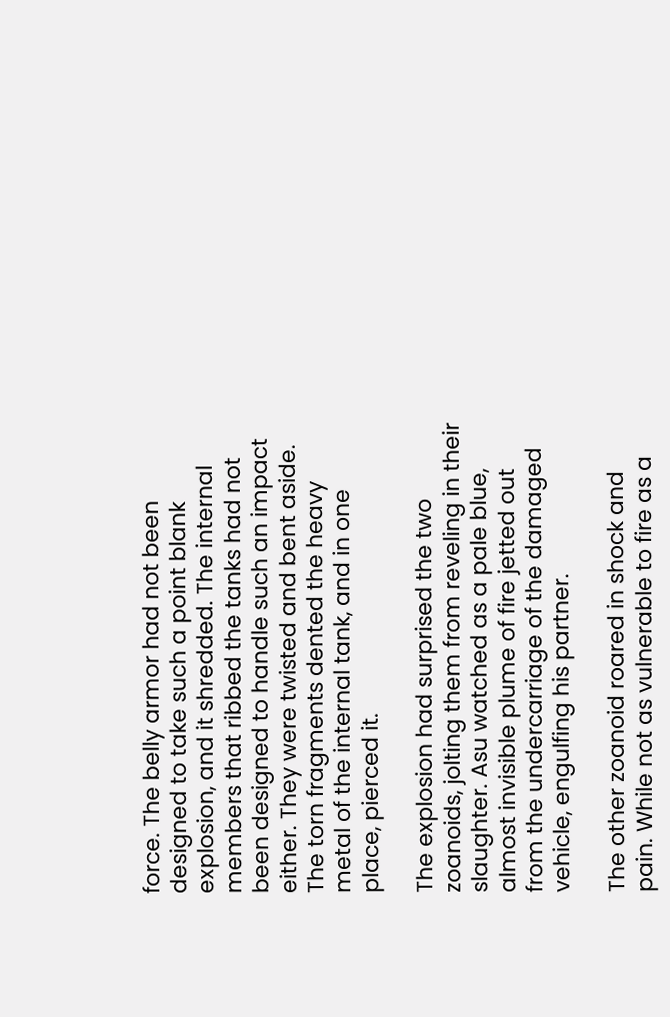force. The belly armor had not been designed to take such a point blank explosion, and it shredded. The internal members that ribbed the tanks had not been designed to handle such an impact either. They were twisted and bent aside. The torn fragments dented the heavy metal of the internal tank, and in one place, pierced it.

The explosion had surprised the two zoanoids, jolting them from reveling in their slaughter. Asu watched as a pale blue, almost invisible plume of fire jetted out from the undercarriage of the damaged vehicle, engulfing his partner.

The other zoanoid roared in shock and pain. While not as vulnerable to fire as a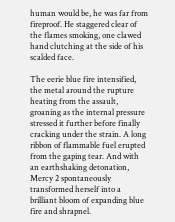human would be, he was far from fireproof. He staggered clear of the flames smoking, one clawed hand clutching at the side of his scalded face.

The eerie blue fire intensified, the metal around the rupture heating from the assault, groaning as the internal pressure stressed it further before finally cracking under the strain. A long ribbon of flammable fuel erupted from the gaping tear. And with an earthshaking detonation, Mercy 2 spontaneously transformed herself into a brilliant bloom of expanding blue fire and shrapnel.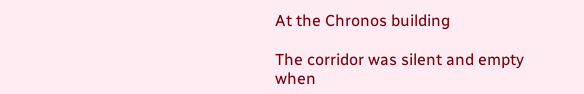At the Chronos building

The corridor was silent and empty when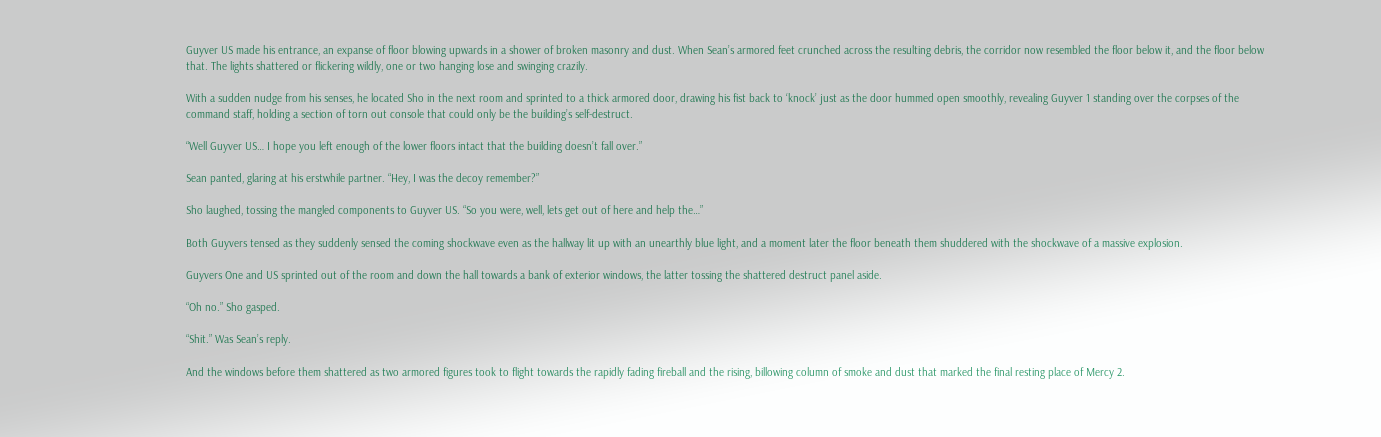Guyver US made his entrance, an expanse of floor blowing upwards in a shower of broken masonry and dust. When Sean’s armored feet crunched across the resulting debris, the corridor now resembled the floor below it, and the floor below that. The lights shattered or flickering wildly, one or two hanging lose and swinging crazily.

With a sudden nudge from his senses, he located Sho in the next room and sprinted to a thick armored door, drawing his fist back to ‘knock’ just as the door hummed open smoothly, revealing Guyver 1 standing over the corpses of the command staff, holding a section of torn out console that could only be the building’s self-destruct.

“Well Guyver US… I hope you left enough of the lower floors intact that the building doesn’t fall over.”

Sean panted, glaring at his erstwhile partner. “Hey, I was the decoy remember?”

Sho laughed, tossing the mangled components to Guyver US. “So you were, well, lets get out of here and help the…”

Both Guyvers tensed as they suddenly sensed the coming shockwave even as the hallway lit up with an unearthly blue light, and a moment later the floor beneath them shuddered with the shockwave of a massive explosion.

Guyvers One and US sprinted out of the room and down the hall towards a bank of exterior windows, the latter tossing the shattered destruct panel aside.

“Oh no.” Sho gasped.

“Shit.” Was Sean’s reply.

And the windows before them shattered as two armored figures took to flight towards the rapidly fading fireball and the rising, billowing column of smoke and dust that marked the final resting place of Mercy 2.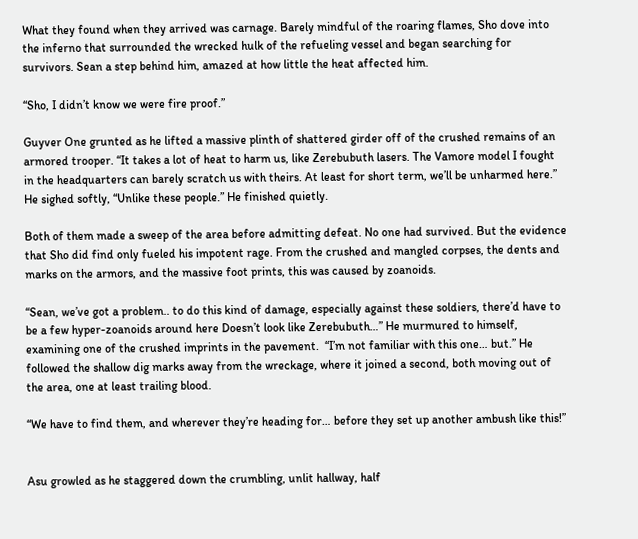What they found when they arrived was carnage. Barely mindful of the roaring flames, Sho dove into the inferno that surrounded the wrecked hulk of the refueling vessel and began searching for survivors. Sean a step behind him, amazed at how little the heat affected him.

“Sho, I didn’t know we were fire proof.”

Guyver One grunted as he lifted a massive plinth of shattered girder off of the crushed remains of an armored trooper. “It takes a lot of heat to harm us, like Zerebubuth lasers. The Vamore model I fought in the headquarters can barely scratch us with theirs. At least for short term, we’ll be unharmed here.” He sighed softly, “Unlike these people.” He finished quietly.

Both of them made a sweep of the area before admitting defeat. No one had survived. But the evidence that Sho did find only fueled his impotent rage. From the crushed and mangled corpses, the dents and marks on the armors, and the massive foot prints, this was caused by zoanoids.

“Sean, we’ve got a problem.. to do this kind of damage, especially against these soldiers, there’d have to be a few hyper-zoanoids around here Doesn’t look like Zerebubuth…” He murmured to himself, examining one of the crushed imprints in the pavement.  “I’m not familiar with this one… but.” He followed the shallow dig marks away from the wreckage, where it joined a second, both moving out of the area, one at least trailing blood.

“We have to find them, and wherever they’re heading for… before they set up another ambush like this!”


Asu growled as he staggered down the crumbling, unlit hallway, half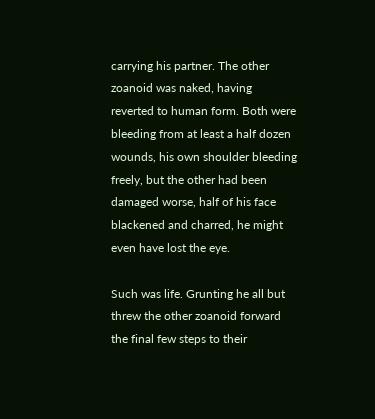carrying his partner. The other zoanoid was naked, having reverted to human form. Both were bleeding from at least a half dozen wounds, his own shoulder bleeding freely, but the other had been damaged worse, half of his face blackened and charred, he might even have lost the eye.

Such was life. Grunting he all but threw the other zoanoid forward the final few steps to their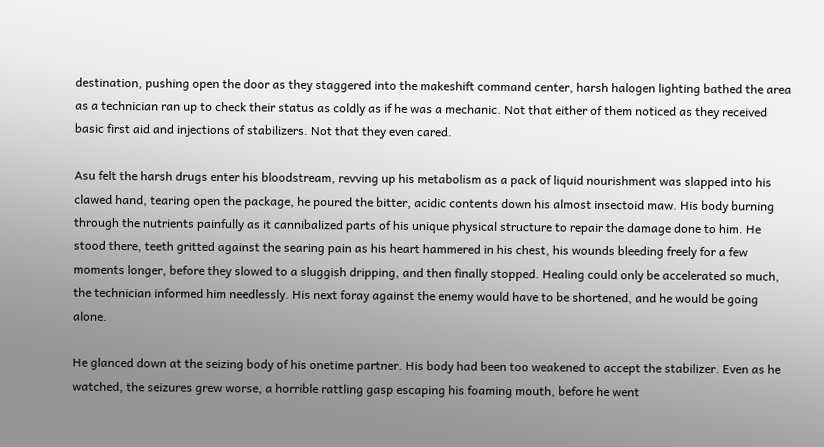destination, pushing open the door as they staggered into the makeshift command center, harsh halogen lighting bathed the area as a technician ran up to check their status as coldly as if he was a mechanic. Not that either of them noticed as they received basic first aid and injections of stabilizers. Not that they even cared.

Asu felt the harsh drugs enter his bloodstream, revving up his metabolism as a pack of liquid nourishment was slapped into his clawed hand, tearing open the package, he poured the bitter, acidic contents down his almost insectoid maw. His body burning through the nutrients painfully as it cannibalized parts of his unique physical structure to repair the damage done to him. He stood there, teeth gritted against the searing pain as his heart hammered in his chest, his wounds bleeding freely for a few moments longer, before they slowed to a sluggish dripping, and then finally stopped. Healing could only be accelerated so much, the technician informed him needlessly. His next foray against the enemy would have to be shortened, and he would be going alone.

He glanced down at the seizing body of his onetime partner. His body had been too weakened to accept the stabilizer. Even as he watched, the seizures grew worse, a horrible rattling gasp escaping his foaming mouth, before he went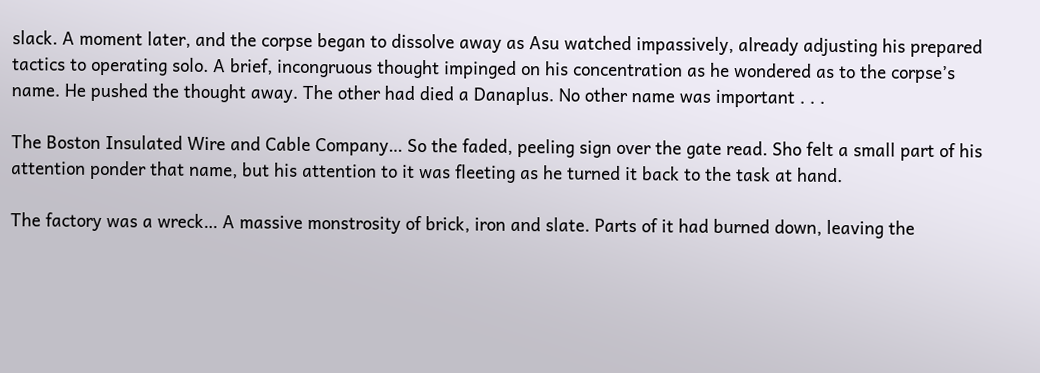slack. A moment later, and the corpse began to dissolve away as Asu watched impassively, already adjusting his prepared tactics to operating solo. A brief, incongruous thought impinged on his concentration as he wondered as to the corpse’s name. He pushed the thought away. The other had died a Danaplus. No other name was important . . .

The Boston Insulated Wire and Cable Company… So the faded, peeling sign over the gate read. Sho felt a small part of his attention ponder that name, but his attention to it was fleeting as he turned it back to the task at hand.

The factory was a wreck… A massive monstrosity of brick, iron and slate. Parts of it had burned down, leaving the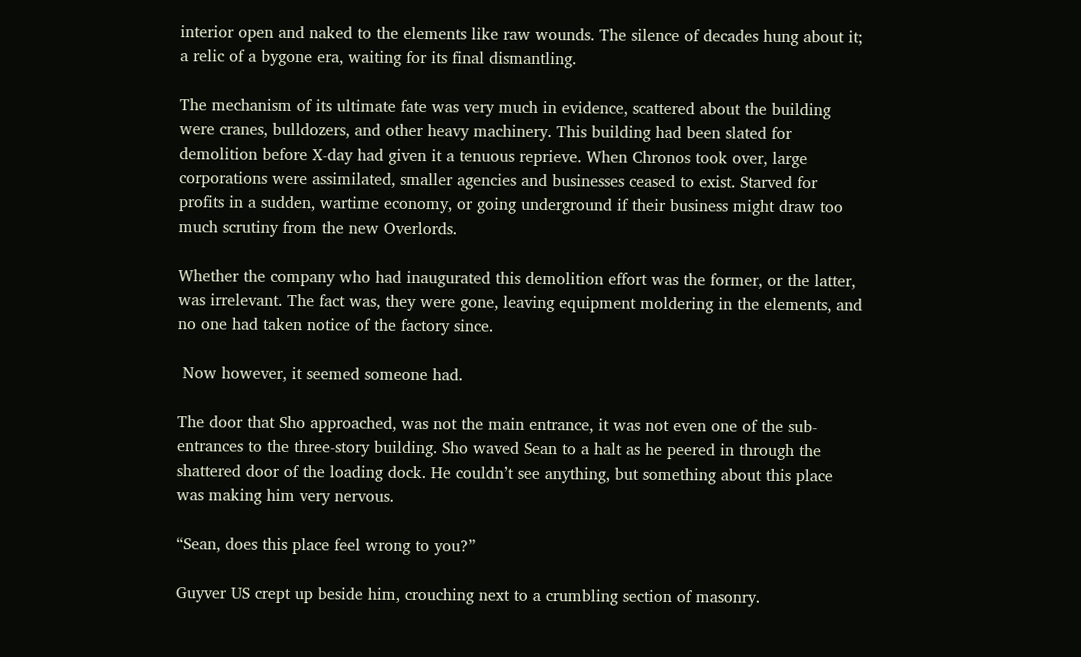interior open and naked to the elements like raw wounds. The silence of decades hung about it; a relic of a bygone era, waiting for its final dismantling.

The mechanism of its ultimate fate was very much in evidence, scattered about the building were cranes, bulldozers, and other heavy machinery. This building had been slated for demolition before X-day had given it a tenuous reprieve. When Chronos took over, large corporations were assimilated, smaller agencies and businesses ceased to exist. Starved for profits in a sudden, wartime economy, or going underground if their business might draw too much scrutiny from the new Overlords.

Whether the company who had inaugurated this demolition effort was the former, or the latter, was irrelevant. The fact was, they were gone, leaving equipment moldering in the elements, and no one had taken notice of the factory since.

 Now however, it seemed someone had.

The door that Sho approached, was not the main entrance, it was not even one of the sub-entrances to the three-story building. Sho waved Sean to a halt as he peered in through the shattered door of the loading dock. He couldn’t see anything, but something about this place was making him very nervous.

“Sean, does this place feel wrong to you?”

Guyver US crept up beside him, crouching next to a crumbling section of masonry.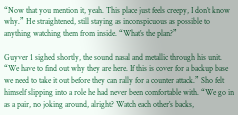“Now that you mention it, yeah. This place just feels creepy, I don’t know why.” He straightened, still staying as inconspicuous as possible to anything watching them from inside. “What’s the plan?”

Guyver 1 sighed shortly, the sound nasal and metallic through his unit. “We have to find out why they are here. If this is cover for a backup base we need to take it out before they can rally for a counter attack.” Sho felt himself slipping into a role he had never been comfortable with. “We go in as a pair, no joking around, alright? Watch each other’s backs,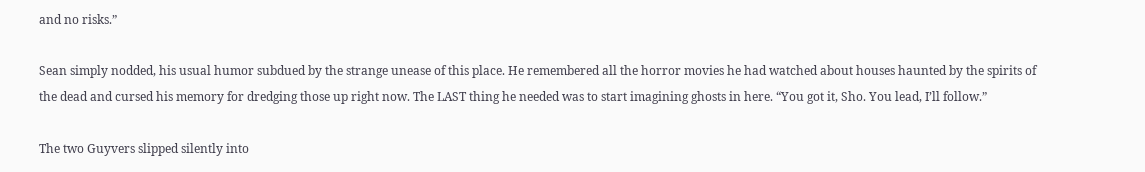and no risks.”

Sean simply nodded, his usual humor subdued by the strange unease of this place. He remembered all the horror movies he had watched about houses haunted by the spirits of the dead and cursed his memory for dredging those up right now. The LAST thing he needed was to start imagining ghosts in here. “You got it, Sho. You lead, I’ll follow.”

The two Guyvers slipped silently into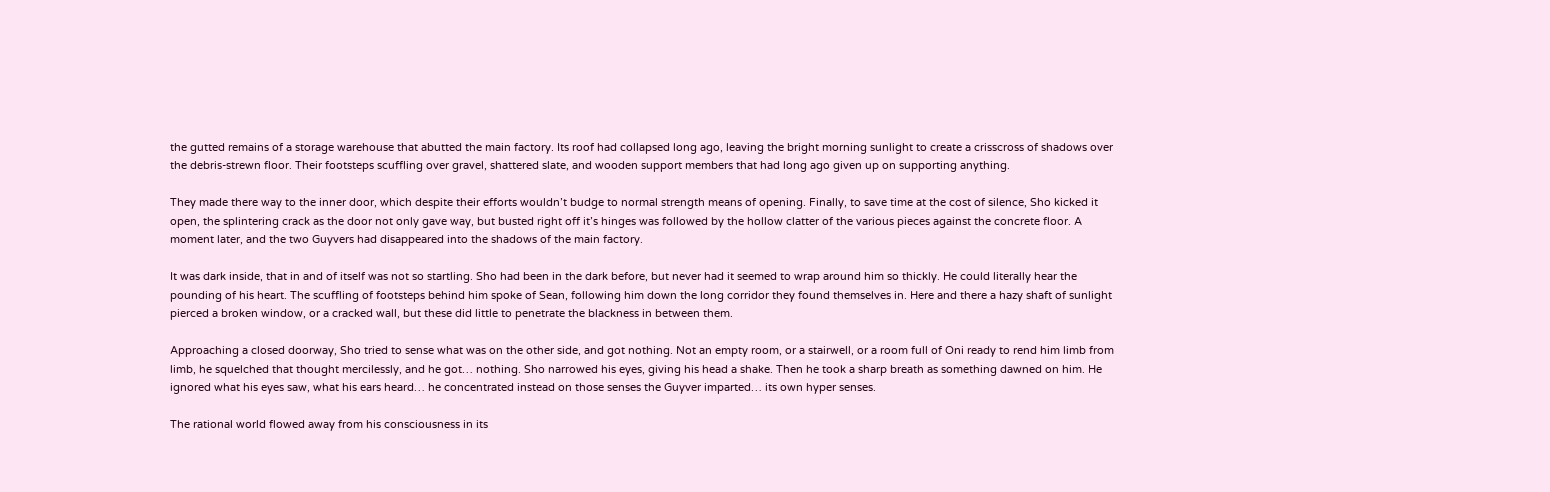the gutted remains of a storage warehouse that abutted the main factory. Its roof had collapsed long ago, leaving the bright morning sunlight to create a crisscross of shadows over the debris-strewn floor. Their footsteps scuffling over gravel, shattered slate, and wooden support members that had long ago given up on supporting anything.

They made there way to the inner door, which despite their efforts wouldn’t budge to normal strength means of opening. Finally, to save time at the cost of silence, Sho kicked it open, the splintering crack as the door not only gave way, but busted right off it’s hinges was followed by the hollow clatter of the various pieces against the concrete floor. A moment later, and the two Guyvers had disappeared into the shadows of the main factory.

It was dark inside, that in and of itself was not so startling. Sho had been in the dark before, but never had it seemed to wrap around him so thickly. He could literally hear the pounding of his heart. The scuffling of footsteps behind him spoke of Sean, following him down the long corridor they found themselves in. Here and there a hazy shaft of sunlight pierced a broken window, or a cracked wall, but these did little to penetrate the blackness in between them.

Approaching a closed doorway, Sho tried to sense what was on the other side, and got nothing. Not an empty room, or a stairwell, or a room full of Oni ready to rend him limb from limb, he squelched that thought mercilessly, and he got… nothing. Sho narrowed his eyes, giving his head a shake. Then he took a sharp breath as something dawned on him. He ignored what his eyes saw, what his ears heard… he concentrated instead on those senses the Guyver imparted… its own hyper senses.

The rational world flowed away from his consciousness in its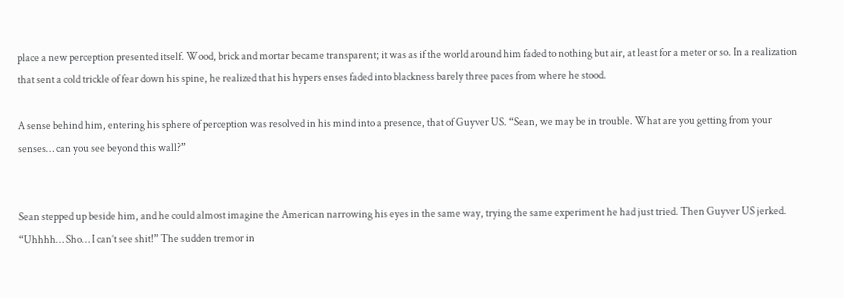place a new perception presented itself. Wood, brick and mortar became transparent; it was as if the world around him faded to nothing but air, at least for a meter or so. In a realization that sent a cold trickle of fear down his spine, he realized that his hypers enses faded into blackness barely three paces from where he stood.

A sense behind him, entering his sphere of perception was resolved in his mind into a presence, that of Guyver US. “Sean, we may be in trouble. What are you getting from your senses… can you see beyond this wall?”


Sean stepped up beside him, and he could almost imagine the American narrowing his eyes in the same way, trying the same experiment he had just tried. Then Guyver US jerked. “Uhhhh… Sho… I can’t see shit!” The sudden tremor in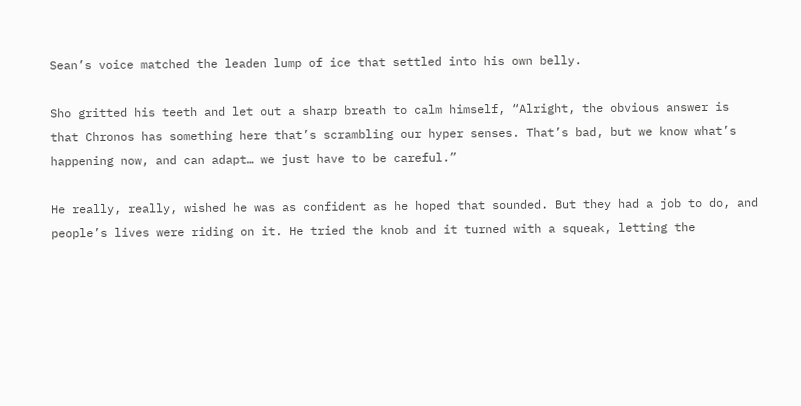Sean’s voice matched the leaden lump of ice that settled into his own belly.

Sho gritted his teeth and let out a sharp breath to calm himself, “Alright, the obvious answer is that Chronos has something here that’s scrambling our hyper senses. That’s bad, but we know what’s happening now, and can adapt… we just have to be careful.”

He really, really, wished he was as confident as he hoped that sounded. But they had a job to do, and people’s lives were riding on it. He tried the knob and it turned with a squeak, letting the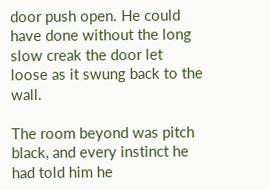door push open. He could have done without the long slow creak the door let loose as it swung back to the wall.

The room beyond was pitch black, and every instinct he had told him he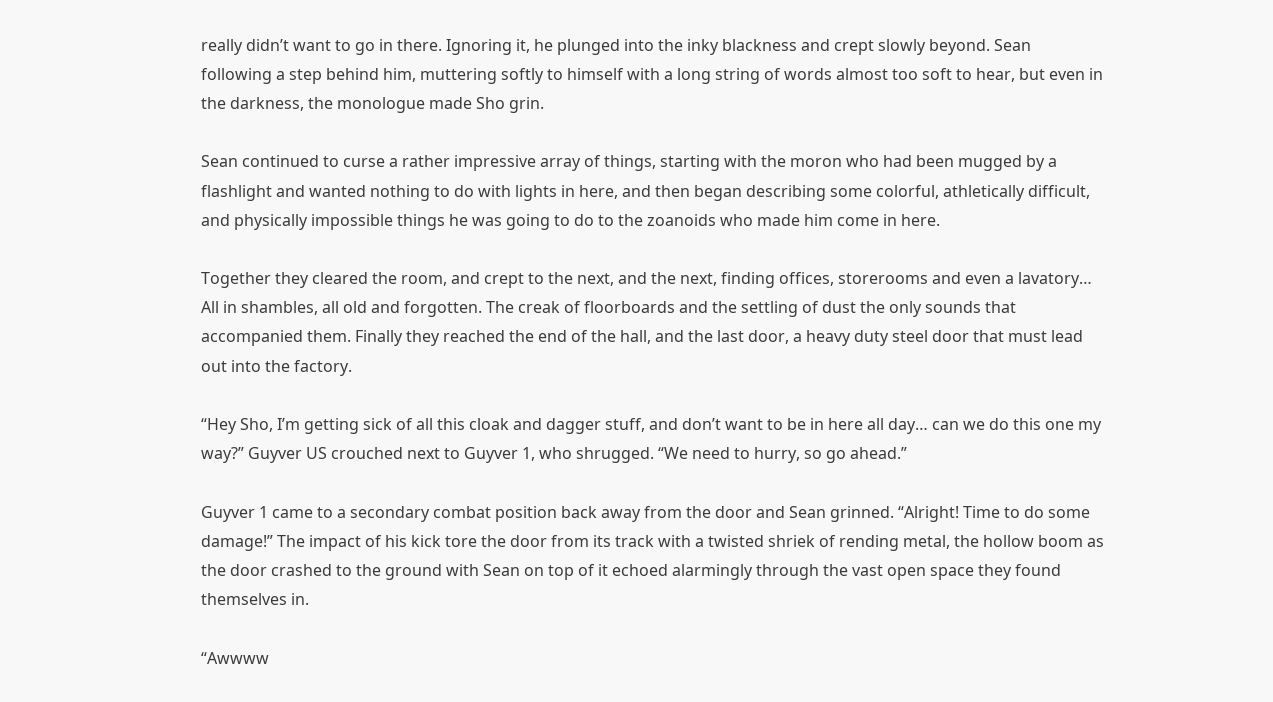really didn’t want to go in there. Ignoring it, he plunged into the inky blackness and crept slowly beyond. Sean following a step behind him, muttering softly to himself with a long string of words almost too soft to hear, but even in the darkness, the monologue made Sho grin.

Sean continued to curse a rather impressive array of things, starting with the moron who had been mugged by a flashlight and wanted nothing to do with lights in here, and then began describing some colorful, athletically difficult, and physically impossible things he was going to do to the zoanoids who made him come in here.

Together they cleared the room, and crept to the next, and the next, finding offices, storerooms and even a lavatory… All in shambles, all old and forgotten. The creak of floorboards and the settling of dust the only sounds that accompanied them. Finally they reached the end of the hall, and the last door, a heavy duty steel door that must lead out into the factory.

“Hey Sho, I’m getting sick of all this cloak and dagger stuff, and don’t want to be in here all day… can we do this one my way?” Guyver US crouched next to Guyver 1, who shrugged. “We need to hurry, so go ahead.”

Guyver 1 came to a secondary combat position back away from the door and Sean grinned. “Alright! Time to do some damage!” The impact of his kick tore the door from its track with a twisted shriek of rending metal, the hollow boom as the door crashed to the ground with Sean on top of it echoed alarmingly through the vast open space they found themselves in.

“Awwww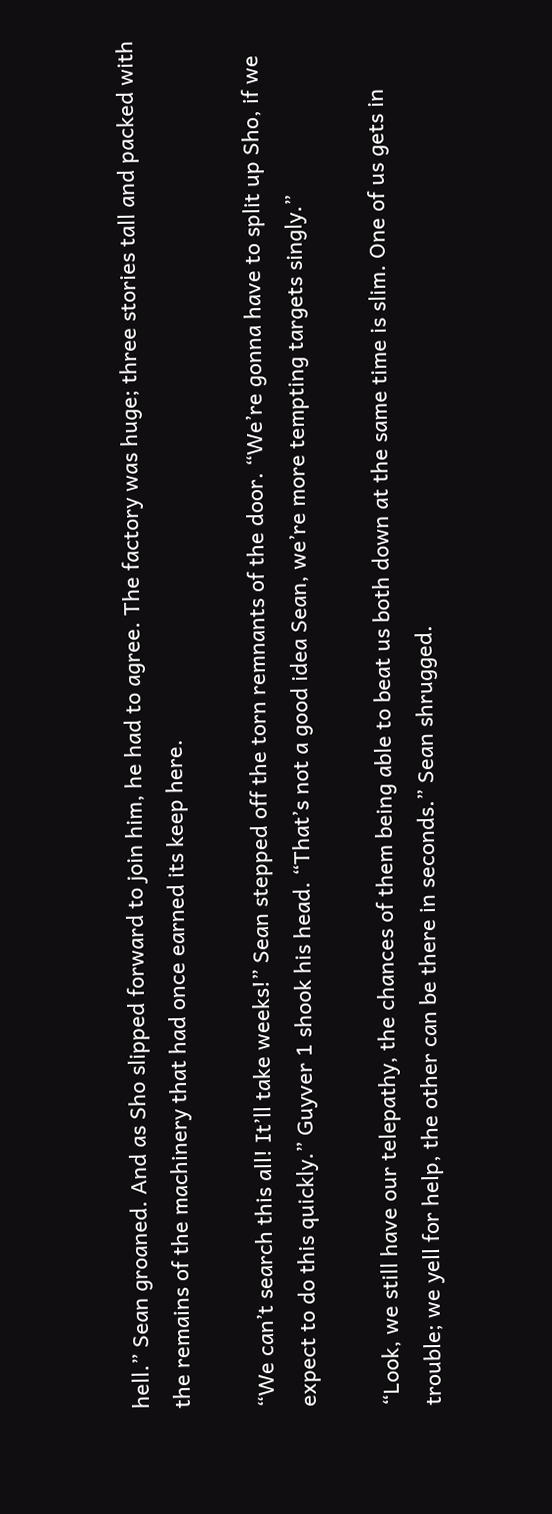hell.” Sean groaned. And as Sho slipped forward to join him, he had to agree. The factory was huge; three stories tall and packed with the remains of the machinery that had once earned its keep here.

“We can’t search this all! It’ll take weeks!” Sean stepped off the torn remnants of the door. “We’re gonna have to split up Sho, if we expect to do this quickly.” Guyver 1 shook his head. “That’s not a good idea Sean, we’re more tempting targets singly.”

“Look, we still have our telepathy, the chances of them being able to beat us both down at the same time is slim. One of us gets in trouble; we yell for help, the other can be there in seconds.” Sean shrugged.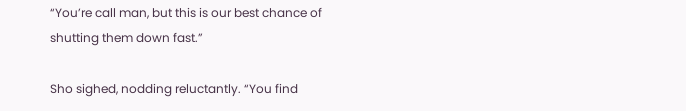“You’re call man, but this is our best chance of shutting them down fast.”

Sho sighed, nodding reluctantly. “You find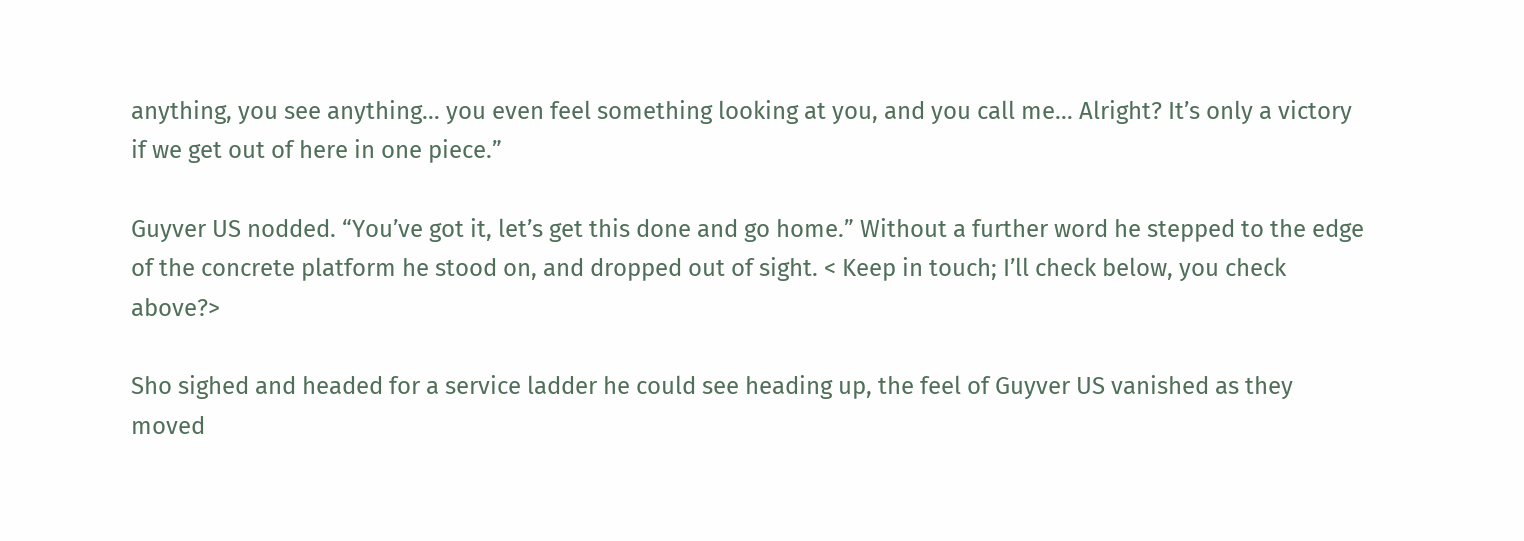anything, you see anything… you even feel something looking at you, and you call me… Alright? It’s only a victory if we get out of here in one piece.”

Guyver US nodded. “You’ve got it, let’s get this done and go home.” Without a further word he stepped to the edge of the concrete platform he stood on, and dropped out of sight. < Keep in touch; I’ll check below, you check above?>

Sho sighed and headed for a service ladder he could see heading up, the feel of Guyver US vanished as they moved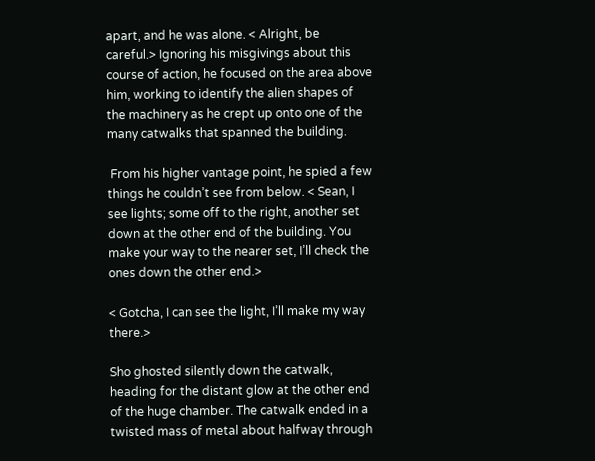apart, and he was alone. < Alright, be careful.> Ignoring his misgivings about this course of action, he focused on the area above him, working to identify the alien shapes of the machinery as he crept up onto one of the many catwalks that spanned the building.

 From his higher vantage point, he spied a few things he couldn’t see from below. < Sean, I see lights; some off to the right, another set down at the other end of the building. You make your way to the nearer set, I’ll check the ones down the other end.>

< Gotcha, I can see the light, I’ll make my way there.>

Sho ghosted silently down the catwalk, heading for the distant glow at the other end of the huge chamber. The catwalk ended in a twisted mass of metal about halfway through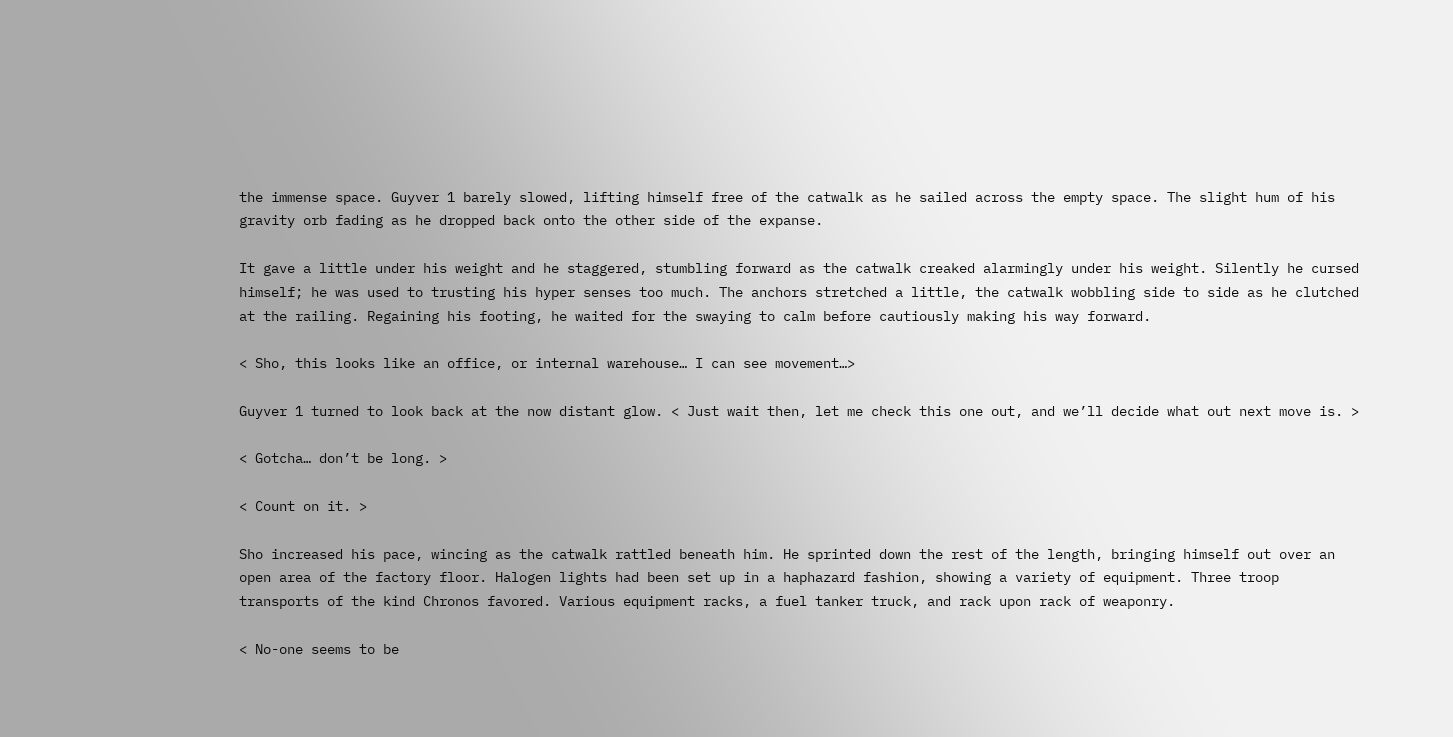the immense space. Guyver 1 barely slowed, lifting himself free of the catwalk as he sailed across the empty space. The slight hum of his gravity orb fading as he dropped back onto the other side of the expanse.

It gave a little under his weight and he staggered, stumbling forward as the catwalk creaked alarmingly under his weight. Silently he cursed himself; he was used to trusting his hyper senses too much. The anchors stretched a little, the catwalk wobbling side to side as he clutched at the railing. Regaining his footing, he waited for the swaying to calm before cautiously making his way forward.

< Sho, this looks like an office, or internal warehouse… I can see movement…>

Guyver 1 turned to look back at the now distant glow. < Just wait then, let me check this one out, and we’ll decide what out next move is. >

< Gotcha… don’t be long. >

< Count on it. >

Sho increased his pace, wincing as the catwalk rattled beneath him. He sprinted down the rest of the length, bringing himself out over an open area of the factory floor. Halogen lights had been set up in a haphazard fashion, showing a variety of equipment. Three troop transports of the kind Chronos favored. Various equipment racks, a fuel tanker truck, and rack upon rack of weaponry.

< No-one seems to be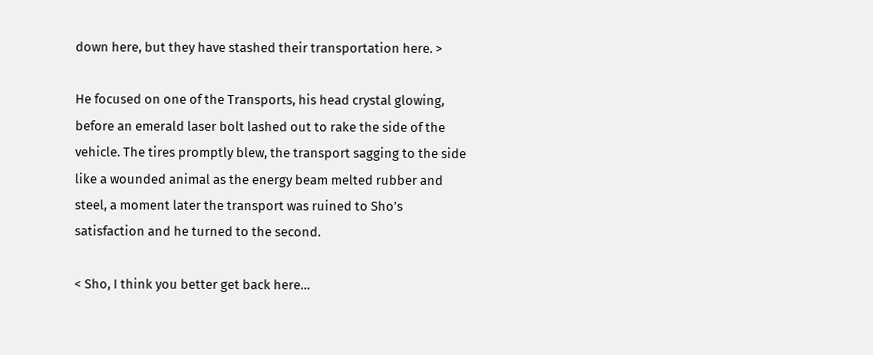down here, but they have stashed their transportation here. >

He focused on one of the Transports, his head crystal glowing, before an emerald laser bolt lashed out to rake the side of the vehicle. The tires promptly blew, the transport sagging to the side like a wounded animal as the energy beam melted rubber and steel, a moment later the transport was ruined to Sho’s satisfaction and he turned to the second.

< Sho, I think you better get back here…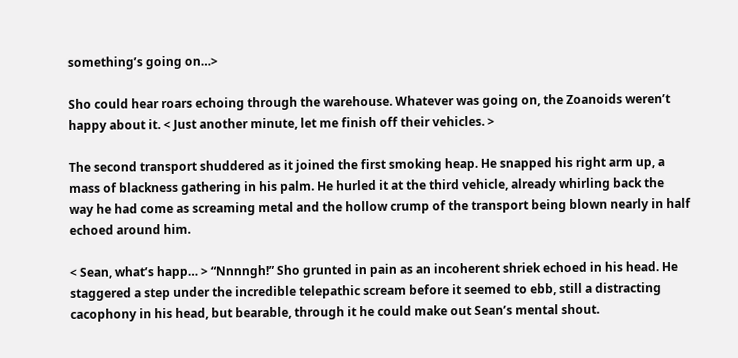something’s going on…>

Sho could hear roars echoing through the warehouse. Whatever was going on, the Zoanoids weren’t happy about it. < Just another minute, let me finish off their vehicles. >

The second transport shuddered as it joined the first smoking heap. He snapped his right arm up, a mass of blackness gathering in his palm. He hurled it at the third vehicle, already whirling back the way he had come as screaming metal and the hollow crump of the transport being blown nearly in half echoed around him.

< Sean, what’s happ… > “Nnnngh!” Sho grunted in pain as an incoherent shriek echoed in his head. He staggered a step under the incredible telepathic scream before it seemed to ebb, still a distracting cacophony in his head, but bearable, through it he could make out Sean’s mental shout.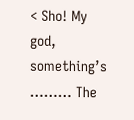< Sho! My god, something’s ……… The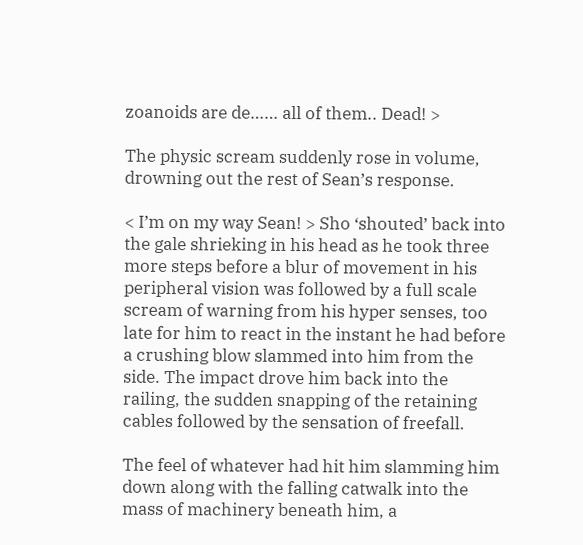zoanoids are de…… all of them.. Dead! >

The physic scream suddenly rose in volume, drowning out the rest of Sean’s response.

< I’m on my way Sean! > Sho ‘shouted’ back into the gale shrieking in his head as he took three more steps before a blur of movement in his peripheral vision was followed by a full scale scream of warning from his hyper senses, too late for him to react in the instant he had before a crushing blow slammed into him from the side. The impact drove him back into the railing, the sudden snapping of the retaining cables followed by the sensation of freefall.

The feel of whatever had hit him slamming him down along with the falling catwalk into the mass of machinery beneath him, a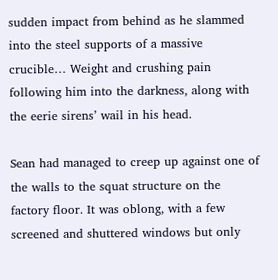sudden impact from behind as he slammed into the steel supports of a massive crucible… Weight and crushing pain following him into the darkness, along with the eerie sirens’ wail in his head.

Sean had managed to creep up against one of the walls to the squat structure on the factory floor. It was oblong, with a few screened and shuttered windows but only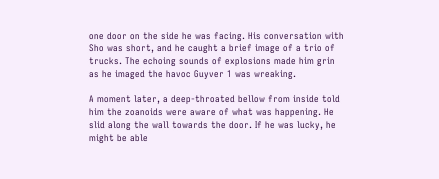one door on the side he was facing. His conversation with Sho was short, and he caught a brief image of a trio of trucks. The echoing sounds of explosions made him grin as he imaged the havoc Guyver 1 was wreaking.

A moment later, a deep-throated bellow from inside told him the zoanoids were aware of what was happening. He slid along the wall towards the door. If he was lucky, he might be able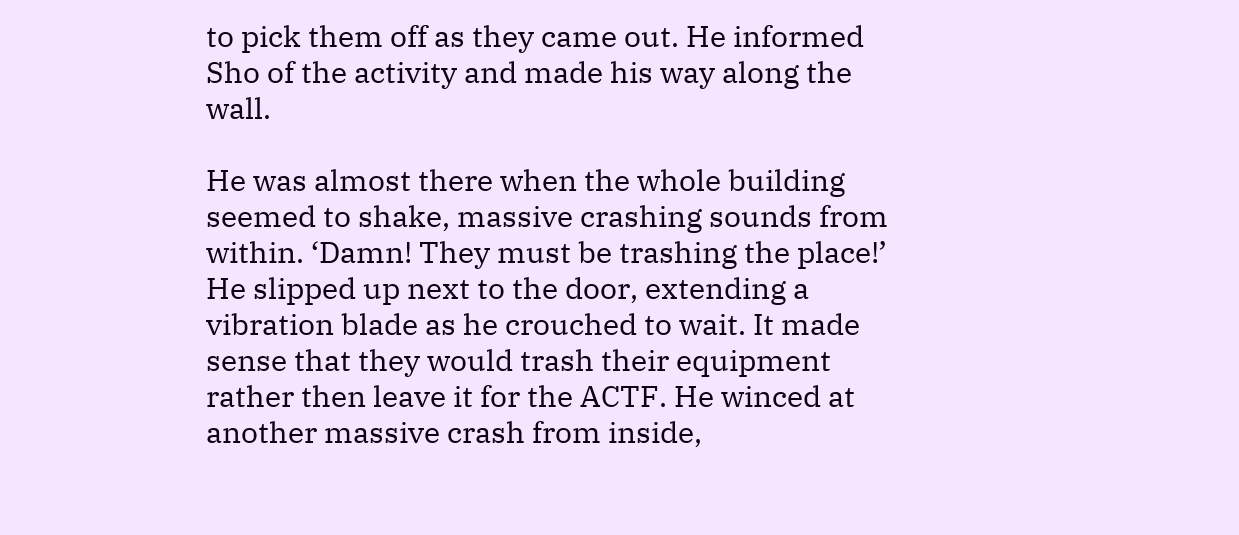to pick them off as they came out. He informed Sho of the activity and made his way along the wall.

He was almost there when the whole building seemed to shake, massive crashing sounds from within. ‘Damn! They must be trashing the place!’ He slipped up next to the door, extending a vibration blade as he crouched to wait. It made sense that they would trash their equipment rather then leave it for the ACTF. He winced at another massive crash from inside,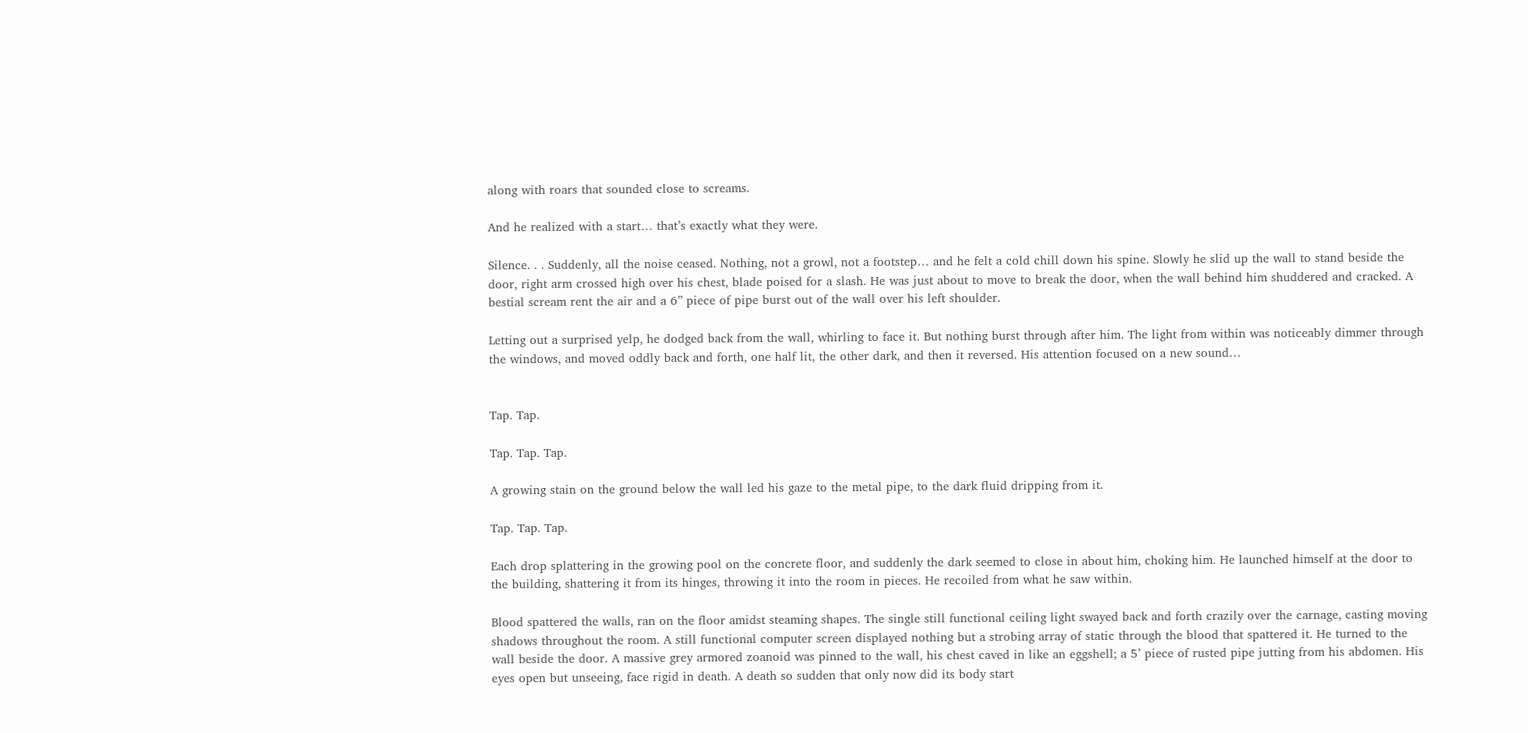along with roars that sounded close to screams.

And he realized with a start… that’s exactly what they were.

Silence. . . Suddenly, all the noise ceased. Nothing, not a growl, not a footstep… and he felt a cold chill down his spine. Slowly he slid up the wall to stand beside the door, right arm crossed high over his chest, blade poised for a slash. He was just about to move to break the door, when the wall behind him shuddered and cracked. A bestial scream rent the air and a 6” piece of pipe burst out of the wall over his left shoulder.

Letting out a surprised yelp, he dodged back from the wall, whirling to face it. But nothing burst through after him. The light from within was noticeably dimmer through the windows, and moved oddly back and forth, one half lit, the other dark, and then it reversed. His attention focused on a new sound…


Tap. Tap.

Tap. Tap. Tap.

A growing stain on the ground below the wall led his gaze to the metal pipe, to the dark fluid dripping from it.

Tap. Tap. Tap.

Each drop splattering in the growing pool on the concrete floor, and suddenly the dark seemed to close in about him, choking him. He launched himself at the door to the building, shattering it from its hinges, throwing it into the room in pieces. He recoiled from what he saw within.

Blood spattered the walls, ran on the floor amidst steaming shapes. The single still functional ceiling light swayed back and forth crazily over the carnage, casting moving shadows throughout the room. A still functional computer screen displayed nothing but a strobing array of static through the blood that spattered it. He turned to the wall beside the door. A massive grey armored zoanoid was pinned to the wall, his chest caved in like an eggshell; a 5’ piece of rusted pipe jutting from his abdomen. His eyes open but unseeing, face rigid in death. A death so sudden that only now did its body start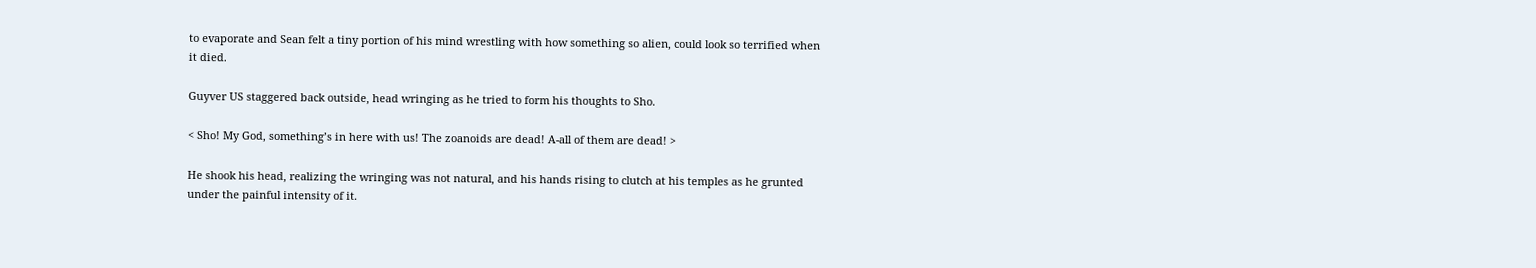to evaporate and Sean felt a tiny portion of his mind wrestling with how something so alien, could look so terrified when it died.

Guyver US staggered back outside, head wringing as he tried to form his thoughts to Sho.

< Sho! My God, something’s in here with us! The zoanoids are dead! A-all of them are dead! >

He shook his head, realizing the wringing was not natural, and his hands rising to clutch at his temples as he grunted under the painful intensity of it.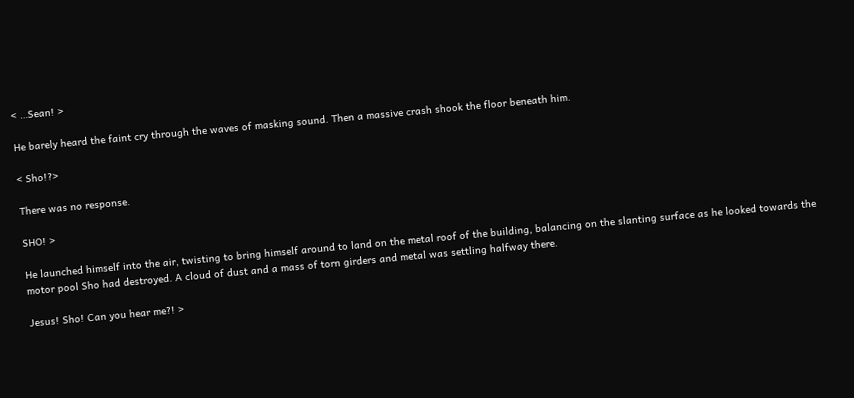< …Sean! >

He barely heard the faint cry through the waves of masking sound. Then a massive crash shook the floor beneath him.

< Sho!?>

There was no response.

SHO! >

He launched himself into the air, twisting to bring himself around to land on the metal roof of the building, balancing on the slanting surface as he looked towards the motor pool Sho had destroyed. A cloud of dust and a mass of torn girders and metal was settling halfway there.

Jesus! Sho! Can you hear me?! >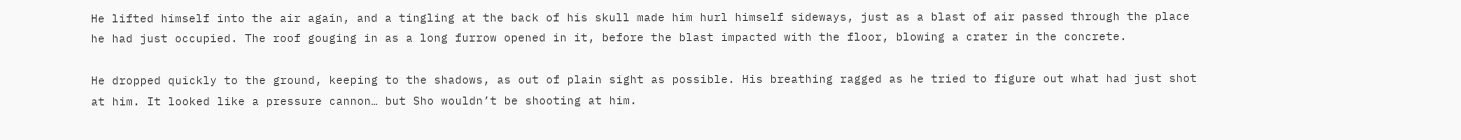He lifted himself into the air again, and a tingling at the back of his skull made him hurl himself sideways, just as a blast of air passed through the place he had just occupied. The roof gouging in as a long furrow opened in it, before the blast impacted with the floor, blowing a crater in the concrete.

He dropped quickly to the ground, keeping to the shadows, as out of plain sight as possible. His breathing ragged as he tried to figure out what had just shot at him. It looked like a pressure cannon… but Sho wouldn’t be shooting at him.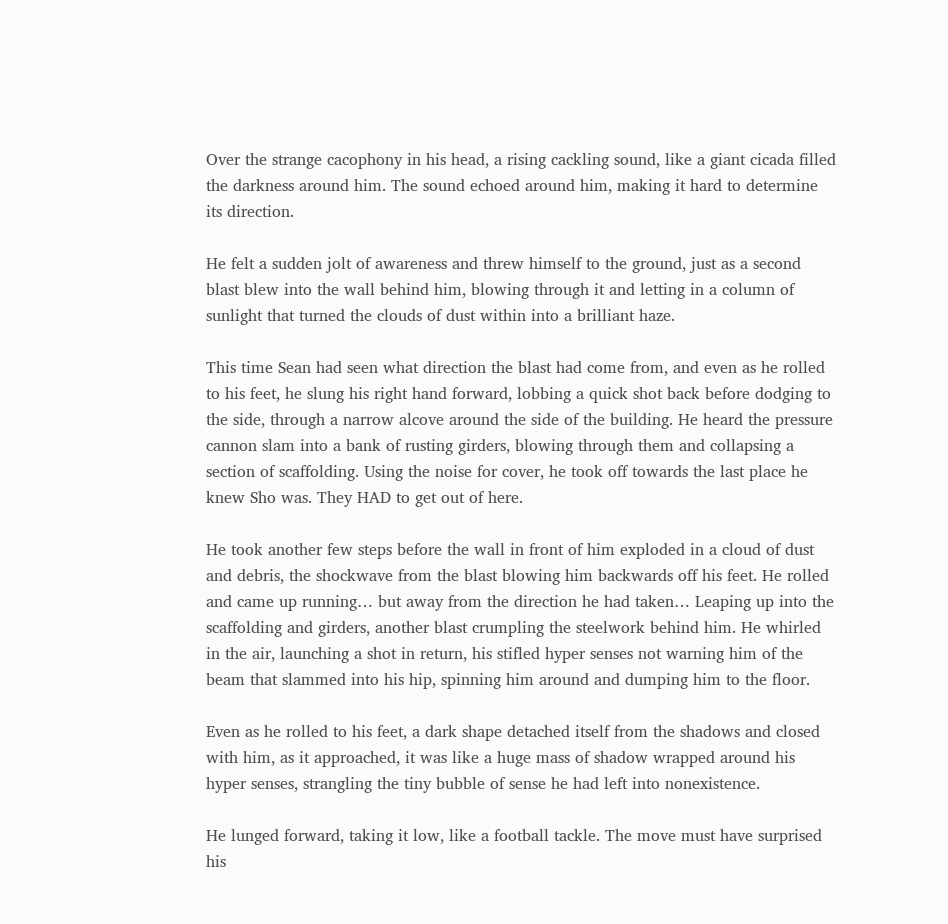Over the strange cacophony in his head, a rising cackling sound, like a giant cicada filled the darkness around him. The sound echoed around him, making it hard to determine its direction.

He felt a sudden jolt of awareness and threw himself to the ground, just as a second blast blew into the wall behind him, blowing through it and letting in a column of sunlight that turned the clouds of dust within into a brilliant haze.

This time Sean had seen what direction the blast had come from, and even as he rolled to his feet, he slung his right hand forward, lobbing a quick shot back before dodging to the side, through a narrow alcove around the side of the building. He heard the pressure cannon slam into a bank of rusting girders, blowing through them and collapsing a section of scaffolding. Using the noise for cover, he took off towards the last place he knew Sho was. They HAD to get out of here.

He took another few steps before the wall in front of him exploded in a cloud of dust and debris, the shockwave from the blast blowing him backwards off his feet. He rolled and came up running… but away from the direction he had taken… Leaping up into the scaffolding and girders, another blast crumpling the steelwork behind him. He whirled in the air, launching a shot in return, his stifled hyper senses not warning him of the beam that slammed into his hip, spinning him around and dumping him to the floor.

Even as he rolled to his feet, a dark shape detached itself from the shadows and closed with him, as it approached, it was like a huge mass of shadow wrapped around his hyper senses, strangling the tiny bubble of sense he had left into nonexistence.

He lunged forward, taking it low, like a football tackle. The move must have surprised his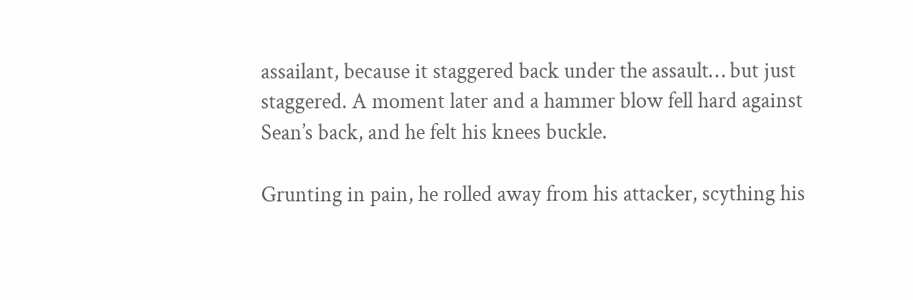assailant, because it staggered back under the assault… but just staggered. A moment later and a hammer blow fell hard against Sean’s back, and he felt his knees buckle.

Grunting in pain, he rolled away from his attacker, scything his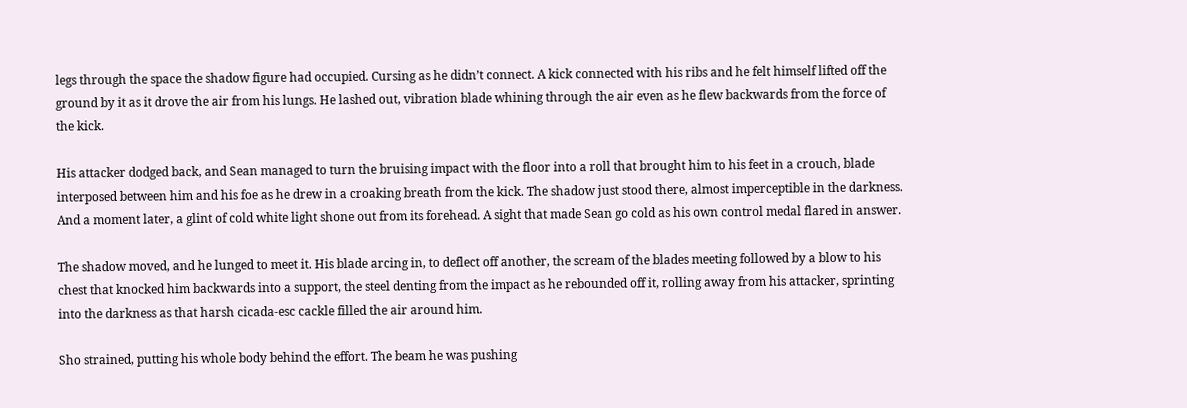legs through the space the shadow figure had occupied. Cursing as he didn’t connect. A kick connected with his ribs and he felt himself lifted off the ground by it as it drove the air from his lungs. He lashed out, vibration blade whining through the air even as he flew backwards from the force of the kick.

His attacker dodged back, and Sean managed to turn the bruising impact with the floor into a roll that brought him to his feet in a crouch, blade interposed between him and his foe as he drew in a croaking breath from the kick. The shadow just stood there, almost imperceptible in the darkness. And a moment later, a glint of cold white light shone out from its forehead. A sight that made Sean go cold as his own control medal flared in answer.

The shadow moved, and he lunged to meet it. His blade arcing in, to deflect off another, the scream of the blades meeting followed by a blow to his chest that knocked him backwards into a support, the steel denting from the impact as he rebounded off it, rolling away from his attacker, sprinting into the darkness as that harsh cicada-esc cackle filled the air around him.

Sho strained, putting his whole body behind the effort. The beam he was pushing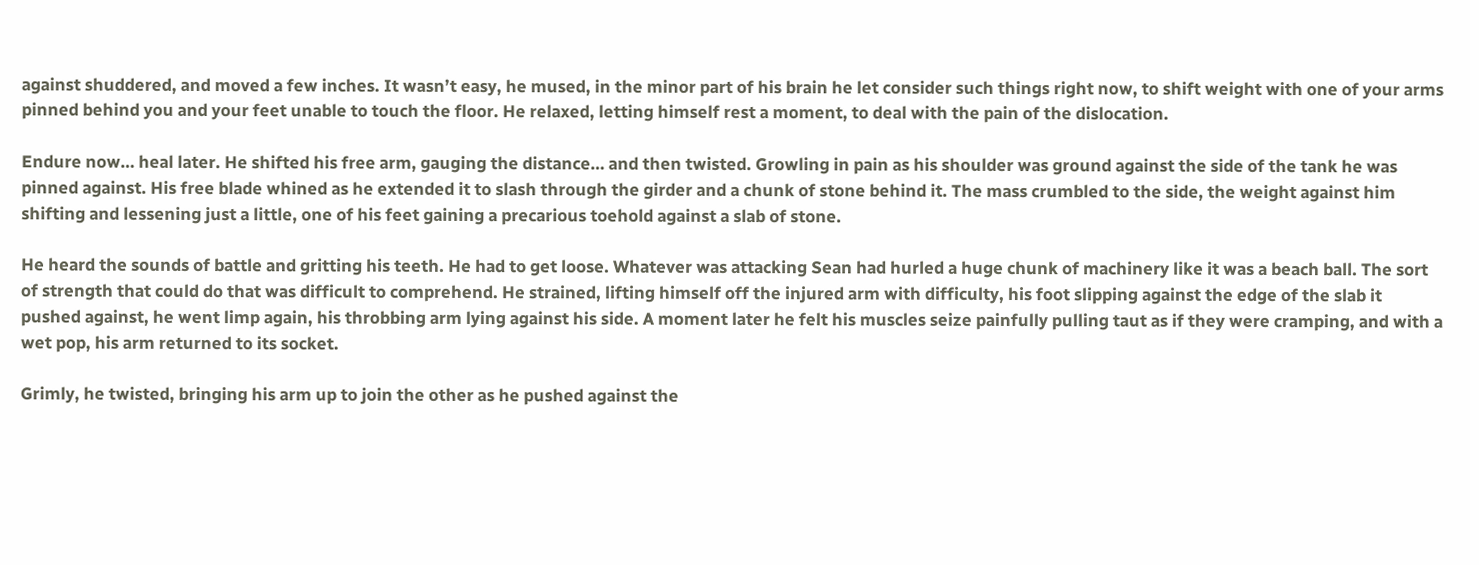against shuddered, and moved a few inches. It wasn’t easy, he mused, in the minor part of his brain he let consider such things right now, to shift weight with one of your arms pinned behind you and your feet unable to touch the floor. He relaxed, letting himself rest a moment, to deal with the pain of the dislocation.

Endure now… heal later. He shifted his free arm, gauging the distance… and then twisted. Growling in pain as his shoulder was ground against the side of the tank he was pinned against. His free blade whined as he extended it to slash through the girder and a chunk of stone behind it. The mass crumbled to the side, the weight against him shifting and lessening just a little, one of his feet gaining a precarious toehold against a slab of stone.

He heard the sounds of battle and gritting his teeth. He had to get loose. Whatever was attacking Sean had hurled a huge chunk of machinery like it was a beach ball. The sort of strength that could do that was difficult to comprehend. He strained, lifting himself off the injured arm with difficulty, his foot slipping against the edge of the slab it pushed against, he went limp again, his throbbing arm lying against his side. A moment later he felt his muscles seize painfully pulling taut as if they were cramping, and with a wet pop, his arm returned to its socket.

Grimly, he twisted, bringing his arm up to join the other as he pushed against the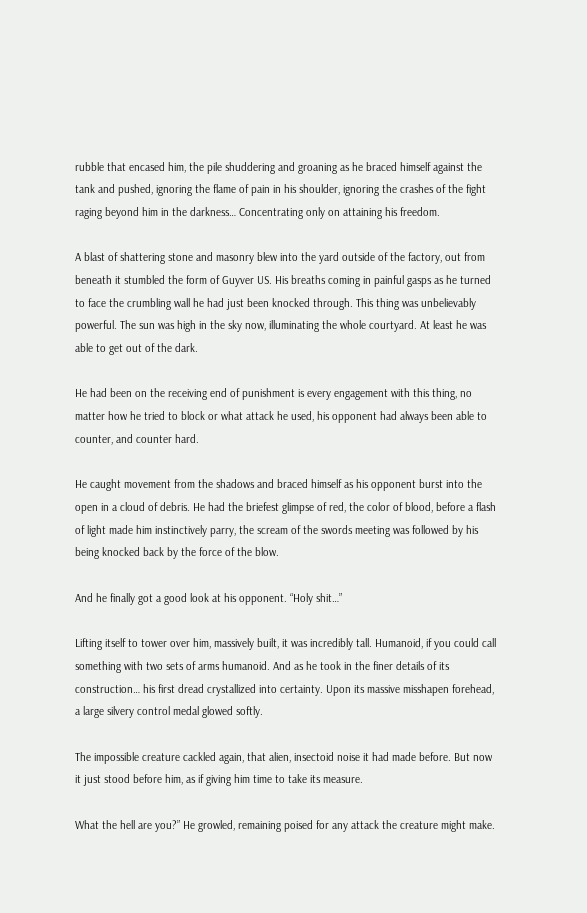rubble that encased him, the pile shuddering and groaning as he braced himself against the tank and pushed, ignoring the flame of pain in his shoulder, ignoring the crashes of the fight raging beyond him in the darkness… Concentrating only on attaining his freedom.

A blast of shattering stone and masonry blew into the yard outside of the factory, out from beneath it stumbled the form of Guyver US. His breaths coming in painful gasps as he turned to face the crumbling wall he had just been knocked through. This thing was unbelievably powerful. The sun was high in the sky now, illuminating the whole courtyard. At least he was able to get out of the dark.

He had been on the receiving end of punishment is every engagement with this thing, no matter how he tried to block or what attack he used, his opponent had always been able to counter, and counter hard.

He caught movement from the shadows and braced himself as his opponent burst into the open in a cloud of debris. He had the briefest glimpse of red, the color of blood, before a flash of light made him instinctively parry, the scream of the swords meeting was followed by his being knocked back by the force of the blow.

And he finally got a good look at his opponent. “Holy shit…”

Lifting itself to tower over him, massively built, it was incredibly tall. Humanoid, if you could call something with two sets of arms humanoid. And as he took in the finer details of its construction… his first dread crystallized into certainty. Upon its massive misshapen forehead, a large silvery control medal glowed softly.

The impossible creature cackled again, that alien, insectoid noise it had made before. But now it just stood before him, as if giving him time to take its measure.

What the hell are you?” He growled, remaining poised for any attack the creature might make.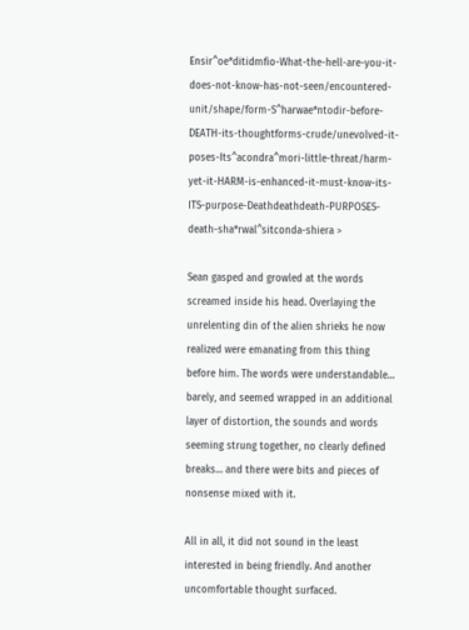Ensir^oe*ditidmfio-What-the-hell-are-you-it-does-not-know-has-not-seen/encountered-unit/shape/form-S^harwae*ntodir-before-DEATH-its-thoughtforms-crude/unevolved-it-poses-Its^acondra^mori-little-threat/harm-yet-it-HARM-is-enhanced-it-must-know-its-ITS-purpose-Deathdeathdeath-PURPOSES-death-sha*rwal^sitconda-shiera >

Sean gasped and growled at the words screamed inside his head. Overlaying the unrelenting din of the alien shrieks he now realized were emanating from this thing before him. The words were understandable… barely, and seemed wrapped in an additional layer of distortion, the sounds and words seeming strung together, no clearly defined breaks… and there were bits and pieces of nonsense mixed with it.

All in all, it did not sound in the least interested in being friendly. And another uncomfortable thought surfaced.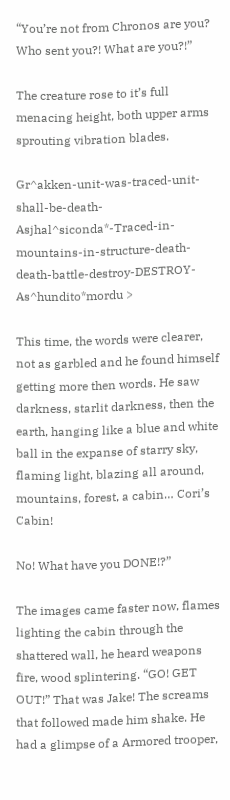“You’re not from Chronos are you? Who sent you?! What are you?!”

The creature rose to it’s full menacing height, both upper arms sprouting vibration blades.

Gr^akken-unit-was-traced-unit-shall-be-death-Asjhal^siconda*-Traced-in-mountains-in-structure-death-death-battle-destroy-DESTROY-As^hundito*mordu >

This time, the words were clearer, not as garbled and he found himself getting more then words. He saw darkness, starlit darkness, then the earth, hanging like a blue and white ball in the expanse of starry sky, flaming light, blazing all around, mountains, forest, a cabin… Cori’s Cabin!

No! What have you DONE!?”

The images came faster now, flames lighting the cabin through the shattered wall, he heard weapons fire, wood splintering. “GO! GET OUT!” That was Jake! The screams that followed made him shake. He had a glimpse of a Armored trooper,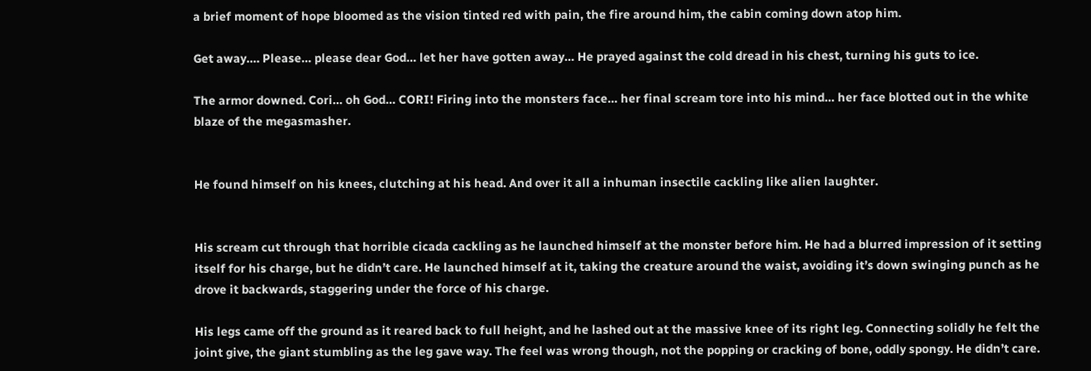a brief moment of hope bloomed as the vision tinted red with pain, the fire around him, the cabin coming down atop him.

Get away…. Please… please dear God… let her have gotten away… He prayed against the cold dread in his chest, turning his guts to ice.

The armor downed. Cori… oh God… CORI! Firing into the monsters face… her final scream tore into his mind… her face blotted out in the white blaze of the megasmasher.


He found himself on his knees, clutching at his head. And over it all a inhuman insectile cackling like alien laughter.


His scream cut through that horrible cicada cackling as he launched himself at the monster before him. He had a blurred impression of it setting itself for his charge, but he didn’t care. He launched himself at it, taking the creature around the waist, avoiding it’s down swinging punch as he drove it backwards, staggering under the force of his charge.

His legs came off the ground as it reared back to full height, and he lashed out at the massive knee of its right leg. Connecting solidly he felt the joint give, the giant stumbling as the leg gave way. The feel was wrong though, not the popping or cracking of bone, oddly spongy. He didn’t care.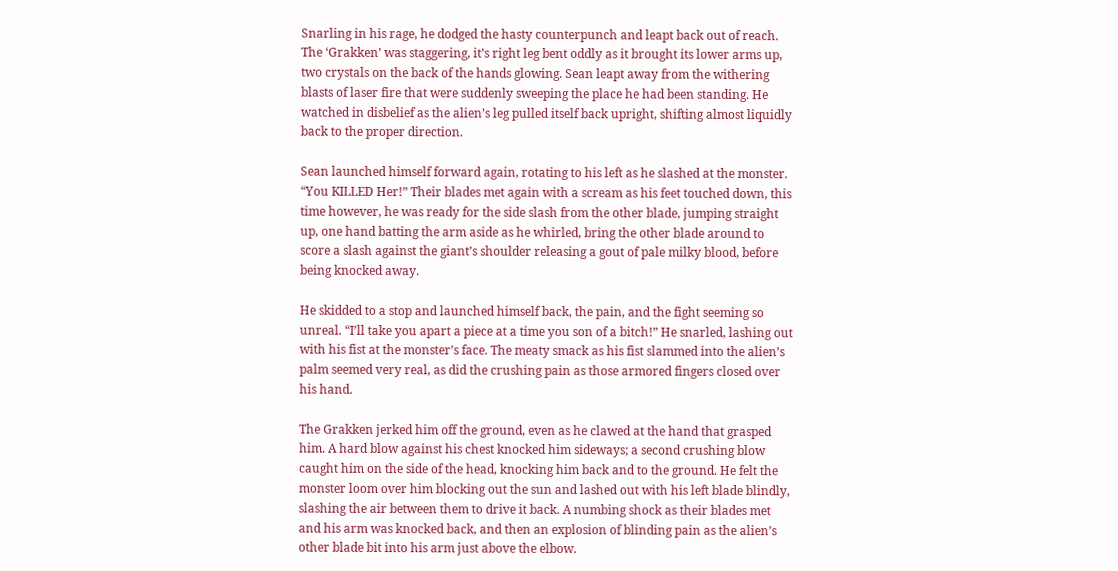Snarling in his rage, he dodged the hasty counterpunch and leapt back out of reach. The ‘Grakken’ was staggering, it’s right leg bent oddly as it brought its lower arms up, two crystals on the back of the hands glowing. Sean leapt away from the withering blasts of laser fire that were suddenly sweeping the place he had been standing. He watched in disbelief as the alien’s leg pulled itself back upright, shifting almost liquidly back to the proper direction.

Sean launched himself forward again, rotating to his left as he slashed at the monster. “You KILLED Her!” Their blades met again with a scream as his feet touched down, this time however, he was ready for the side slash from the other blade, jumping straight up, one hand batting the arm aside as he whirled, bring the other blade around to score a slash against the giant’s shoulder releasing a gout of pale milky blood, before being knocked away.

He skidded to a stop and launched himself back, the pain, and the fight seeming so unreal. “I’ll take you apart a piece at a time you son of a bitch!” He snarled, lashing out with his fist at the monster’s face. The meaty smack as his fist slammed into the alien’s palm seemed very real, as did the crushing pain as those armored fingers closed over his hand.

The Grakken jerked him off the ground, even as he clawed at the hand that grasped him. A hard blow against his chest knocked him sideways; a second crushing blow caught him on the side of the head, knocking him back and to the ground. He felt the monster loom over him blocking out the sun and lashed out with his left blade blindly, slashing the air between them to drive it back. A numbing shock as their blades met and his arm was knocked back, and then an explosion of blinding pain as the alien’s other blade bit into his arm just above the elbow.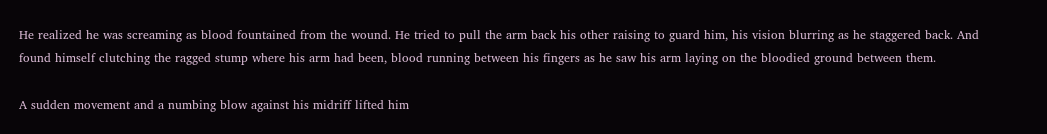He realized he was screaming as blood fountained from the wound. He tried to pull the arm back his other raising to guard him, his vision blurring as he staggered back. And found himself clutching the ragged stump where his arm had been, blood running between his fingers as he saw his arm laying on the bloodied ground between them.

A sudden movement and a numbing blow against his midriff lifted him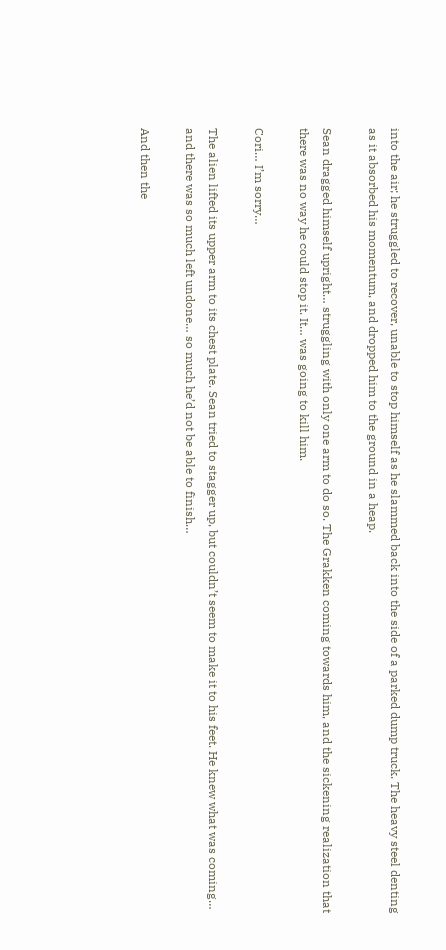into the air; he struggled to recover, unable to stop himself as he slammed back into the side of a parked dump truck. The heavy steel denting as it absorbed his momentum, and dropped him to the ground in a heap.

Sean dragged himself upright… struggling with only one arm to do so. The Grakken coming towards him, and the sickening realization that there was no way he could stop it. It… was going to kill him.

Cori… I’m sorry…

The alien lifted its upper arm to its chest plate. Sean tried to stagger up, but couldn’t seem to make it to his feet. He knew what was coming… and there was so much left undone… so much he’d not be able to finish…

And then the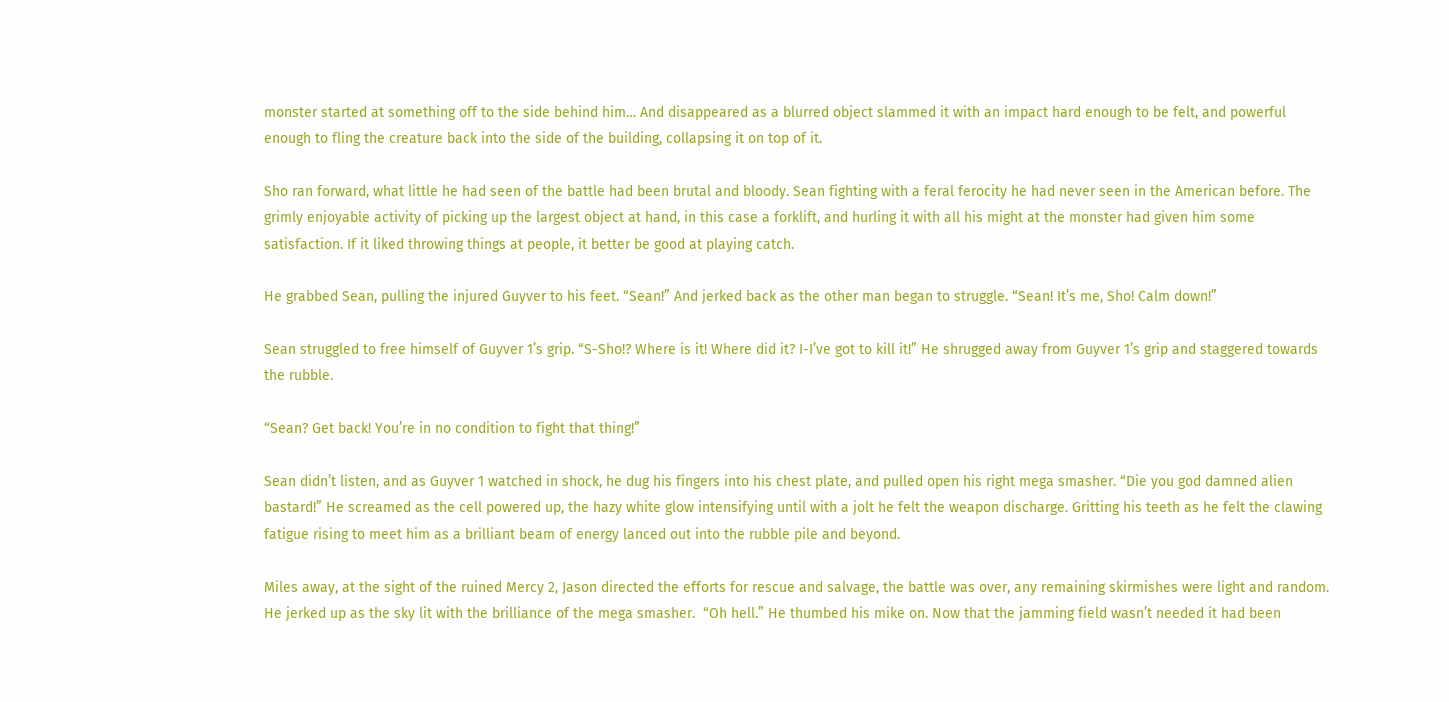monster started at something off to the side behind him… And disappeared as a blurred object slammed it with an impact hard enough to be felt, and powerful enough to fling the creature back into the side of the building, collapsing it on top of it.

Sho ran forward, what little he had seen of the battle had been brutal and bloody. Sean fighting with a feral ferocity he had never seen in the American before. The grimly enjoyable activity of picking up the largest object at hand, in this case a forklift, and hurling it with all his might at the monster had given him some satisfaction. If it liked throwing things at people, it better be good at playing catch.

He grabbed Sean, pulling the injured Guyver to his feet. “Sean!” And jerked back as the other man began to struggle. “Sean! It’s me, Sho! Calm down!”

Sean struggled to free himself of Guyver 1’s grip. “S-Sho!? Where is it! Where did it? I-I’ve got to kill it!” He shrugged away from Guyver 1’s grip and staggered towards the rubble.

“Sean? Get back! You’re in no condition to fight that thing!”

Sean didn’t listen, and as Guyver 1 watched in shock, he dug his fingers into his chest plate, and pulled open his right mega smasher. “Die you god damned alien bastard!” He screamed as the cell powered up, the hazy white glow intensifying until with a jolt he felt the weapon discharge. Gritting his teeth as he felt the clawing fatigue rising to meet him as a brilliant beam of energy lanced out into the rubble pile and beyond.

Miles away, at the sight of the ruined Mercy 2, Jason directed the efforts for rescue and salvage, the battle was over, any remaining skirmishes were light and random. He jerked up as the sky lit with the brilliance of the mega smasher.  “Oh hell.” He thumbed his mike on. Now that the jamming field wasn’t needed it had been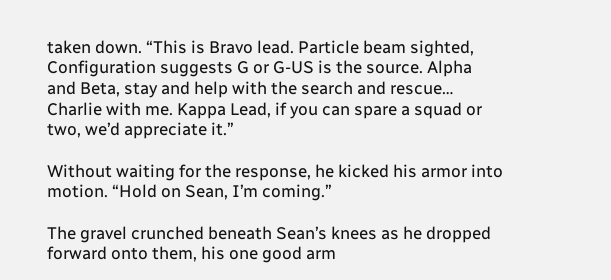taken down. “This is Bravo lead. Particle beam sighted, Configuration suggests G or G-US is the source. Alpha and Beta, stay and help with the search and rescue… Charlie with me. Kappa Lead, if you can spare a squad or two, we’d appreciate it.”

Without waiting for the response, he kicked his armor into motion. “Hold on Sean, I’m coming.”

The gravel crunched beneath Sean’s knees as he dropped forward onto them, his one good arm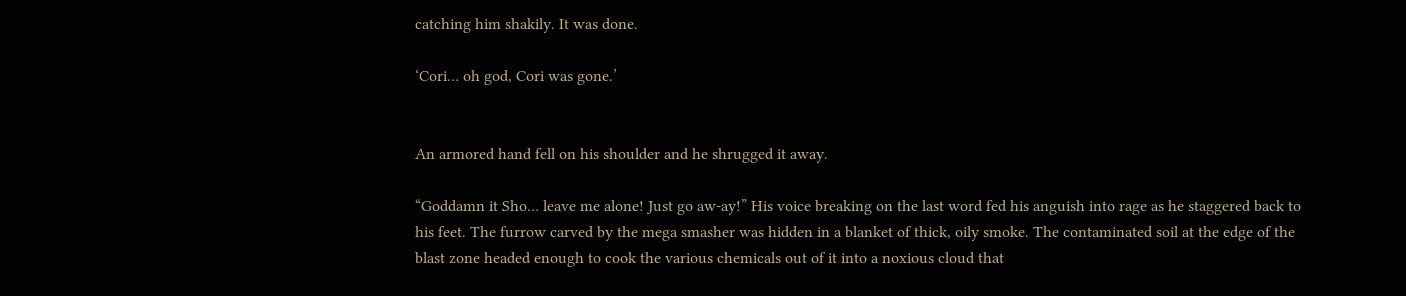catching him shakily. It was done.

‘Cori… oh god, Cori was gone.’


An armored hand fell on his shoulder and he shrugged it away.

“Goddamn it Sho… leave me alone! Just go aw-ay!” His voice breaking on the last word fed his anguish into rage as he staggered back to his feet. The furrow carved by the mega smasher was hidden in a blanket of thick, oily smoke. The contaminated soil at the edge of the blast zone headed enough to cook the various chemicals out of it into a noxious cloud that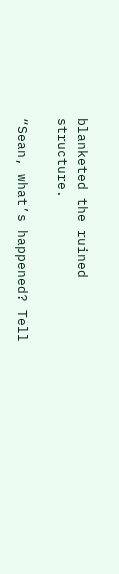blanketed the ruined structure.

“Sean, what’s happened? Tell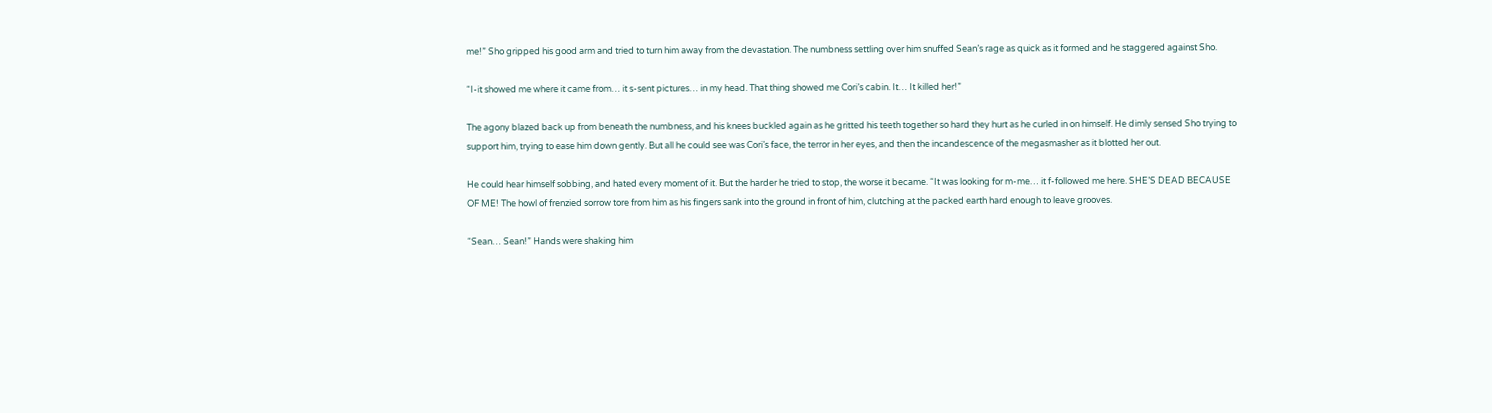me!” Sho gripped his good arm and tried to turn him away from the devastation. The numbness settling over him snuffed Sean’s rage as quick as it formed and he staggered against Sho.

“I-it showed me where it came from… it s-sent pictures… in my head. That thing showed me Cori’s cabin. It… It killed her!”

The agony blazed back up from beneath the numbness, and his knees buckled again as he gritted his teeth together so hard they hurt as he curled in on himself. He dimly sensed Sho trying to support him, trying to ease him down gently. But all he could see was Cori’s face, the terror in her eyes, and then the incandescence of the megasmasher as it blotted her out.

He could hear himself sobbing, and hated every moment of it. But the harder he tried to stop, the worse it became. “It was looking for m-me… it f-followed me here. SHE’S DEAD BECAUSE OF ME! The howl of frenzied sorrow tore from him as his fingers sank into the ground in front of him, clutching at the packed earth hard enough to leave grooves.

“Sean… Sean!” Hands were shaking him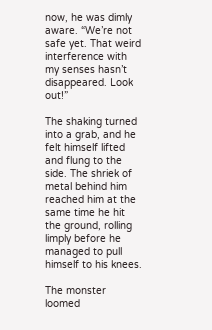now, he was dimly aware. “We’re not safe yet. That weird interference with my senses hasn’t disappeared. Look out!”

The shaking turned into a grab, and he felt himself lifted and flung to the side. The shriek of metal behind him reached him at the same time he hit the ground, rolling limply before he managed to pull himself to his knees.

The monster loomed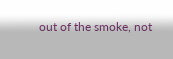out of the smoke, not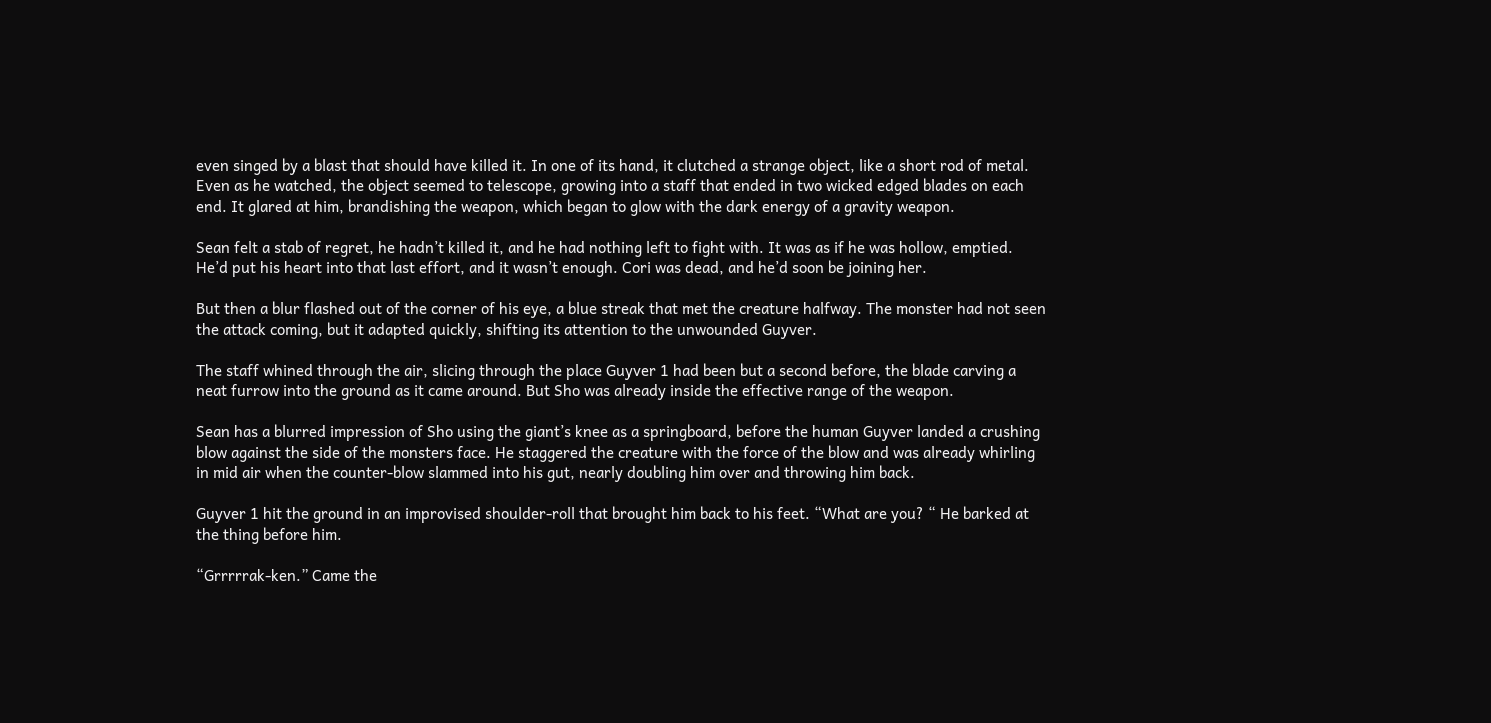even singed by a blast that should have killed it. In one of its hand, it clutched a strange object, like a short rod of metal. Even as he watched, the object seemed to telescope, growing into a staff that ended in two wicked edged blades on each end. It glared at him, brandishing the weapon, which began to glow with the dark energy of a gravity weapon.

Sean felt a stab of regret, he hadn’t killed it, and he had nothing left to fight with. It was as if he was hollow, emptied. He’d put his heart into that last effort, and it wasn’t enough. Cori was dead, and he’d soon be joining her.

But then a blur flashed out of the corner of his eye, a blue streak that met the creature halfway. The monster had not seen the attack coming, but it adapted quickly, shifting its attention to the unwounded Guyver.

The staff whined through the air, slicing through the place Guyver 1 had been but a second before, the blade carving a neat furrow into the ground as it came around. But Sho was already inside the effective range of the weapon.

Sean has a blurred impression of Sho using the giant’s knee as a springboard, before the human Guyver landed a crushing blow against the side of the monsters face. He staggered the creature with the force of the blow and was already whirling in mid air when the counter-blow slammed into his gut, nearly doubling him over and throwing him back.

Guyver 1 hit the ground in an improvised shoulder-roll that brought him back to his feet. “What are you? “ He barked at the thing before him.

“Grrrrrak-ken.” Came the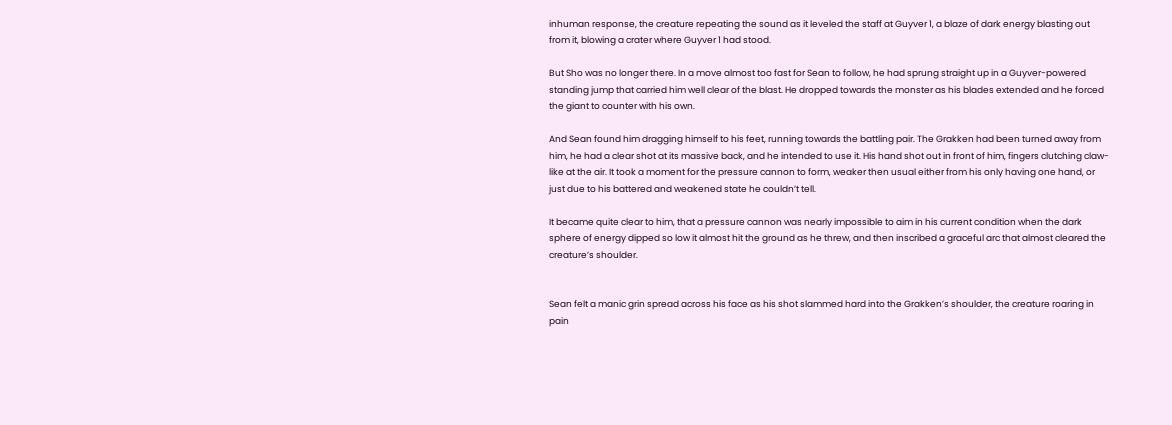inhuman response, the creature repeating the sound as it leveled the staff at Guyver 1, a blaze of dark energy blasting out from it, blowing a crater where Guyver 1 had stood.

But Sho was no longer there. In a move almost too fast for Sean to follow, he had sprung straight up in a Guyver-powered standing jump that carried him well clear of the blast. He dropped towards the monster as his blades extended and he forced the giant to counter with his own.

And Sean found him dragging himself to his feet, running towards the battling pair. The Grakken had been turned away from him, he had a clear shot at its massive back, and he intended to use it. His hand shot out in front of him, fingers clutching claw-like at the air. It took a moment for the pressure cannon to form, weaker then usual either from his only having one hand, or just due to his battered and weakened state he couldn’t tell.

It became quite clear to him, that a pressure cannon was nearly impossible to aim in his current condition when the dark sphere of energy dipped so low it almost hit the ground as he threw, and then inscribed a graceful arc that almost cleared the creature’s shoulder.


Sean felt a manic grin spread across his face as his shot slammed hard into the Grakken’s shoulder, the creature roaring in pain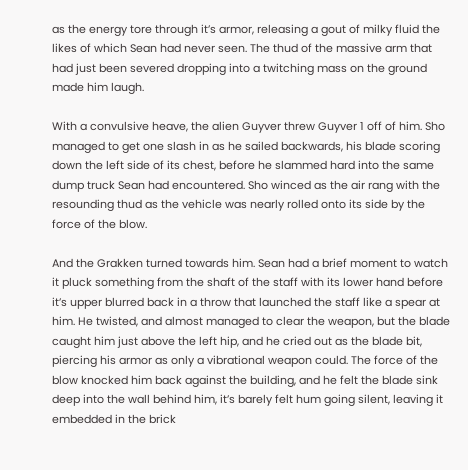as the energy tore through it’s armor, releasing a gout of milky fluid the likes of which Sean had never seen. The thud of the massive arm that had just been severed dropping into a twitching mass on the ground made him laugh.

With a convulsive heave, the alien Guyver threw Guyver 1 off of him. Sho managed to get one slash in as he sailed backwards, his blade scoring down the left side of its chest, before he slammed hard into the same dump truck Sean had encountered. Sho winced as the air rang with the resounding thud as the vehicle was nearly rolled onto its side by the force of the blow.

And the Grakken turned towards him. Sean had a brief moment to watch it pluck something from the shaft of the staff with its lower hand before it’s upper blurred back in a throw that launched the staff like a spear at him. He twisted, and almost managed to clear the weapon, but the blade caught him just above the left hip, and he cried out as the blade bit, piercing his armor as only a vibrational weapon could. The force of the blow knocked him back against the building, and he felt the blade sink deep into the wall behind him, it’s barely felt hum going silent, leaving it embedded in the brick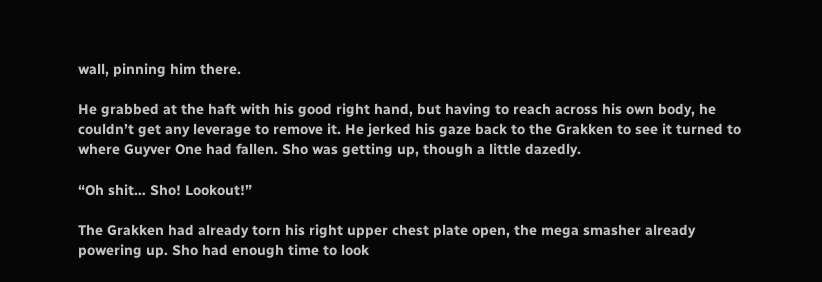wall, pinning him there.

He grabbed at the haft with his good right hand, but having to reach across his own body, he couldn’t get any leverage to remove it. He jerked his gaze back to the Grakken to see it turned to where Guyver One had fallen. Sho was getting up, though a little dazedly.

“Oh shit… Sho! Lookout!”

The Grakken had already torn his right upper chest plate open, the mega smasher already powering up. Sho had enough time to look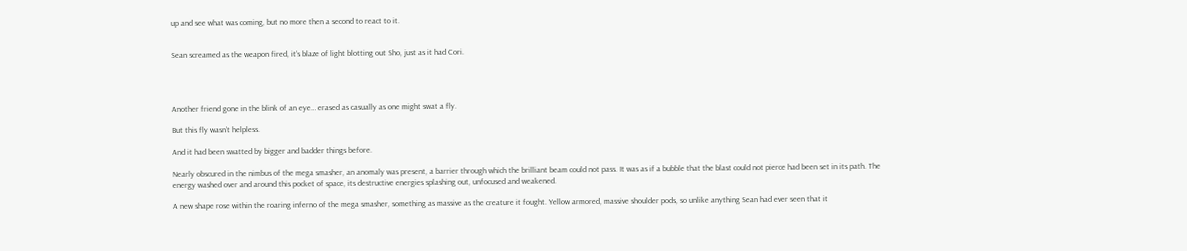up and see what was coming, but no more then a second to react to it.


Sean screamed as the weapon fired, it’s blaze of light blotting out Sho, just as it had Cori.




Another friend gone in the blink of an eye… erased as casually as one might swat a fly.

But this fly wasn’t helpless.

And it had been swatted by bigger and badder things before.

Nearly obscured in the nimbus of the mega smasher, an anomaly was present, a barrier through which the brilliant beam could not pass. It was as if a bubble that the blast could not pierce had been set in its path. The energy washed over and around this pocket of space, its destructive energies splashing out, unfocused and weakened.

A new shape rose within the roaring inferno of the mega smasher, something as massive as the creature it fought. Yellow armored, massive shoulder pods, so unlike anything Sean had ever seen that it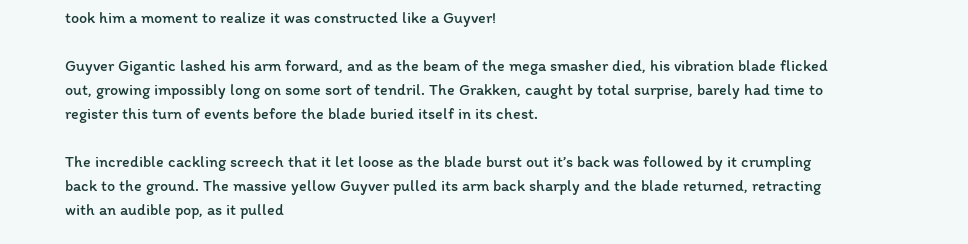took him a moment to realize it was constructed like a Guyver!

Guyver Gigantic lashed his arm forward, and as the beam of the mega smasher died, his vibration blade flicked out, growing impossibly long on some sort of tendril. The Grakken, caught by total surprise, barely had time to register this turn of events before the blade buried itself in its chest.

The incredible cackling screech that it let loose as the blade burst out it’s back was followed by it crumpling back to the ground. The massive yellow Guyver pulled its arm back sharply and the blade returned, retracting with an audible pop, as it pulled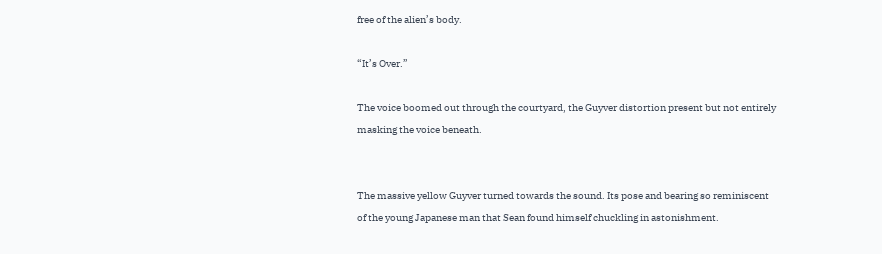free of the alien’s body.

“It’s Over.”

The voice boomed out through the courtyard, the Guyver distortion present but not entirely masking the voice beneath.


The massive yellow Guyver turned towards the sound. Its pose and bearing so reminiscent of the young Japanese man that Sean found himself chuckling in astonishment.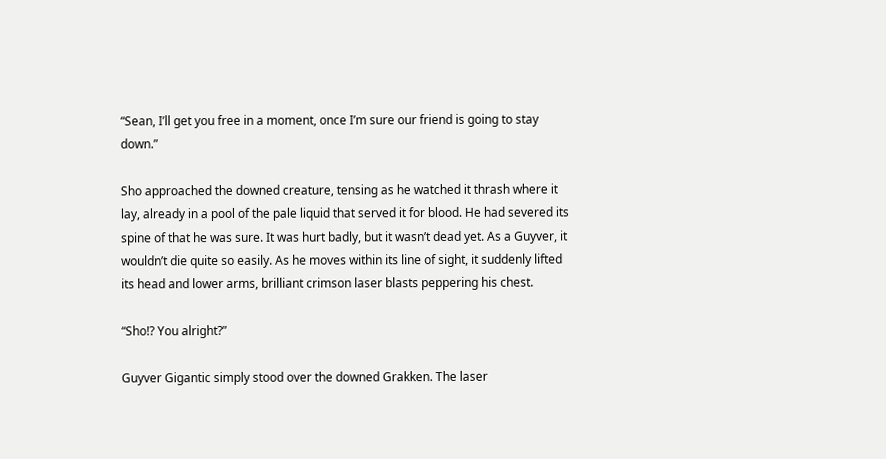“Sean, I’ll get you free in a moment, once I’m sure our friend is going to stay down.”

Sho approached the downed creature, tensing as he watched it thrash where it lay, already in a pool of the pale liquid that served it for blood. He had severed its spine of that he was sure. It was hurt badly, but it wasn’t dead yet. As a Guyver, it wouldn’t die quite so easily. As he moves within its line of sight, it suddenly lifted its head and lower arms, brilliant crimson laser blasts peppering his chest.

“Sho!? You alright?”

Guyver Gigantic simply stood over the downed Grakken. The laser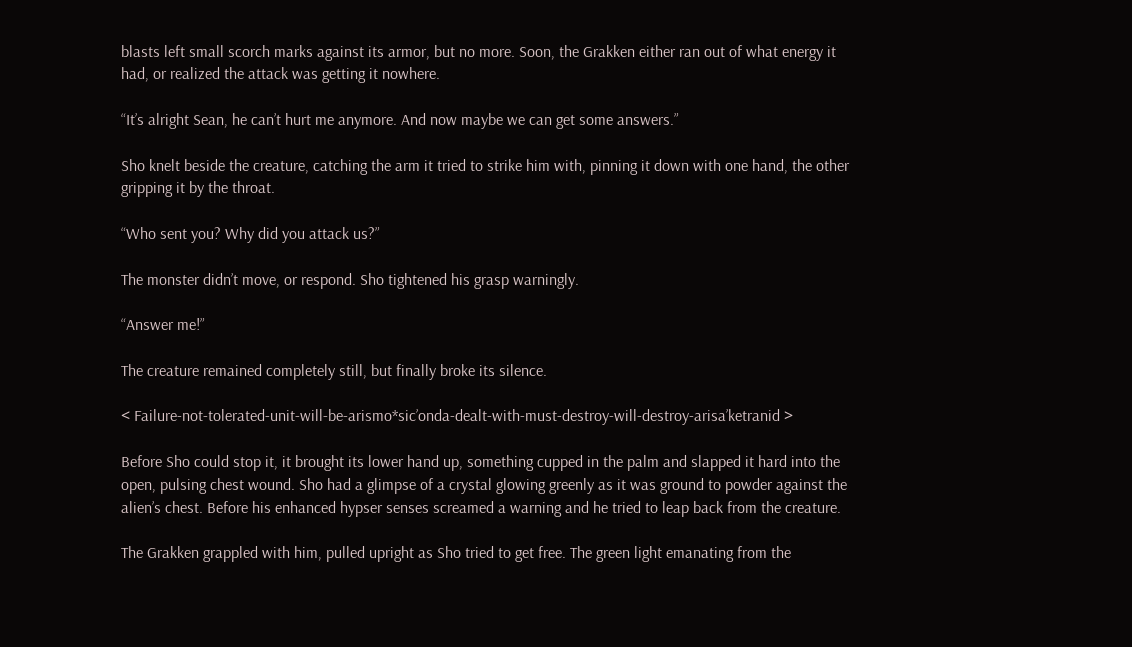blasts left small scorch marks against its armor, but no more. Soon, the Grakken either ran out of what energy it had, or realized the attack was getting it nowhere.

“It’s alright Sean, he can’t hurt me anymore. And now maybe we can get some answers.”

Sho knelt beside the creature, catching the arm it tried to strike him with, pinning it down with one hand, the other gripping it by the throat.

“Who sent you? Why did you attack us?”

The monster didn’t move, or respond. Sho tightened his grasp warningly.

“Answer me!”

The creature remained completely still, but finally broke its silence.

< Failure-not-tolerated-unit-will-be-arismo*sic’onda-dealt-with-must-destroy-will-destroy-arisa’ketranid >

Before Sho could stop it, it brought its lower hand up, something cupped in the palm and slapped it hard into the open, pulsing chest wound. Sho had a glimpse of a crystal glowing greenly as it was ground to powder against the alien’s chest. Before his enhanced hypser senses screamed a warning and he tried to leap back from the creature.

The Grakken grappled with him, pulled upright as Sho tried to get free. The green light emanating from the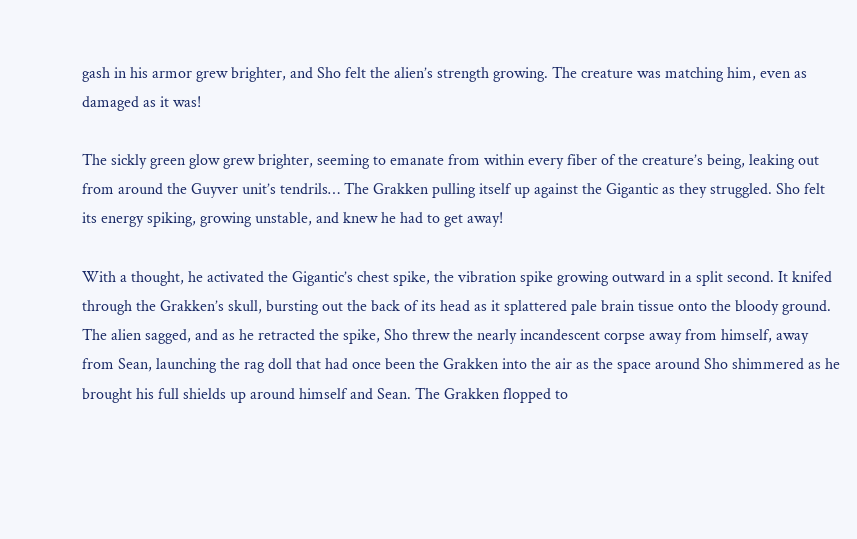gash in his armor grew brighter, and Sho felt the alien’s strength growing. The creature was matching him, even as damaged as it was!

The sickly green glow grew brighter, seeming to emanate from within every fiber of the creature’s being, leaking out from around the Guyver unit’s tendrils… The Grakken pulling itself up against the Gigantic as they struggled. Sho felt its energy spiking, growing unstable, and knew he had to get away!

With a thought, he activated the Gigantic’s chest spike, the vibration spike growing outward in a split second. It knifed through the Grakken’s skull, bursting out the back of its head as it splattered pale brain tissue onto the bloody ground. The alien sagged, and as he retracted the spike, Sho threw the nearly incandescent corpse away from himself, away from Sean, launching the rag doll that had once been the Grakken into the air as the space around Sho shimmered as he brought his full shields up around himself and Sean. The Grakken flopped to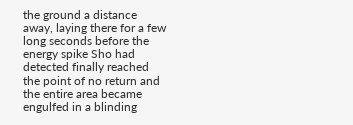the ground a distance away, laying there for a few long seconds before the energy spike Sho had detected finally reached the point of no return and the entire area became engulfed in a blinding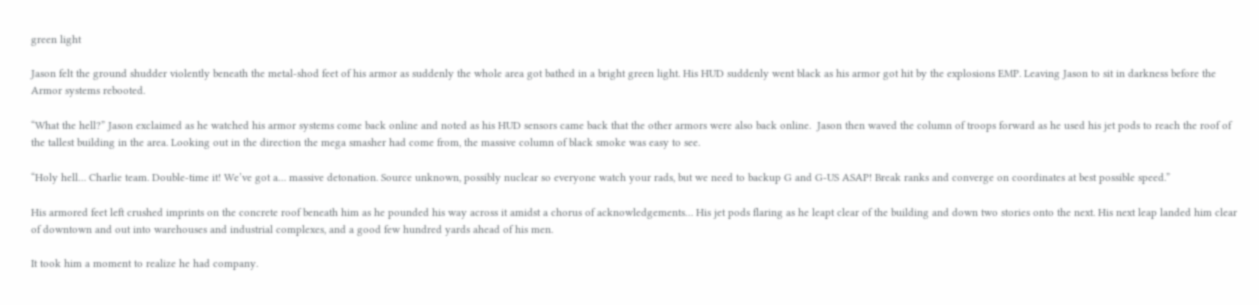green light

Jason felt the ground shudder violently beneath the metal-shod feet of his armor as suddenly the whole area got bathed in a bright green light. His HUD suddenly went black as his armor got hit by the explosions EMP. Leaving Jason to sit in darkness before the Armor systems rebooted.

“What the hell?” Jason exclaimed as he watched his armor systems come back online and noted as his HUD sensors came back that the other armors were also back online.  Jason then waved the column of troops forward as he used his jet pods to reach the roof of the tallest building in the area. Looking out in the direction the mega smasher had come from, the massive column of black smoke was easy to see.

“Holy hell… Charlie team. Double-time it! We’ve got a… massive detonation. Source unknown, possibly nuclear so everyone watch your rads, but we need to backup G and G-US ASAP! Break ranks and converge on coordinates at best possible speed.”

His armored feet left crushed imprints on the concrete roof beneath him as he pounded his way across it amidst a chorus of acknowledgements… His jet pods flaring as he leapt clear of the building and down two stories onto the next. His next leap landed him clear of downtown and out into warehouses and industrial complexes, and a good few hundred yards ahead of his men.

It took him a moment to realize he had company.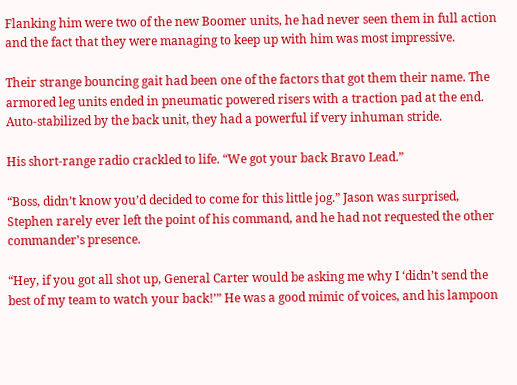Flanking him were two of the new Boomer units, he had never seen them in full action and the fact that they were managing to keep up with him was most impressive.

Their strange bouncing gait had been one of the factors that got them their name. The armored leg units ended in pneumatic powered risers with a traction pad at the end. Auto-stabilized by the back unit, they had a powerful if very inhuman stride.

His short-range radio crackled to life. “We got your back Bravo Lead.”

“Boss, didn’t know you’d decided to come for this little jog.” Jason was surprised, Stephen rarely ever left the point of his command, and he had not requested the other commander’s presence.

“Hey, if you got all shot up, General Carter would be asking me why I ‘didn’t send the best of my team to watch your back!’” He was a good mimic of voices, and his lampoon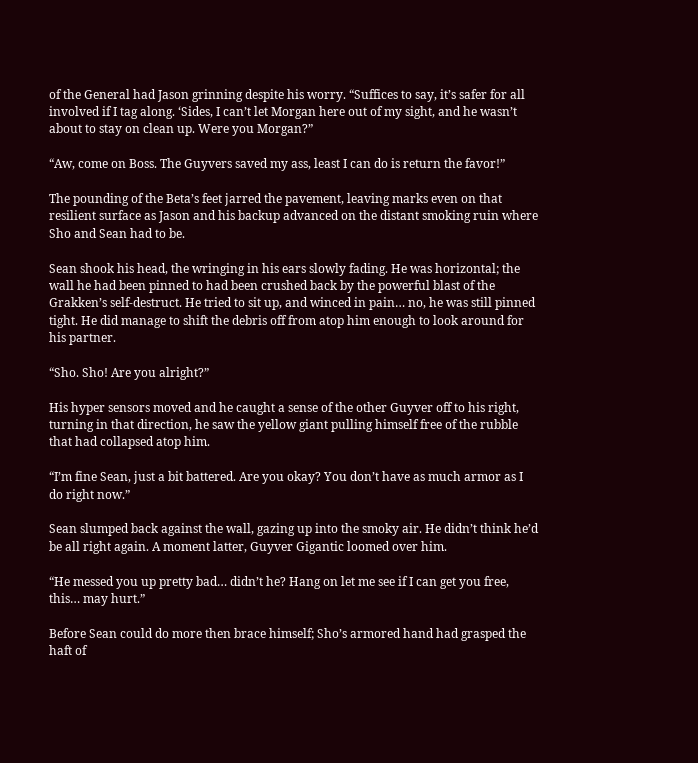of the General had Jason grinning despite his worry. “Suffices to say, it’s safer for all involved if I tag along. ‘Sides, I can’t let Morgan here out of my sight, and he wasn’t about to stay on clean up. Were you Morgan?”

“Aw, come on Boss. The Guyvers saved my ass, least I can do is return the favor!”

The pounding of the Beta’s feet jarred the pavement, leaving marks even on that resilient surface as Jason and his backup advanced on the distant smoking ruin where Sho and Sean had to be.

Sean shook his head, the wringing in his ears slowly fading. He was horizontal; the wall he had been pinned to had been crushed back by the powerful blast of the Grakken’s self-destruct. He tried to sit up, and winced in pain… no, he was still pinned tight. He did manage to shift the debris off from atop him enough to look around for his partner.

“Sho. Sho! Are you alright?”

His hyper sensors moved and he caught a sense of the other Guyver off to his right, turning in that direction, he saw the yellow giant pulling himself free of the rubble that had collapsed atop him.

“I’m fine Sean, just a bit battered. Are you okay? You don’t have as much armor as I do right now.”

Sean slumped back against the wall, gazing up into the smoky air. He didn’t think he’d be all right again. A moment latter, Guyver Gigantic loomed over him.

“He messed you up pretty bad… didn’t he? Hang on let me see if I can get you free, this… may hurt.”

Before Sean could do more then brace himself; Sho’s armored hand had grasped the haft of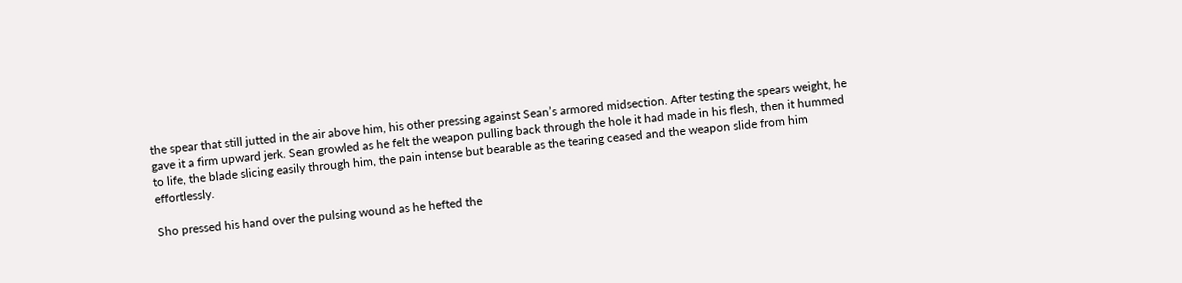the spear that still jutted in the air above him, his other pressing against Sean’s armored midsection. After testing the spears weight, he gave it a firm upward jerk. Sean growled as he felt the weapon pulling back through the hole it had made in his flesh, then it hummed to life, the blade slicing easily through him, the pain intense but bearable as the tearing ceased and the weapon slide from him effortlessly.

Sho pressed his hand over the pulsing wound as he hefted the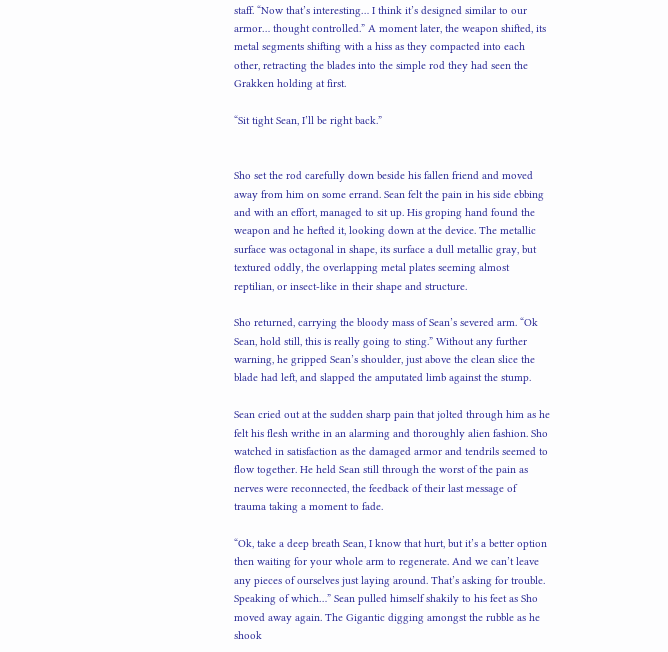staff. “Now that’s interesting… I think it’s designed similar to our armor… thought controlled.” A moment later, the weapon shifted, its metal segments shifting with a hiss as they compacted into each other, retracting the blades into the simple rod they had seen the Grakken holding at first.

“Sit tight Sean, I’ll be right back.”


Sho set the rod carefully down beside his fallen friend and moved away from him on some errand. Sean felt the pain in his side ebbing and with an effort, managed to sit up. His groping hand found the weapon and he hefted it, looking down at the device. The metallic surface was octagonal in shape, its surface a dull metallic gray, but textured oddly, the overlapping metal plates seeming almost reptilian, or insect-like in their shape and structure.

Sho returned, carrying the bloody mass of Sean’s severed arm. “Ok Sean, hold still, this is really going to sting.” Without any further warning, he gripped Sean’s shoulder, just above the clean slice the blade had left, and slapped the amputated limb against the stump.

Sean cried out at the sudden sharp pain that jolted through him as he felt his flesh writhe in an alarming and thoroughly alien fashion. Sho watched in satisfaction as the damaged armor and tendrils seemed to flow together. He held Sean still through the worst of the pain as nerves were reconnected, the feedback of their last message of trauma taking a moment to fade.

“Ok, take a deep breath Sean, I know that hurt, but it’s a better option then waiting for your whole arm to regenerate. And we can’t leave any pieces of ourselves just laying around. That’s asking for trouble. Speaking of which…” Sean pulled himself shakily to his feet as Sho moved away again. The Gigantic digging amongst the rubble as he shook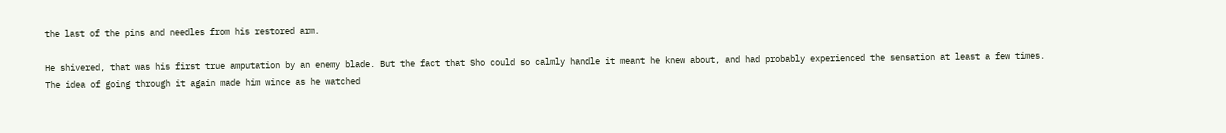the last of the pins and needles from his restored arm.

He shivered, that was his first true amputation by an enemy blade. But the fact that Sho could so calmly handle it meant he knew about, and had probably experienced the sensation at least a few times. The idea of going through it again made him wince as he watched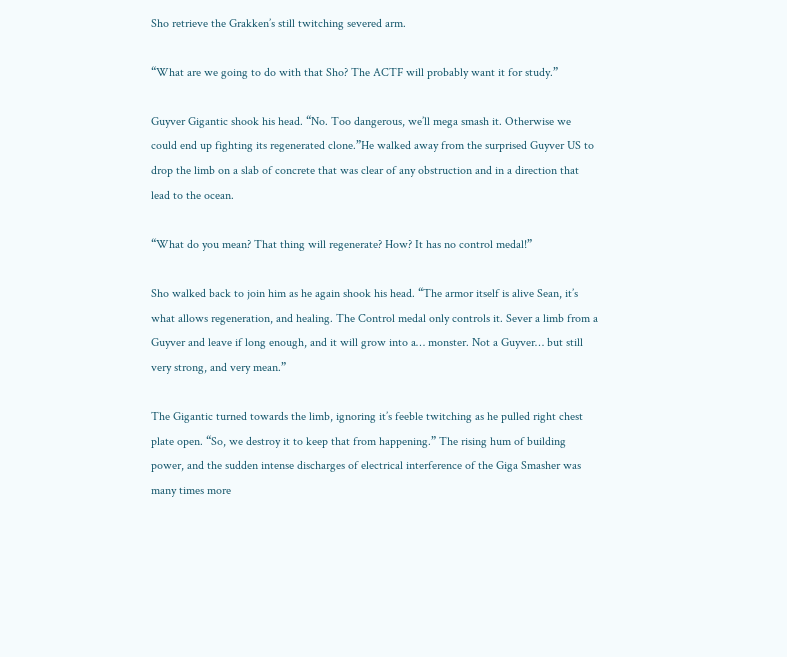Sho retrieve the Grakken’s still twitching severed arm.

“What are we going to do with that Sho? The ACTF will probably want it for study.”

Guyver Gigantic shook his head. “No. Too dangerous, we’ll mega smash it. Otherwise we could end up fighting its regenerated clone.”He walked away from the surprised Guyver US to drop the limb on a slab of concrete that was clear of any obstruction and in a direction that lead to the ocean.

“What do you mean? That thing will regenerate? How? It has no control medal!”

Sho walked back to join him as he again shook his head. “The armor itself is alive Sean, it’s what allows regeneration, and healing. The Control medal only controls it. Sever a limb from a Guyver and leave if long enough, and it will grow into a… monster. Not a Guyver… but still very strong, and very mean.”

The Gigantic turned towards the limb, ignoring it’s feeble twitching as he pulled right chest plate open. “So, we destroy it to keep that from happening.” The rising hum of building power, and the sudden intense discharges of electrical interference of the Giga Smasher was many times more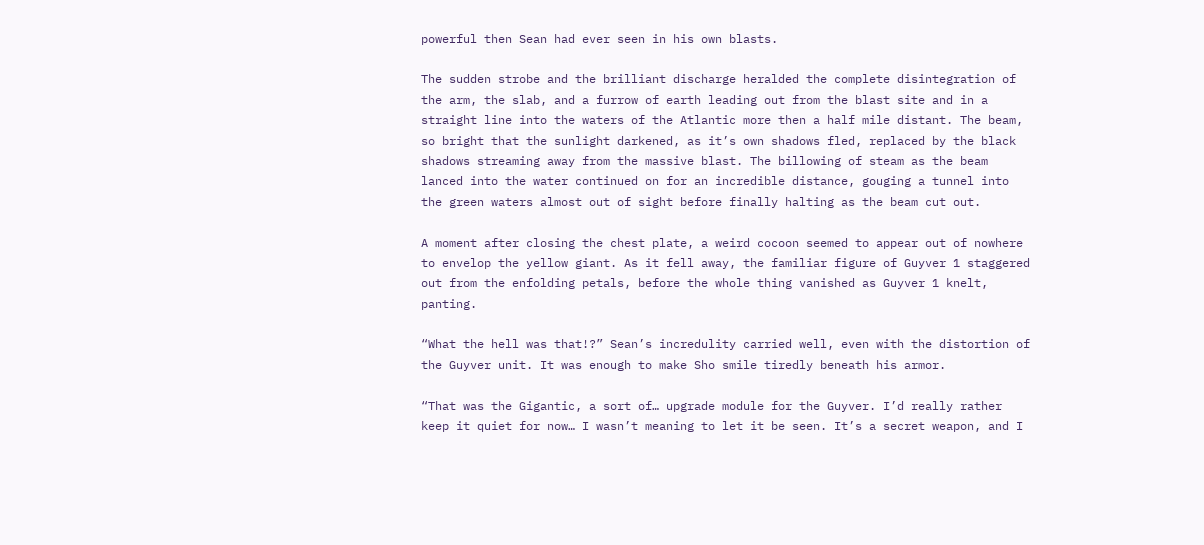powerful then Sean had ever seen in his own blasts.

The sudden strobe and the brilliant discharge heralded the complete disintegration of the arm, the slab, and a furrow of earth leading out from the blast site and in a straight line into the waters of the Atlantic more then a half mile distant. The beam, so bright that the sunlight darkened, as it’s own shadows fled, replaced by the black shadows streaming away from the massive blast. The billowing of steam as the beam lanced into the water continued on for an incredible distance, gouging a tunnel into the green waters almost out of sight before finally halting as the beam cut out.

A moment after closing the chest plate, a weird cocoon seemed to appear out of nowhere to envelop the yellow giant. As it fell away, the familiar figure of Guyver 1 staggered out from the enfolding petals, before the whole thing vanished as Guyver 1 knelt, panting.

“What the hell was that!?” Sean’s incredulity carried well, even with the distortion of the Guyver unit. It was enough to make Sho smile tiredly beneath his armor.

“That was the Gigantic, a sort of… upgrade module for the Guyver. I’d really rather keep it quiet for now… I wasn’t meaning to let it be seen. It’s a secret weapon, and I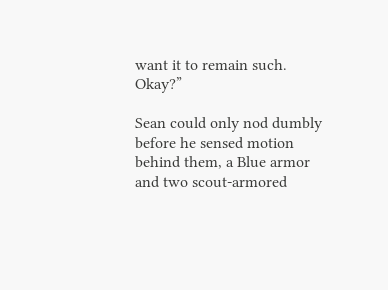want it to remain such. Okay?”

Sean could only nod dumbly before he sensed motion behind them, a Blue armor and two scout-armored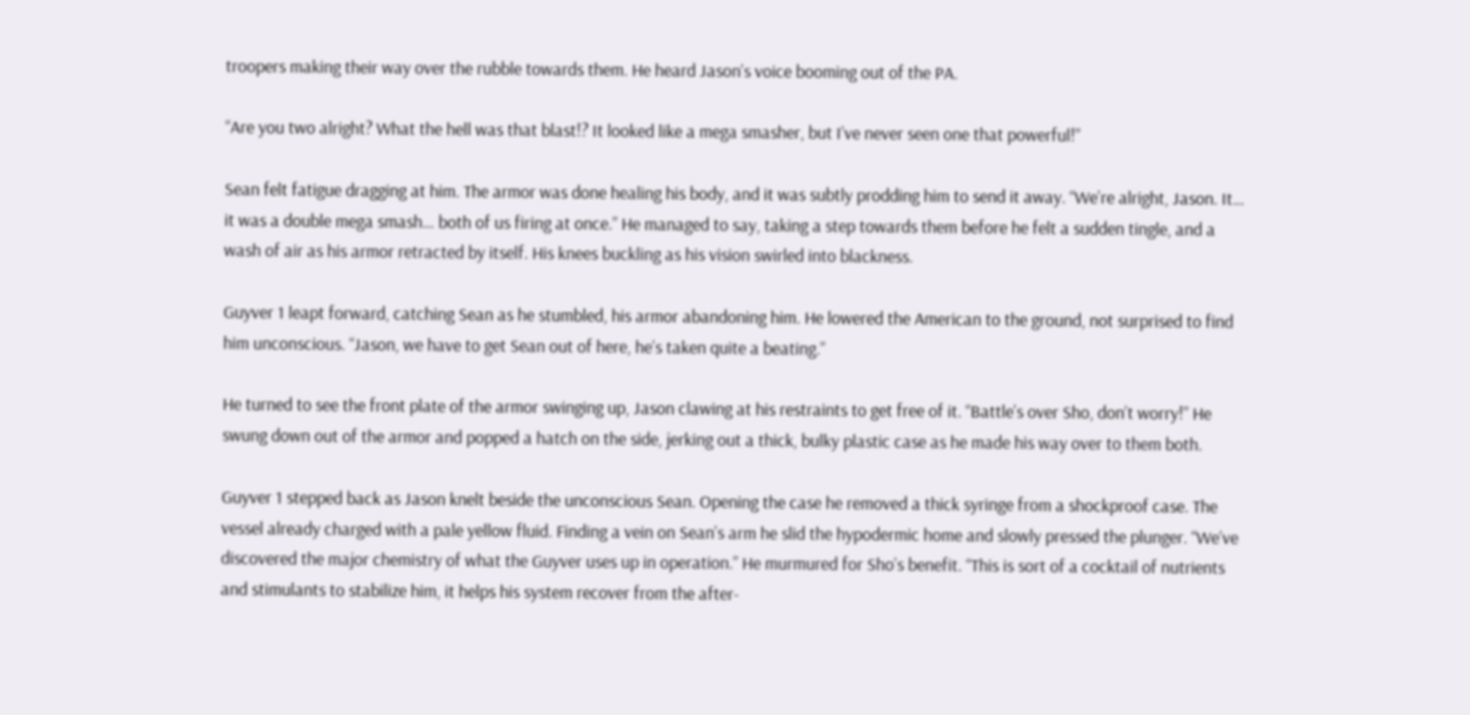troopers making their way over the rubble towards them. He heard Jason’s voice booming out of the PA.

“Are you two alright? What the hell was that blast!? It looked like a mega smasher, but I’ve never seen one that powerful!”

Sean felt fatigue dragging at him. The armor was done healing his body, and it was subtly prodding him to send it away. “We’re alright, Jason. It… it was a double mega smash… both of us firing at once.” He managed to say, taking a step towards them before he felt a sudden tingle, and a wash of air as his armor retracted by itself. His knees buckling as his vision swirled into blackness.

Guyver 1 leapt forward, catching Sean as he stumbled, his armor abandoning him. He lowered the American to the ground, not surprised to find him unconscious. “Jason, we have to get Sean out of here, he’s taken quite a beating.”

He turned to see the front plate of the armor swinging up, Jason clawing at his restraints to get free of it. “Battle’s over Sho, don’t worry!” He swung down out of the armor and popped a hatch on the side, jerking out a thick, bulky plastic case as he made his way over to them both.

Guyver 1 stepped back as Jason knelt beside the unconscious Sean. Opening the case he removed a thick syringe from a shockproof case. The vessel already charged with a pale yellow fluid. Finding a vein on Sean’s arm he slid the hypodermic home and slowly pressed the plunger. “We’ve discovered the major chemistry of what the Guyver uses up in operation.” He murmured for Sho’s benefit. “This is sort of a cocktail of nutrients and stimulants to stabilize him, it helps his system recover from the after-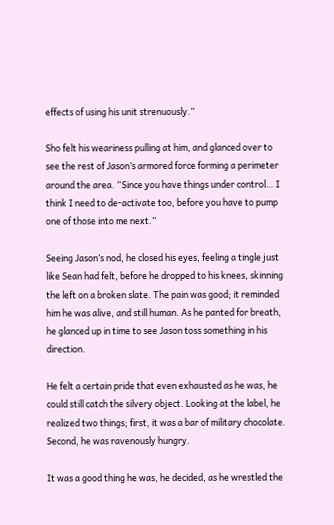effects of using his unit strenuously.”

Sho felt his weariness pulling at him, and glanced over to see the rest of Jason’s armored force forming a perimeter around the area. “Since you have things under control… I think I need to de-activate too, before you have to pump one of those into me next.”

Seeing Jason’s nod, he closed his eyes, feeling a tingle just like Sean had felt, before he dropped to his knees, skinning the left on a broken slate. The pain was good; it reminded him he was alive, and still human. As he panted for breath, he glanced up in time to see Jason toss something in his direction.

He felt a certain pride that even exhausted as he was, he could still catch the silvery object. Looking at the label, he realized two things; first, it was a bar of military chocolate. Second, he was ravenously hungry.

It was a good thing he was, he decided, as he wrestled the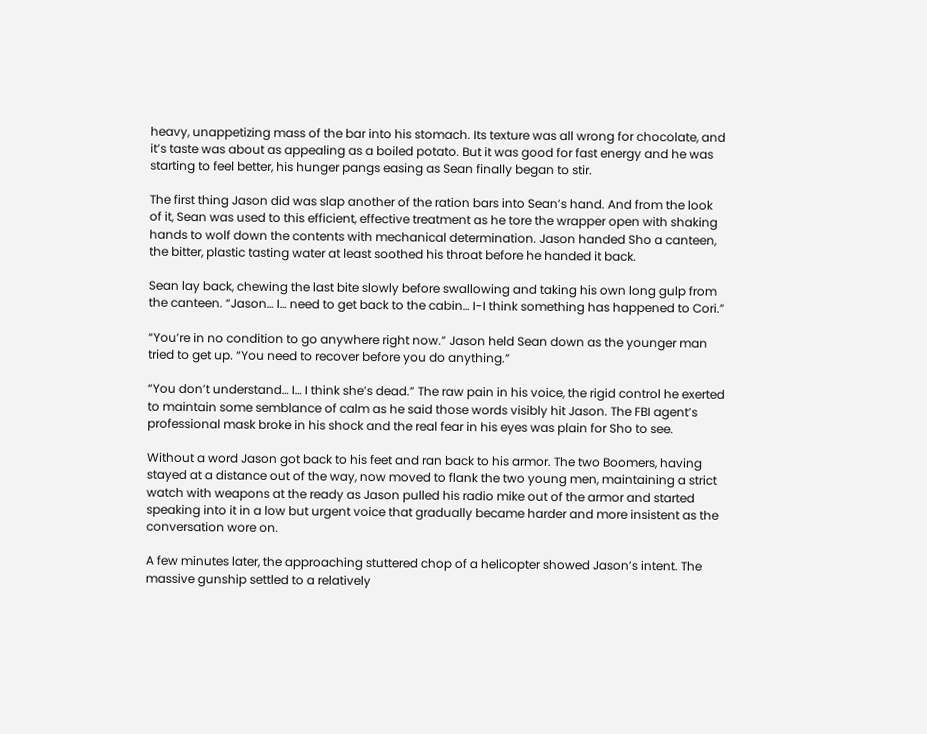heavy, unappetizing mass of the bar into his stomach. Its texture was all wrong for chocolate, and it’s taste was about as appealing as a boiled potato. But it was good for fast energy and he was starting to feel better, his hunger pangs easing as Sean finally began to stir.

The first thing Jason did was slap another of the ration bars into Sean’s hand. And from the look of it, Sean was used to this efficient, effective treatment as he tore the wrapper open with shaking hands to wolf down the contents with mechanical determination. Jason handed Sho a canteen, the bitter, plastic tasting water at least soothed his throat before he handed it back.

Sean lay back, chewing the last bite slowly before swallowing and taking his own long gulp from the canteen. “Jason… I… need to get back to the cabin… I-I think something has happened to Cori.”

“You’re in no condition to go anywhere right now.” Jason held Sean down as the younger man tried to get up. “You need to recover before you do anything.”

“You don’t understand… I… I think she’s dead.” The raw pain in his voice, the rigid control he exerted to maintain some semblance of calm as he said those words visibly hit Jason. The FBI agent’s professional mask broke in his shock and the real fear in his eyes was plain for Sho to see.

Without a word Jason got back to his feet and ran back to his armor. The two Boomers, having stayed at a distance out of the way, now moved to flank the two young men, maintaining a strict watch with weapons at the ready as Jason pulled his radio mike out of the armor and started speaking into it in a low but urgent voice that gradually became harder and more insistent as the conversation wore on.

A few minutes later, the approaching stuttered chop of a helicopter showed Jason’s intent. The massive gunship settled to a relatively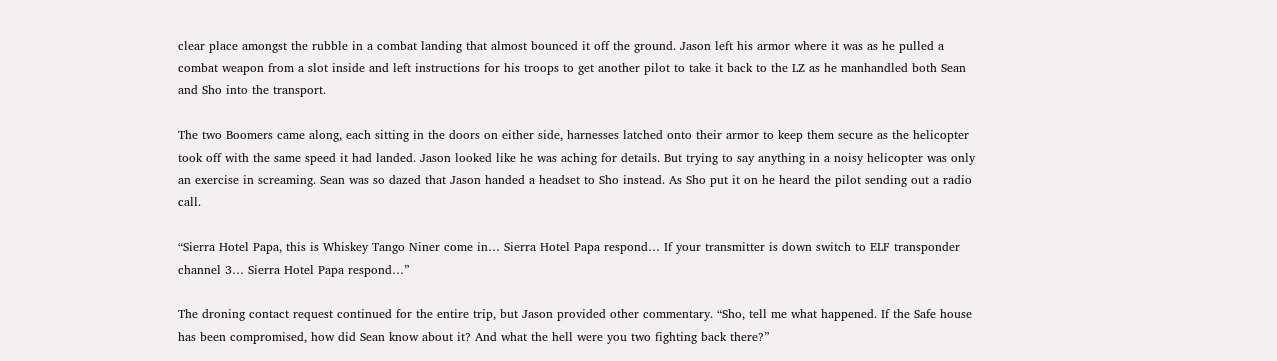clear place amongst the rubble in a combat landing that almost bounced it off the ground. Jason left his armor where it was as he pulled a combat weapon from a slot inside and left instructions for his troops to get another pilot to take it back to the LZ as he manhandled both Sean and Sho into the transport.

The two Boomers came along, each sitting in the doors on either side, harnesses latched onto their armor to keep them secure as the helicopter took off with the same speed it had landed. Jason looked like he was aching for details. But trying to say anything in a noisy helicopter was only an exercise in screaming. Sean was so dazed that Jason handed a headset to Sho instead. As Sho put it on he heard the pilot sending out a radio call.

“Sierra Hotel Papa, this is Whiskey Tango Niner come in… Sierra Hotel Papa respond… If your transmitter is down switch to ELF transponder channel 3… Sierra Hotel Papa respond…”

The droning contact request continued for the entire trip, but Jason provided other commentary. “Sho, tell me what happened. If the Safe house has been compromised, how did Sean know about it? And what the hell were you two fighting back there?”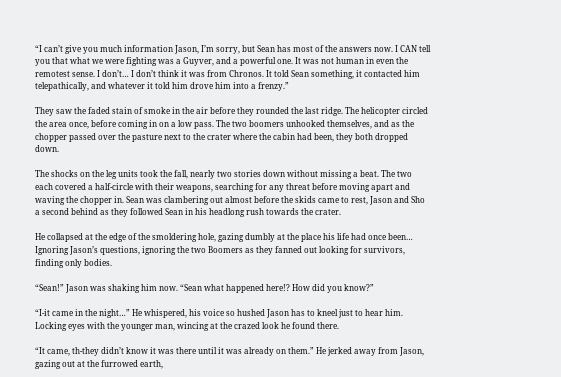“I can’t give you much information Jason, I’m sorry, but Sean has most of the answers now. I CAN tell you that what we were fighting was a Guyver, and a powerful one. It was not human in even the remotest sense. I don’t… I don’t think it was from Chronos. It told Sean something, it contacted him telepathically, and whatever it told him drove him into a frenzy.”

They saw the faded stain of smoke in the air before they rounded the last ridge. The helicopter circled the area once, before coming in on a low pass. The two boomers unhooked themselves, and as the chopper passed over the pasture next to the crater where the cabin had been, they both dropped down.

The shocks on the leg units took the fall, nearly two stories down without missing a beat. The two each covered a half-circle with their weapons, searching for any threat before moving apart and waving the chopper in. Sean was clambering out almost before the skids came to rest, Jason and Sho a second behind as they followed Sean in his headlong rush towards the crater.

He collapsed at the edge of the smoldering hole, gazing dumbly at the place his life had once been… Ignoring Jason’s questions, ignoring the two Boomers as they fanned out looking for survivors, finding only bodies.

“Sean!” Jason was shaking him now. “Sean what happened here!? How did you know?”

“I-it came in the night…” He whispered, his voice so hushed Jason has to kneel just to hear him. Locking eyes with the younger man, wincing at the crazed look he found there.

“It came, th-they didn’t know it was there until it was already on them.” He jerked away from Jason, gazing out at the furrowed earth,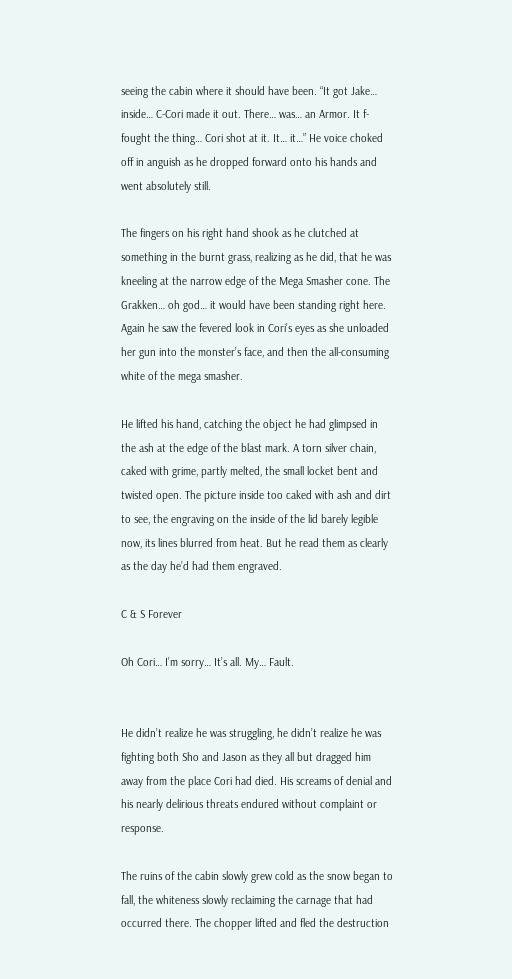seeing the cabin where it should have been. “It got Jake… inside… C-Cori made it out. There… was… an Armor. It f-fought the thing… Cori shot at it. It… it…” He voice choked off in anguish as he dropped forward onto his hands and went absolutely still.

The fingers on his right hand shook as he clutched at something in the burnt grass, realizing as he did, that he was kneeling at the narrow edge of the Mega Smasher cone. The Grakken… oh god… it would have been standing right here. Again he saw the fevered look in Cori’s eyes as she unloaded her gun into the monster’s face, and then the all-consuming white of the mega smasher.

He lifted his hand, catching the object he had glimpsed in the ash at the edge of the blast mark. A torn silver chain, caked with grime, partly melted, the small locket bent and twisted open. The picture inside too caked with ash and dirt to see, the engraving on the inside of the lid barely legible now, its lines blurred from heat. But he read them as clearly as the day he’d had them engraved.

C & S Forever

Oh Cori… I’m sorry… It’s all. My… Fault.


He didn’t realize he was struggling, he didn’t realize he was fighting both Sho and Jason as they all but dragged him away from the place Cori had died. His screams of denial and his nearly delirious threats endured without complaint or response.

The ruins of the cabin slowly grew cold as the snow began to fall, the whiteness slowly reclaiming the carnage that had occurred there. The chopper lifted and fled the destruction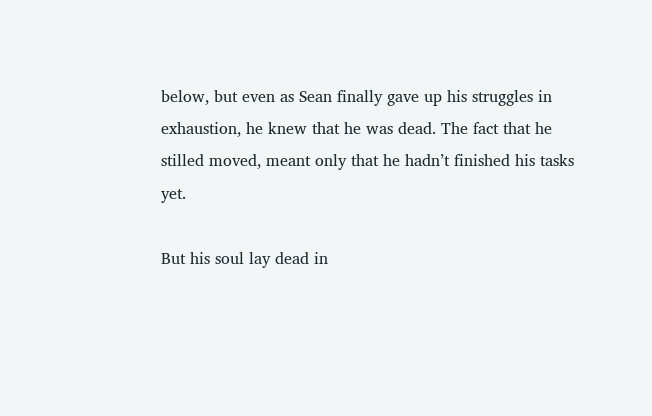below, but even as Sean finally gave up his struggles in exhaustion, he knew that he was dead. The fact that he stilled moved, meant only that he hadn’t finished his tasks yet.

But his soul lay dead in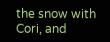the snow with Cori, and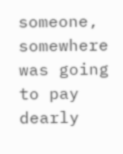someone, somewhere was going to pay dearly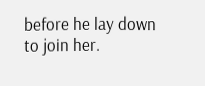before he lay down to join her.